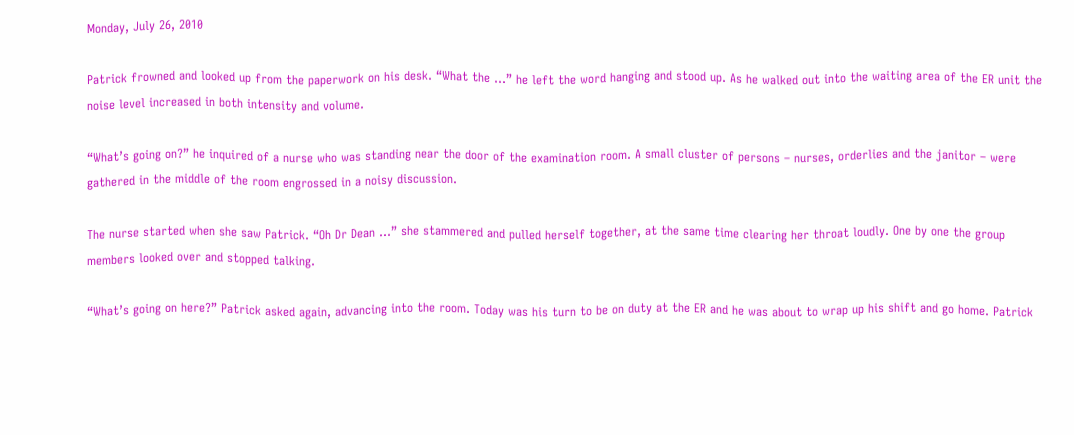Monday, July 26, 2010

Patrick frowned and looked up from the paperwork on his desk. “What the …” he left the word hanging and stood up. As he walked out into the waiting area of the ER unit the noise level increased in both intensity and volume.

“What’s going on?” he inquired of a nurse who was standing near the door of the examination room. A small cluster of persons – nurses, orderlies and the janitor – were gathered in the middle of the room engrossed in a noisy discussion.

The nurse started when she saw Patrick. “Oh Dr Dean …” she stammered and pulled herself together, at the same time clearing her throat loudly. One by one the group members looked over and stopped talking.

“What’s going on here?” Patrick asked again, advancing into the room. Today was his turn to be on duty at the ER and he was about to wrap up his shift and go home. Patrick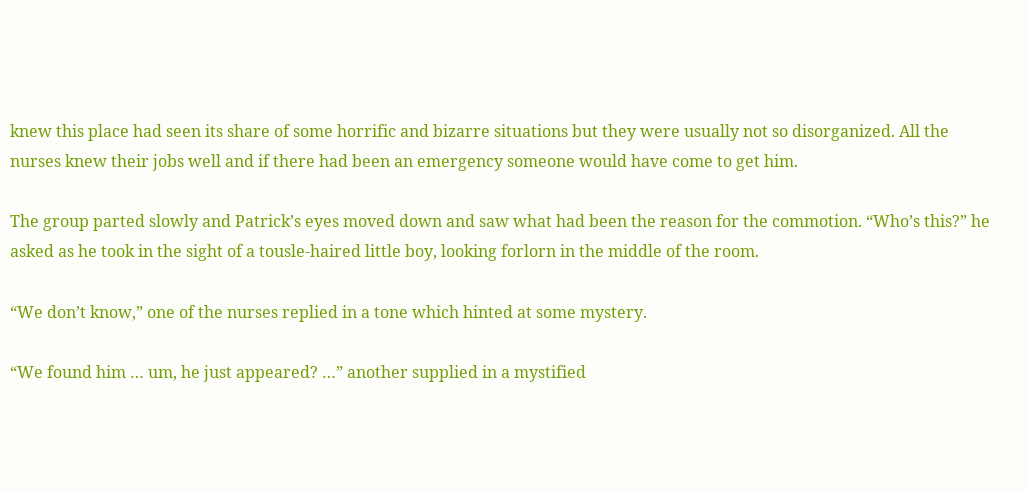knew this place had seen its share of some horrific and bizarre situations but they were usually not so disorganized. All the nurses knew their jobs well and if there had been an emergency someone would have come to get him.

The group parted slowly and Patrick’s eyes moved down and saw what had been the reason for the commotion. “Who’s this?” he asked as he took in the sight of a tousle-haired little boy, looking forlorn in the middle of the room.

“We don’t know,” one of the nurses replied in a tone which hinted at some mystery.

“We found him … um, he just appeared? …” another supplied in a mystified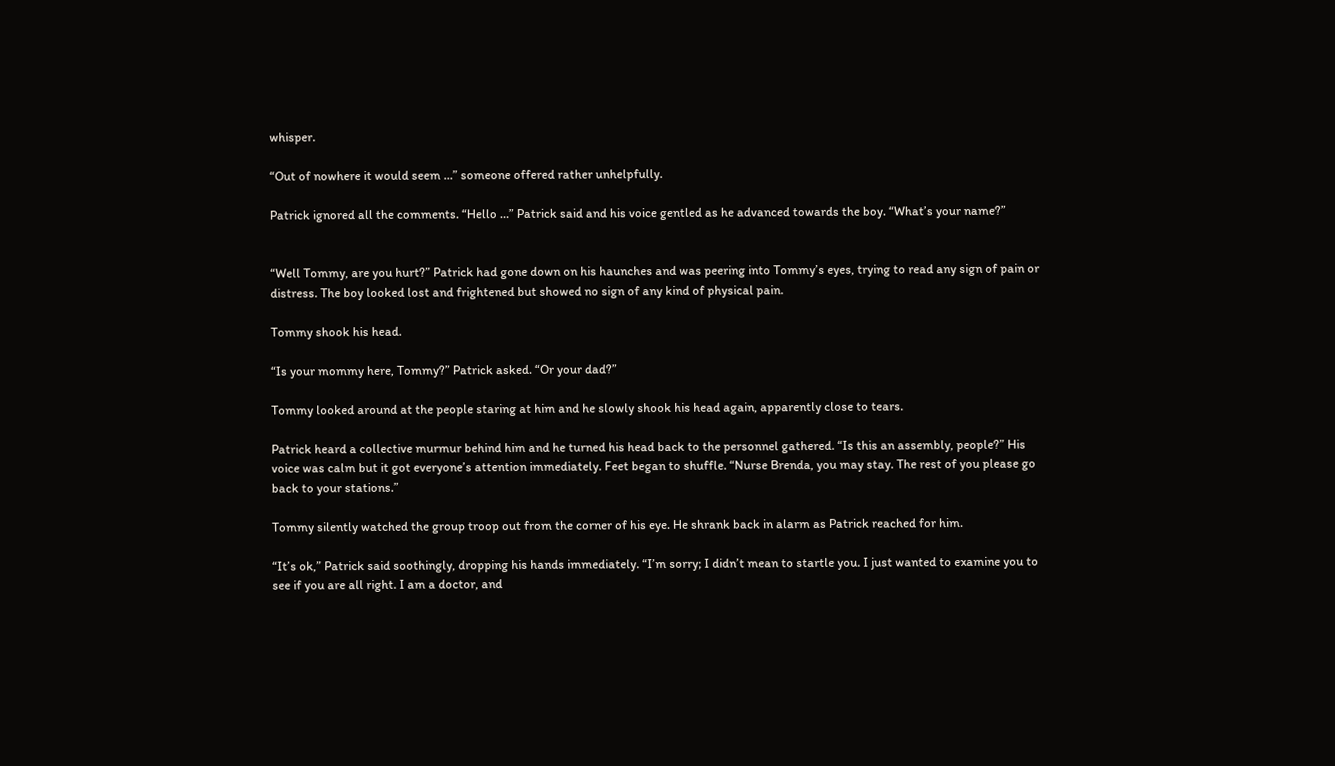whisper.

“Out of nowhere it would seem …” someone offered rather unhelpfully.

Patrick ignored all the comments. “Hello …” Patrick said and his voice gentled as he advanced towards the boy. “What’s your name?”


“Well Tommy, are you hurt?” Patrick had gone down on his haunches and was peering into Tommy’s eyes, trying to read any sign of pain or distress. The boy looked lost and frightened but showed no sign of any kind of physical pain.

Tommy shook his head.

“Is your mommy here, Tommy?” Patrick asked. “Or your dad?”

Tommy looked around at the people staring at him and he slowly shook his head again, apparently close to tears.

Patrick heard a collective murmur behind him and he turned his head back to the personnel gathered. “Is this an assembly, people?” His voice was calm but it got everyone’s attention immediately. Feet began to shuffle. “Nurse Brenda, you may stay. The rest of you please go back to your stations.”

Tommy silently watched the group troop out from the corner of his eye. He shrank back in alarm as Patrick reached for him.

“It’s ok,” Patrick said soothingly, dropping his hands immediately. “I’m sorry; I didn’t mean to startle you. I just wanted to examine you to see if you are all right. I am a doctor, and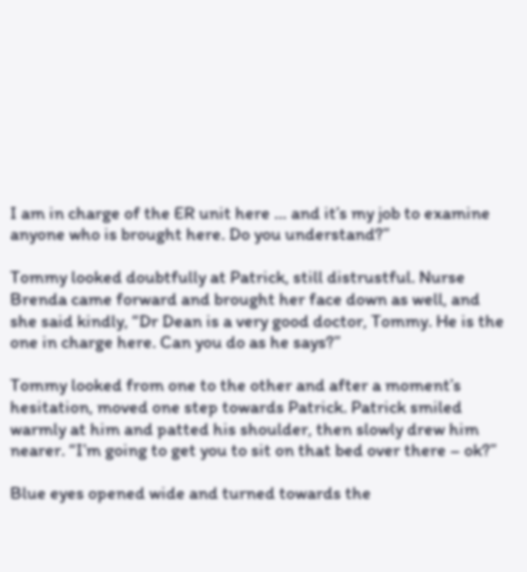I am in charge of the ER unit here … and it’s my job to examine anyone who is brought here. Do you understand?”

Tommy looked doubtfully at Patrick, still distrustful. Nurse Brenda came forward and brought her face down as well, and she said kindly, “Dr Dean is a very good doctor, Tommy. He is the one in charge here. Can you do as he says?”

Tommy looked from one to the other and after a moment’s hesitation, moved one step towards Patrick. Patrick smiled warmly at him and patted his shoulder, then slowly drew him nearer. “I’m going to get you to sit on that bed over there – ok?”

Blue eyes opened wide and turned towards the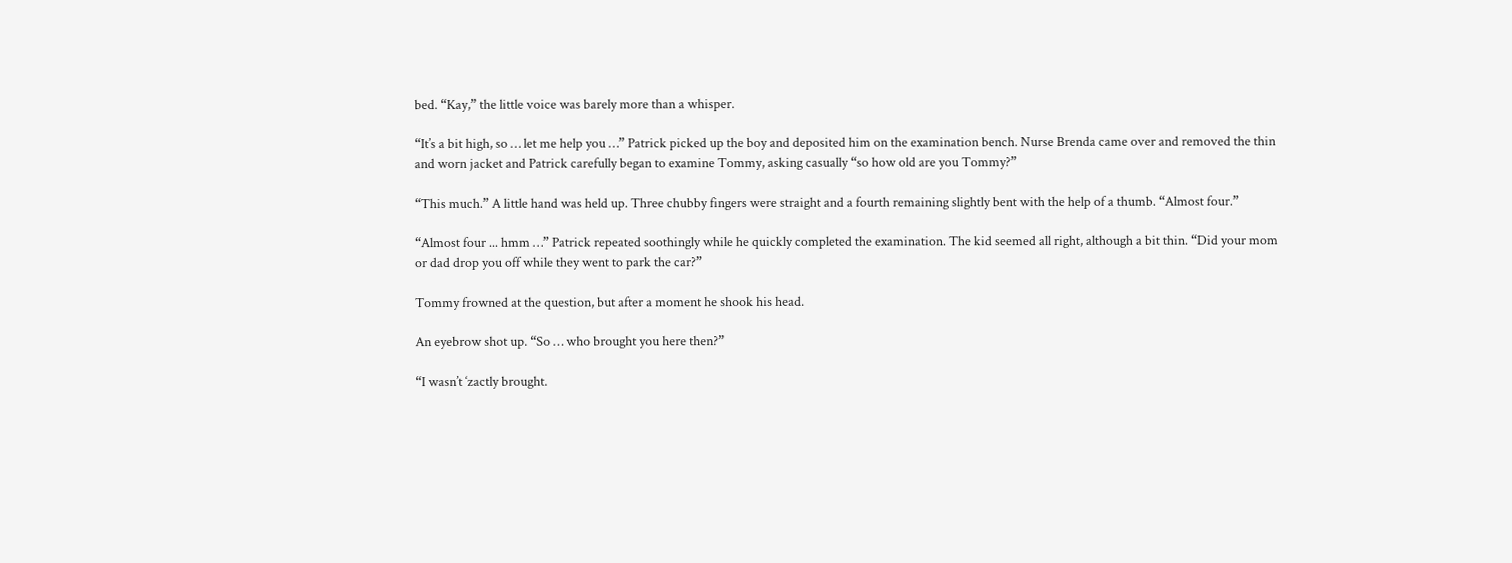bed. “Kay,” the little voice was barely more than a whisper.

“It’s a bit high, so … let me help you …” Patrick picked up the boy and deposited him on the examination bench. Nurse Brenda came over and removed the thin and worn jacket and Patrick carefully began to examine Tommy, asking casually “so how old are you Tommy?”

“This much.” A little hand was held up. Three chubby fingers were straight and a fourth remaining slightly bent with the help of a thumb. “Almost four.”

“Almost four ... hmm …” Patrick repeated soothingly while he quickly completed the examination. The kid seemed all right, although a bit thin. “Did your mom or dad drop you off while they went to park the car?”

Tommy frowned at the question, but after a moment he shook his head.

An eyebrow shot up. “So … who brought you here then?”

“I wasn’t ‘zactly brought.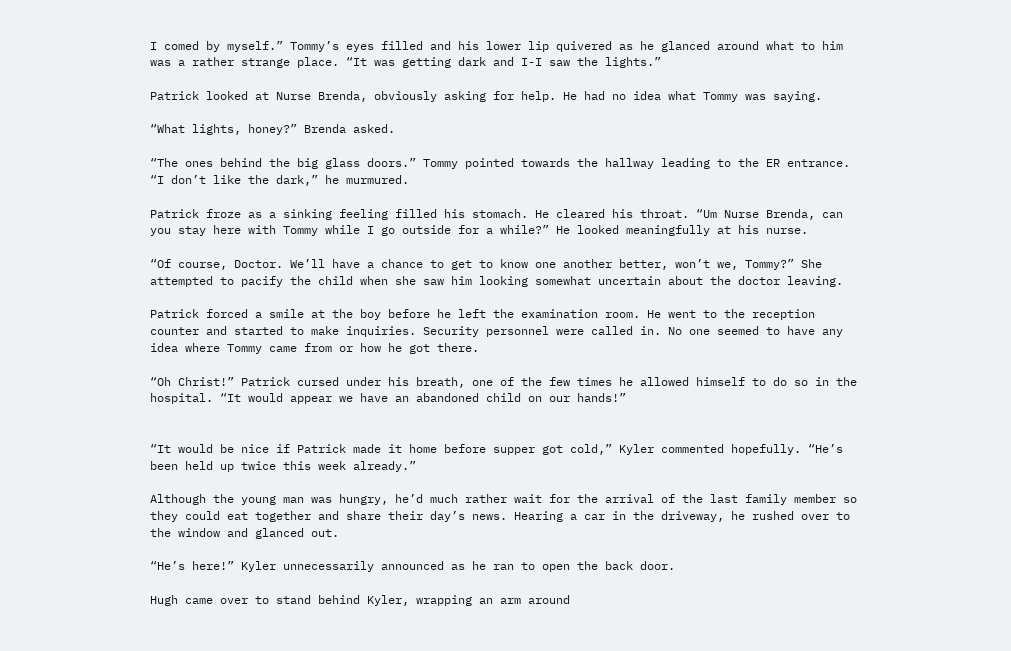I comed by myself.” Tommy’s eyes filled and his lower lip quivered as he glanced around what to him was a rather strange place. “It was getting dark and I-I saw the lights.”

Patrick looked at Nurse Brenda, obviously asking for help. He had no idea what Tommy was saying.

“What lights, honey?” Brenda asked.

“The ones behind the big glass doors.” Tommy pointed towards the hallway leading to the ER entrance. “I don’t like the dark,” he murmured.

Patrick froze as a sinking feeling filled his stomach. He cleared his throat. “Um Nurse Brenda, can you stay here with Tommy while I go outside for a while?” He looked meaningfully at his nurse.

“Of course, Doctor. We’ll have a chance to get to know one another better, won’t we, Tommy?” She attempted to pacify the child when she saw him looking somewhat uncertain about the doctor leaving.

Patrick forced a smile at the boy before he left the examination room. He went to the reception counter and started to make inquiries. Security personnel were called in. No one seemed to have any idea where Tommy came from or how he got there.

“Oh Christ!” Patrick cursed under his breath, one of the few times he allowed himself to do so in the hospital. “It would appear we have an abandoned child on our hands!”


“It would be nice if Patrick made it home before supper got cold,” Kyler commented hopefully. “He’s been held up twice this week already.”

Although the young man was hungry, he’d much rather wait for the arrival of the last family member so they could eat together and share their day’s news. Hearing a car in the driveway, he rushed over to the window and glanced out.

“He’s here!” Kyler unnecessarily announced as he ran to open the back door.

Hugh came over to stand behind Kyler, wrapping an arm around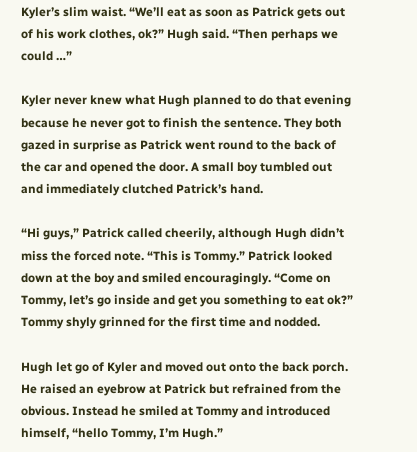Kyler’s slim waist. “We’ll eat as soon as Patrick gets out of his work clothes, ok?” Hugh said. “Then perhaps we could …”

Kyler never knew what Hugh planned to do that evening because he never got to finish the sentence. They both gazed in surprise as Patrick went round to the back of the car and opened the door. A small boy tumbled out and immediately clutched Patrick’s hand.

“Hi guys,” Patrick called cheerily, although Hugh didn’t miss the forced note. “This is Tommy.” Patrick looked down at the boy and smiled encouragingly. “Come on Tommy, let’s go inside and get you something to eat ok?”
Tommy shyly grinned for the first time and nodded.

Hugh let go of Kyler and moved out onto the back porch. He raised an eyebrow at Patrick but refrained from the obvious. Instead he smiled at Tommy and introduced himself, “hello Tommy, I’m Hugh.”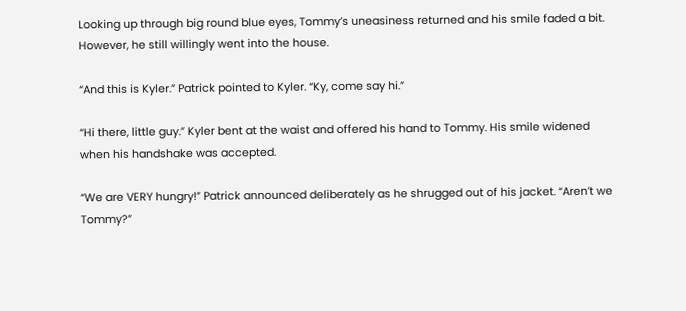Looking up through big round blue eyes, Tommy’s uneasiness returned and his smile faded a bit. However, he still willingly went into the house.

“And this is Kyler.” Patrick pointed to Kyler. “Ky, come say hi.”

“Hi there, little guy.” Kyler bent at the waist and offered his hand to Tommy. His smile widened when his handshake was accepted.

“We are VERY hungry!” Patrick announced deliberately as he shrugged out of his jacket. “Aren’t we Tommy?”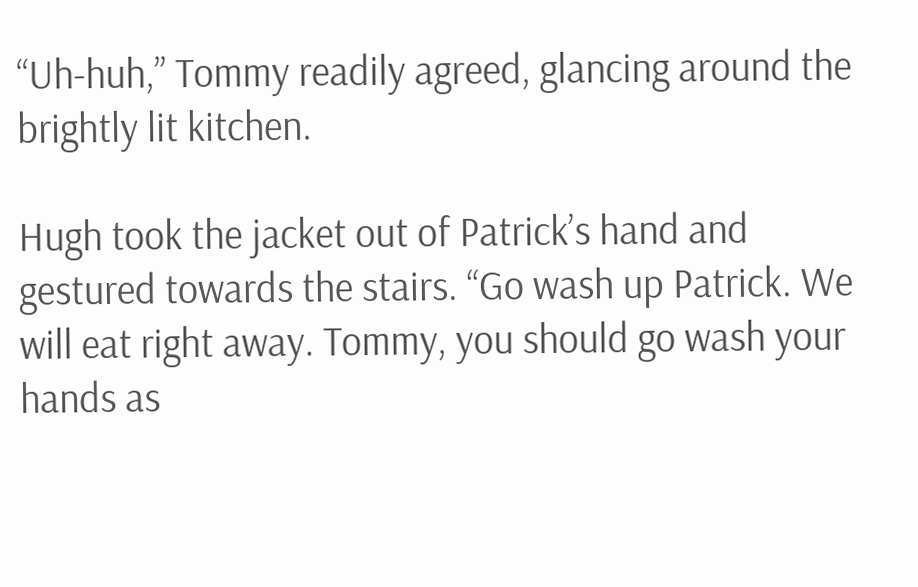“Uh-huh,” Tommy readily agreed, glancing around the brightly lit kitchen.

Hugh took the jacket out of Patrick’s hand and gestured towards the stairs. “Go wash up Patrick. We will eat right away. Tommy, you should go wash your hands as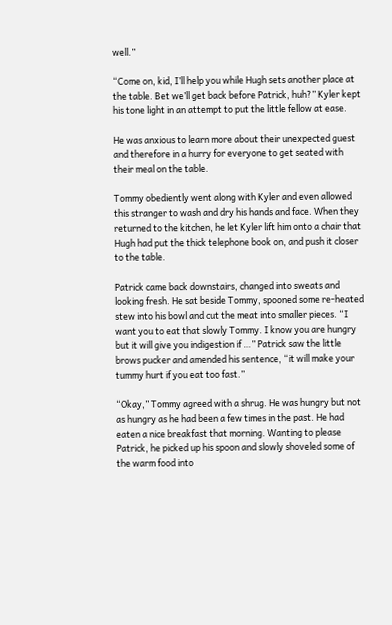well.”

“Come on, kid, I’ll help you while Hugh sets another place at the table. Bet we’ll get back before Patrick, huh?” Kyler kept his tone light in an attempt to put the little fellow at ease.

He was anxious to learn more about their unexpected guest and therefore in a hurry for everyone to get seated with their meal on the table.

Tommy obediently went along with Kyler and even allowed this stranger to wash and dry his hands and face. When they returned to the kitchen, he let Kyler lift him onto a chair that Hugh had put the thick telephone book on, and push it closer to the table.

Patrick came back downstairs, changed into sweats and looking fresh. He sat beside Tommy, spooned some re-heated stew into his bowl and cut the meat into smaller pieces. “I want you to eat that slowly Tommy. I know you are hungry but it will give you indigestion if …” Patrick saw the little brows pucker and amended his sentence, “it will make your tummy hurt if you eat too fast.”

“Okay,” Tommy agreed with a shrug. He was hungry but not as hungry as he had been a few times in the past. He had eaten a nice breakfast that morning. Wanting to please Patrick, he picked up his spoon and slowly shoveled some of the warm food into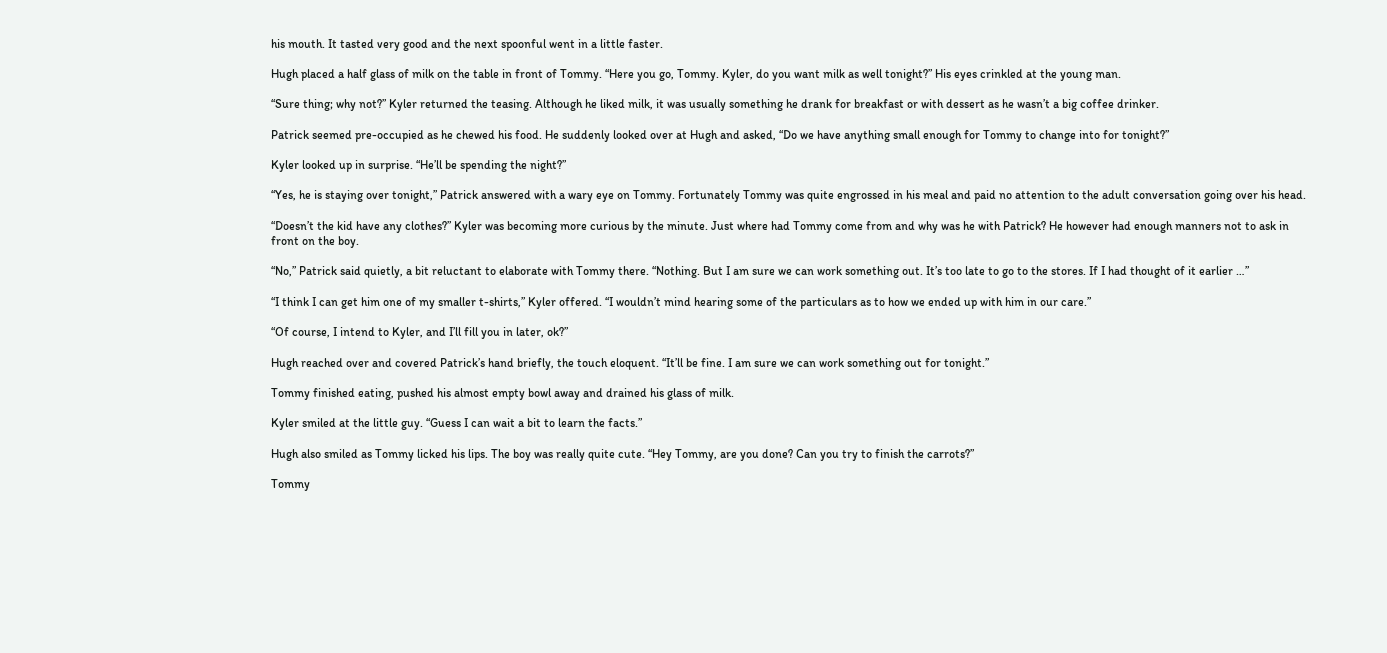his mouth. It tasted very good and the next spoonful went in a little faster.

Hugh placed a half glass of milk on the table in front of Tommy. “Here you go, Tommy. Kyler, do you want milk as well tonight?” His eyes crinkled at the young man.

“Sure thing; why not?” Kyler returned the teasing. Although he liked milk, it was usually something he drank for breakfast or with dessert as he wasn’t a big coffee drinker.

Patrick seemed pre-occupied as he chewed his food. He suddenly looked over at Hugh and asked, “Do we have anything small enough for Tommy to change into for tonight?”

Kyler looked up in surprise. “He’ll be spending the night?”

“Yes, he is staying over tonight,” Patrick answered with a wary eye on Tommy. Fortunately Tommy was quite engrossed in his meal and paid no attention to the adult conversation going over his head.

“Doesn’t the kid have any clothes?” Kyler was becoming more curious by the minute. Just where had Tommy come from and why was he with Patrick? He however had enough manners not to ask in front on the boy.

“No,” Patrick said quietly, a bit reluctant to elaborate with Tommy there. “Nothing. But I am sure we can work something out. It’s too late to go to the stores. If I had thought of it earlier …”

“I think I can get him one of my smaller t-shirts,” Kyler offered. “I wouldn’t mind hearing some of the particulars as to how we ended up with him in our care.”

“Of course, I intend to Kyler, and I’ll fill you in later, ok?”

Hugh reached over and covered Patrick’s hand briefly, the touch eloquent. “It’ll be fine. I am sure we can work something out for tonight.”

Tommy finished eating, pushed his almost empty bowl away and drained his glass of milk.

Kyler smiled at the little guy. “Guess I can wait a bit to learn the facts.”

Hugh also smiled as Tommy licked his lips. The boy was really quite cute. “Hey Tommy, are you done? Can you try to finish the carrots?”

Tommy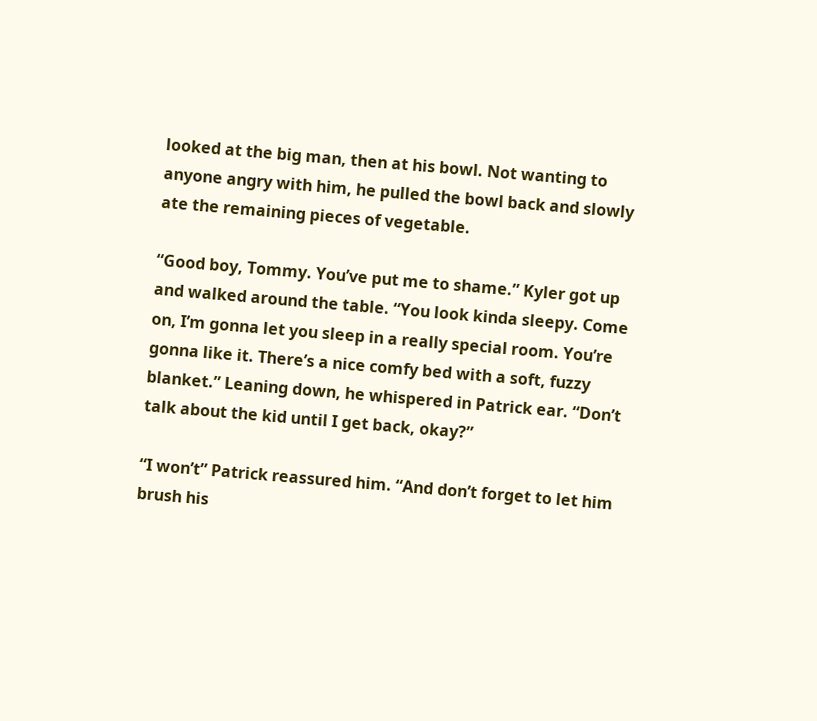looked at the big man, then at his bowl. Not wanting to anyone angry with him, he pulled the bowl back and slowly ate the remaining pieces of vegetable.

“Good boy, Tommy. You’ve put me to shame.” Kyler got up and walked around the table. “You look kinda sleepy. Come on, I’m gonna let you sleep in a really special room. You’re gonna like it. There’s a nice comfy bed with a soft, fuzzy blanket.” Leaning down, he whispered in Patrick ear. “Don’t talk about the kid until I get back, okay?”

“I won’t” Patrick reassured him. “And don’t forget to let him brush his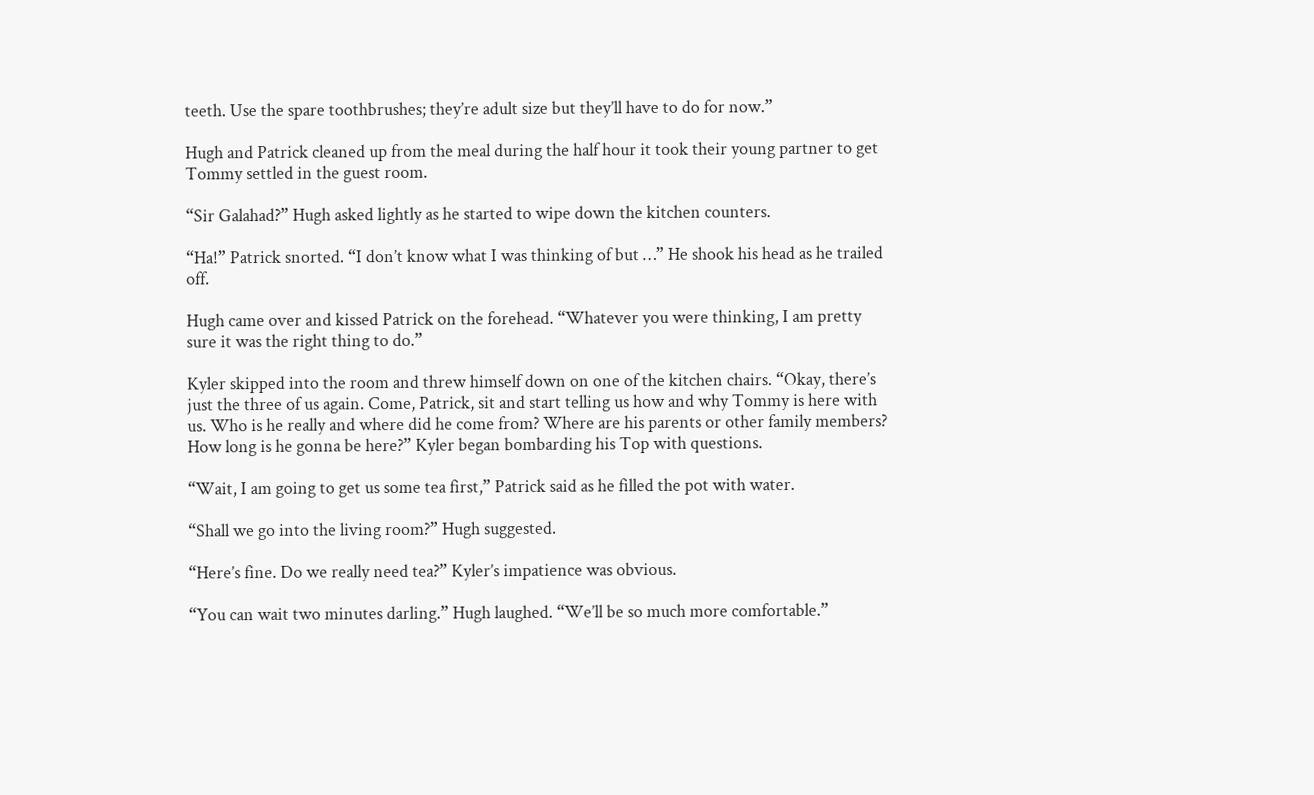teeth. Use the spare toothbrushes; they’re adult size but they’ll have to do for now.”

Hugh and Patrick cleaned up from the meal during the half hour it took their young partner to get Tommy settled in the guest room.

“Sir Galahad?” Hugh asked lightly as he started to wipe down the kitchen counters.

“Ha!” Patrick snorted. “I don’t know what I was thinking of but …” He shook his head as he trailed off.

Hugh came over and kissed Patrick on the forehead. “Whatever you were thinking, I am pretty sure it was the right thing to do.”

Kyler skipped into the room and threw himself down on one of the kitchen chairs. “Okay, there’s just the three of us again. Come, Patrick, sit and start telling us how and why Tommy is here with us. Who is he really and where did he come from? Where are his parents or other family members? How long is he gonna be here?” Kyler began bombarding his Top with questions.

“Wait, I am going to get us some tea first,” Patrick said as he filled the pot with water.

“Shall we go into the living room?” Hugh suggested.

“Here’s fine. Do we really need tea?” Kyler’s impatience was obvious.

“You can wait two minutes darling.” Hugh laughed. “We’ll be so much more comfortable.”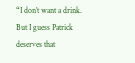“I don’t want a drink. But I guess Patrick deserves that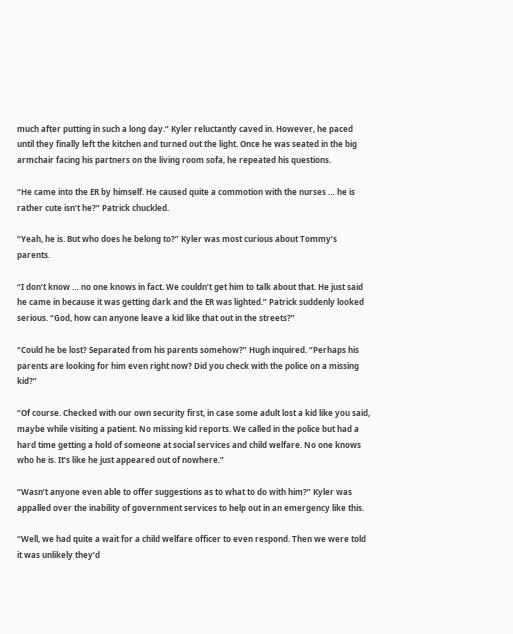much after putting in such a long day.” Kyler reluctantly caved in. However, he paced until they finally left the kitchen and turned out the light. Once he was seated in the big armchair facing his partners on the living room sofa, he repeated his questions.

“He came into the ER by himself. He caused quite a commotion with the nurses … he is rather cute isn’t he?” Patrick chuckled.

“Yeah, he is. But who does he belong to?” Kyler was most curious about Tommy’s parents.

“I don’t know … no one knows in fact. We couldn’t get him to talk about that. He just said he came in because it was getting dark and the ER was lighted.” Patrick suddenly looked serious. “God, how can anyone leave a kid like that out in the streets?”

“Could he be lost? Separated from his parents somehow?” Hugh inquired. “Perhaps his parents are looking for him even right now? Did you check with the police on a missing kid?”

“Of course. Checked with our own security first, in case some adult lost a kid like you said, maybe while visiting a patient. No missing kid reports. We called in the police but had a hard time getting a hold of someone at social services and child welfare. No one knows who he is. It’s like he just appeared out of nowhere.”

“Wasn’t anyone even able to offer suggestions as to what to do with him?” Kyler was appalled over the inability of government services to help out in an emergency like this.

“Well, we had quite a wait for a child welfare officer to even respond. Then we were told it was unlikely they’d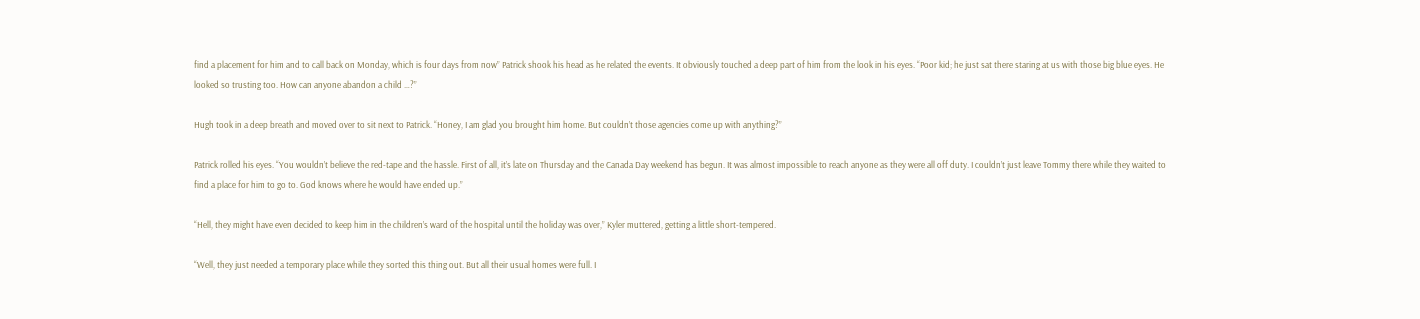find a placement for him and to call back on Monday, which is four days from now” Patrick shook his head as he related the events. It obviously touched a deep part of him from the look in his eyes. “Poor kid; he just sat there staring at us with those big blue eyes. He looked so trusting too. How can anyone abandon a child …?”

Hugh took in a deep breath and moved over to sit next to Patrick. “Honey, I am glad you brought him home. But couldn’t those agencies come up with anything?”

Patrick rolled his eyes. “You wouldn’t believe the red-tape and the hassle. First of all, it’s late on Thursday and the Canada Day weekend has begun. It was almost impossible to reach anyone as they were all off duty. I couldn’t just leave Tommy there while they waited to find a place for him to go to. God knows where he would have ended up.”

“Hell, they might have even decided to keep him in the children’s ward of the hospital until the holiday was over,” Kyler muttered, getting a little short-tempered.

“Well, they just needed a temporary place while they sorted this thing out. But all their usual homes were full. I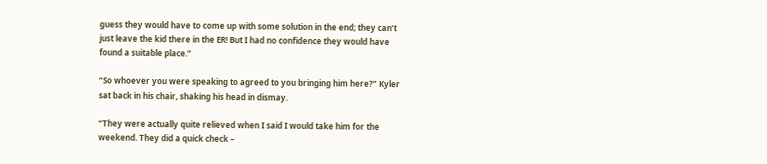guess they would have to come up with some solution in the end; they can’t just leave the kid there in the ER! But I had no confidence they would have found a suitable place.”

“So whoever you were speaking to agreed to you bringing him here?” Kyler sat back in his chair, shaking his head in dismay.

“They were actually quite relieved when I said I would take him for the weekend. They did a quick check –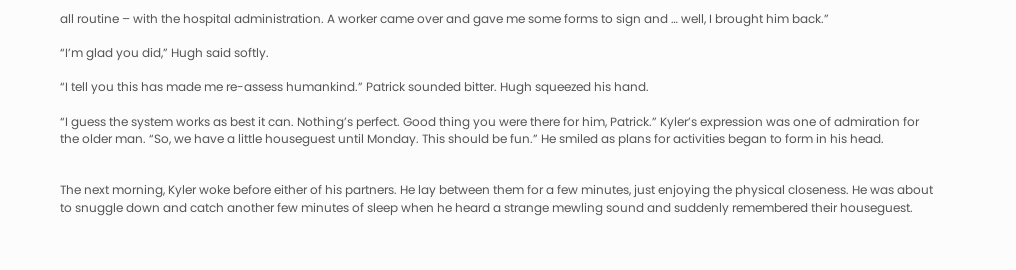all routine – with the hospital administration. A worker came over and gave me some forms to sign and … well, I brought him back.”

“I’m glad you did,” Hugh said softly.

“I tell you this has made me re-assess humankind.” Patrick sounded bitter. Hugh squeezed his hand.

“I guess the system works as best it can. Nothing’s perfect. Good thing you were there for him, Patrick.” Kyler’s expression was one of admiration for the older man. “So, we have a little houseguest until Monday. This should be fun.” He smiled as plans for activities began to form in his head.


The next morning, Kyler woke before either of his partners. He lay between them for a few minutes, just enjoying the physical closeness. He was about to snuggle down and catch another few minutes of sleep when he heard a strange mewling sound and suddenly remembered their houseguest.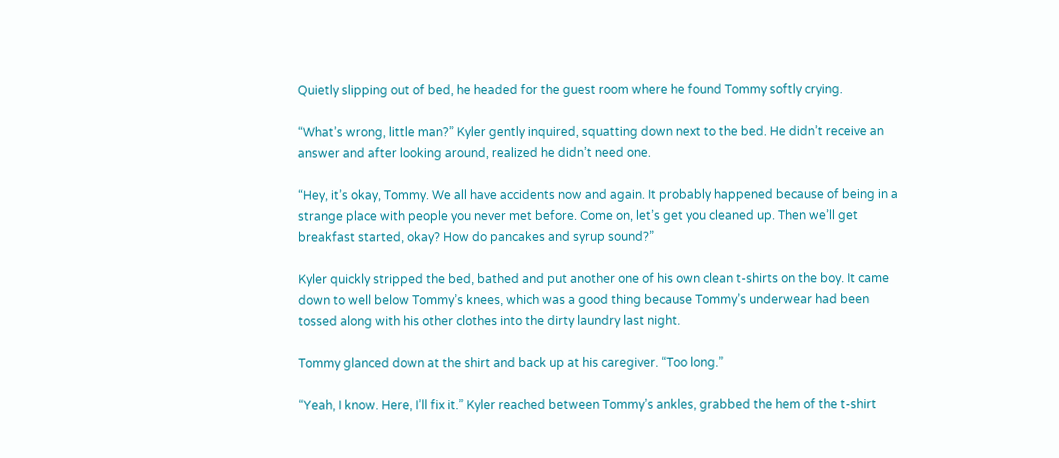Quietly slipping out of bed, he headed for the guest room where he found Tommy softly crying.

“What’s wrong, little man?” Kyler gently inquired, squatting down next to the bed. He didn’t receive an answer and after looking around, realized he didn’t need one.

“Hey, it’s okay, Tommy. We all have accidents now and again. It probably happened because of being in a strange place with people you never met before. Come on, let’s get you cleaned up. Then we’ll get breakfast started, okay? How do pancakes and syrup sound?”

Kyler quickly stripped the bed, bathed and put another one of his own clean t-shirts on the boy. It came down to well below Tommy’s knees, which was a good thing because Tommy’s underwear had been tossed along with his other clothes into the dirty laundry last night.

Tommy glanced down at the shirt and back up at his caregiver. “Too long.”

“Yeah, I know. Here, I’ll fix it.” Kyler reached between Tommy’s ankles, grabbed the hem of the t-shirt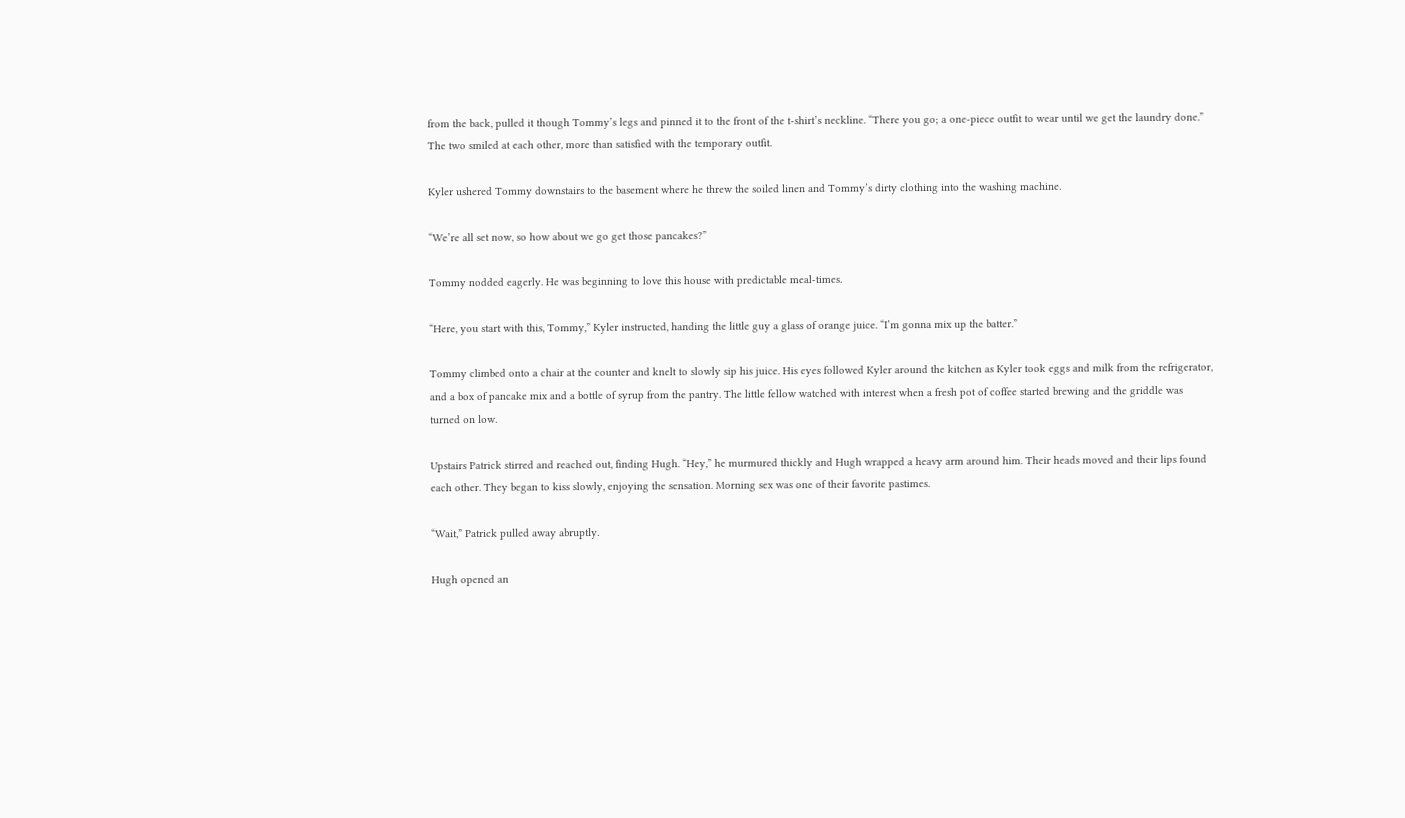from the back, pulled it though Tommy’s legs and pinned it to the front of the t-shirt’s neckline. “There you go; a one-piece outfit to wear until we get the laundry done.” The two smiled at each other, more than satisfied with the temporary outfit.

Kyler ushered Tommy downstairs to the basement where he threw the soiled linen and Tommy’s dirty clothing into the washing machine.

“We’re all set now, so how about we go get those pancakes?”

Tommy nodded eagerly. He was beginning to love this house with predictable meal-times.

“Here, you start with this, Tommy,” Kyler instructed, handing the little guy a glass of orange juice. “I’m gonna mix up the batter.”

Tommy climbed onto a chair at the counter and knelt to slowly sip his juice. His eyes followed Kyler around the kitchen as Kyler took eggs and milk from the refrigerator, and a box of pancake mix and a bottle of syrup from the pantry. The little fellow watched with interest when a fresh pot of coffee started brewing and the griddle was turned on low.

Upstairs Patrick stirred and reached out, finding Hugh. “Hey,” he murmured thickly and Hugh wrapped a heavy arm around him. Their heads moved and their lips found each other. They began to kiss slowly, enjoying the sensation. Morning sex was one of their favorite pastimes.

“Wait,” Patrick pulled away abruptly.

Hugh opened an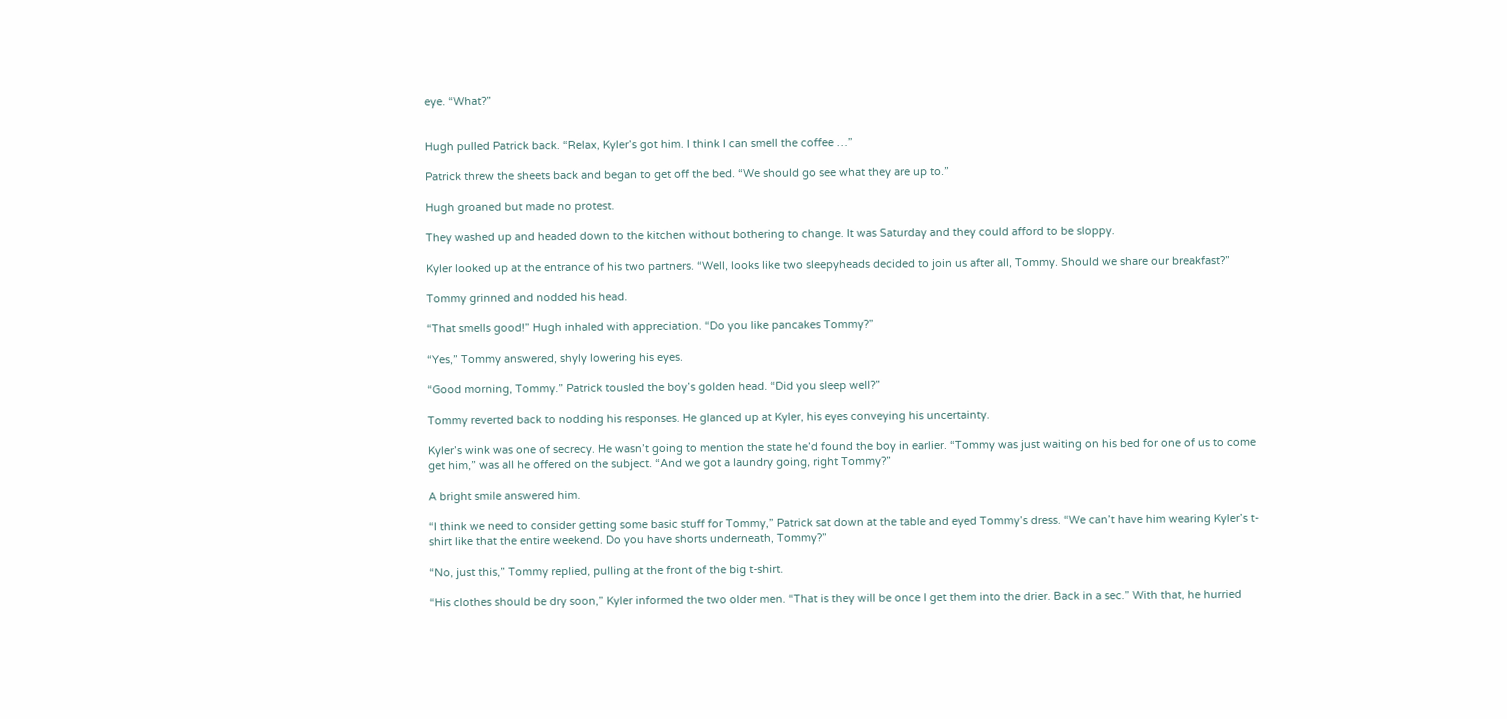eye. “What?”


Hugh pulled Patrick back. “Relax, Kyler’s got him. I think I can smell the coffee …”

Patrick threw the sheets back and began to get off the bed. “We should go see what they are up to.”

Hugh groaned but made no protest.

They washed up and headed down to the kitchen without bothering to change. It was Saturday and they could afford to be sloppy.

Kyler looked up at the entrance of his two partners. “Well, looks like two sleepyheads decided to join us after all, Tommy. Should we share our breakfast?”

Tommy grinned and nodded his head.

“That smells good!” Hugh inhaled with appreciation. “Do you like pancakes Tommy?”

“Yes,” Tommy answered, shyly lowering his eyes.

“Good morning, Tommy.” Patrick tousled the boy’s golden head. “Did you sleep well?”

Tommy reverted back to nodding his responses. He glanced up at Kyler, his eyes conveying his uncertainty.

Kyler’s wink was one of secrecy. He wasn’t going to mention the state he’d found the boy in earlier. “Tommy was just waiting on his bed for one of us to come get him,” was all he offered on the subject. “And we got a laundry going, right Tommy?”

A bright smile answered him.

“I think we need to consider getting some basic stuff for Tommy,” Patrick sat down at the table and eyed Tommy’s dress. “We can’t have him wearing Kyler’s t-shirt like that the entire weekend. Do you have shorts underneath, Tommy?”

“No, just this,” Tommy replied, pulling at the front of the big t-shirt.

“His clothes should be dry soon,” Kyler informed the two older men. “That is they will be once I get them into the drier. Back in a sec.” With that, he hurried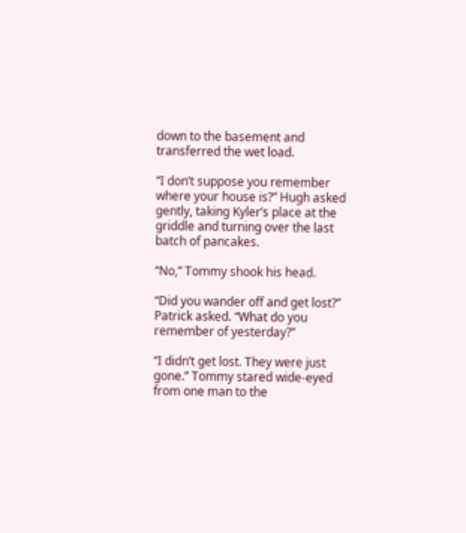down to the basement and transferred the wet load.

“I don’t suppose you remember where your house is?” Hugh asked gently, taking Kyler’s place at the griddle and turning over the last batch of pancakes.

“No,” Tommy shook his head.

“Did you wander off and get lost?” Patrick asked. “What do you remember of yesterday?”

“I didn’t get lost. They were just gone.” Tommy stared wide-eyed from one man to the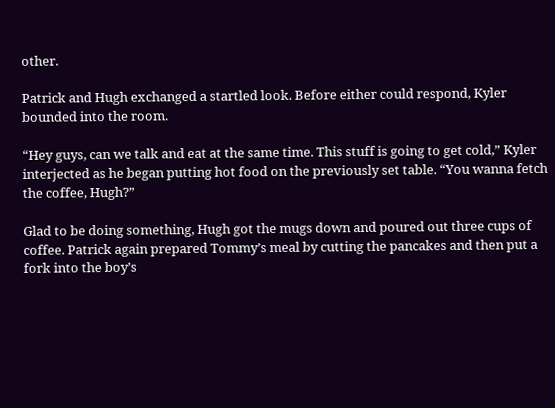other.

Patrick and Hugh exchanged a startled look. Before either could respond, Kyler bounded into the room.

“Hey guys, can we talk and eat at the same time. This stuff is going to get cold,” Kyler interjected as he began putting hot food on the previously set table. “You wanna fetch the coffee, Hugh?”

Glad to be doing something, Hugh got the mugs down and poured out three cups of coffee. Patrick again prepared Tommy’s meal by cutting the pancakes and then put a fork into the boy’s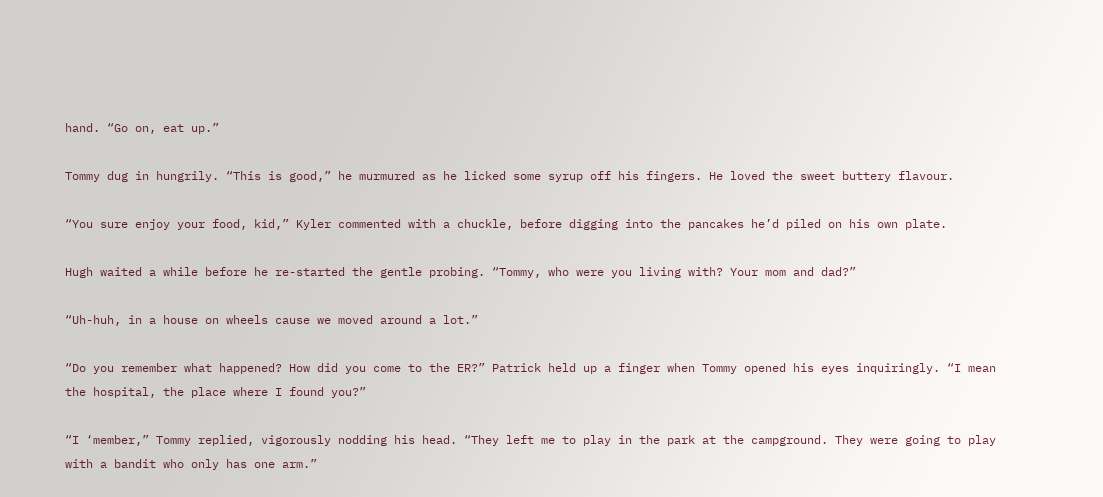hand. “Go on, eat up.”

Tommy dug in hungrily. “This is good,” he murmured as he licked some syrup off his fingers. He loved the sweet buttery flavour.

“You sure enjoy your food, kid,” Kyler commented with a chuckle, before digging into the pancakes he’d piled on his own plate.

Hugh waited a while before he re-started the gentle probing. “Tommy, who were you living with? Your mom and dad?”

“Uh-huh, in a house on wheels cause we moved around a lot.”

“Do you remember what happened? How did you come to the ER?” Patrick held up a finger when Tommy opened his eyes inquiringly. “I mean the hospital, the place where I found you?”

“I ‘member,” Tommy replied, vigorously nodding his head. “They left me to play in the park at the campground. They were going to play with a bandit who only has one arm.”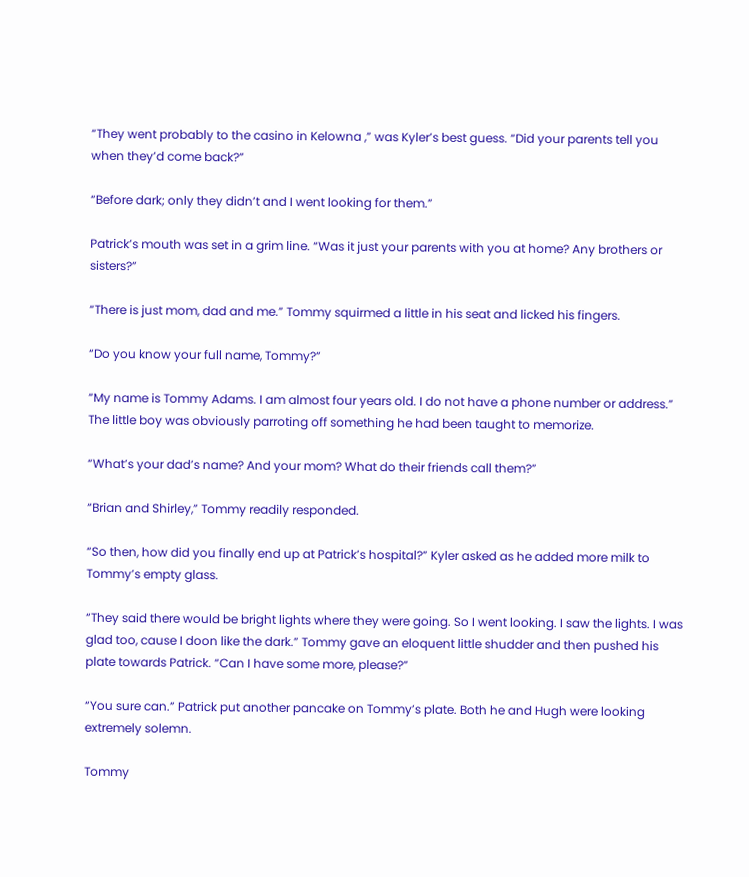“They went probably to the casino in Kelowna ,” was Kyler’s best guess. “Did your parents tell you when they’d come back?”

“Before dark; only they didn’t and I went looking for them.”

Patrick’s mouth was set in a grim line. “Was it just your parents with you at home? Any brothers or sisters?”

“There is just mom, dad and me.” Tommy squirmed a little in his seat and licked his fingers.

“Do you know your full name, Tommy?”

“My name is Tommy Adams. I am almost four years old. I do not have a phone number or address.” The little boy was obviously parroting off something he had been taught to memorize.

“What’s your dad’s name? And your mom? What do their friends call them?”

“Brian and Shirley,” Tommy readily responded.

“So then, how did you finally end up at Patrick’s hospital?” Kyler asked as he added more milk to Tommy’s empty glass.

“They said there would be bright lights where they were going. So I went looking. I saw the lights. I was glad too, cause I doon like the dark.” Tommy gave an eloquent little shudder and then pushed his plate towards Patrick. “Can I have some more, please?”

“You sure can.” Patrick put another pancake on Tommy’s plate. Both he and Hugh were looking extremely solemn.

Tommy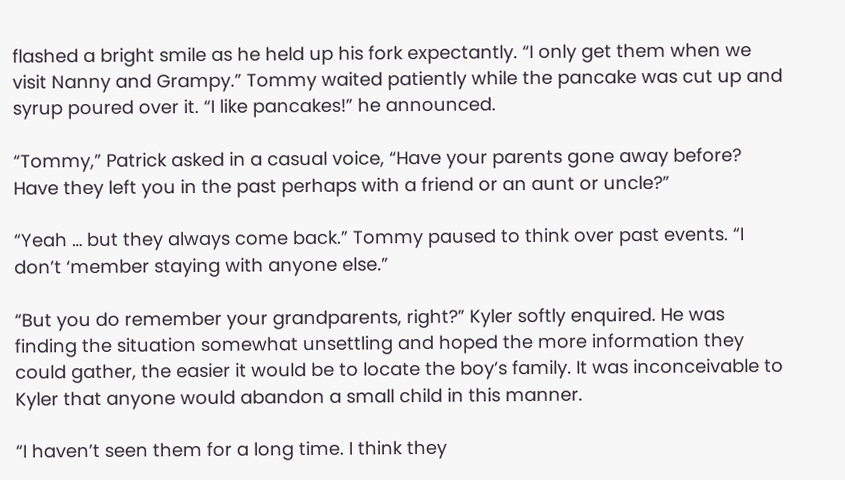flashed a bright smile as he held up his fork expectantly. “I only get them when we visit Nanny and Grampy.” Tommy waited patiently while the pancake was cut up and syrup poured over it. “I like pancakes!” he announced.

“Tommy,” Patrick asked in a casual voice, “Have your parents gone away before? Have they left you in the past perhaps with a friend or an aunt or uncle?”

“Yeah … but they always come back.” Tommy paused to think over past events. “I don’t ‘member staying with anyone else.”

“But you do remember your grandparents, right?” Kyler softly enquired. He was finding the situation somewhat unsettling and hoped the more information they could gather, the easier it would be to locate the boy’s family. It was inconceivable to Kyler that anyone would abandon a small child in this manner.

“I haven’t seen them for a long time. I think they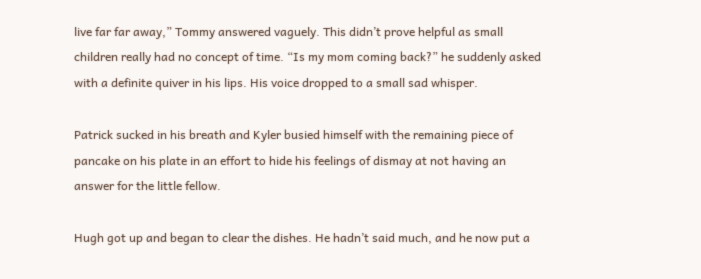live far far away,” Tommy answered vaguely. This didn’t prove helpful as small children really had no concept of time. “Is my mom coming back?” he suddenly asked with a definite quiver in his lips. His voice dropped to a small sad whisper.

Patrick sucked in his breath and Kyler busied himself with the remaining piece of pancake on his plate in an effort to hide his feelings of dismay at not having an answer for the little fellow.

Hugh got up and began to clear the dishes. He hadn’t said much, and he now put a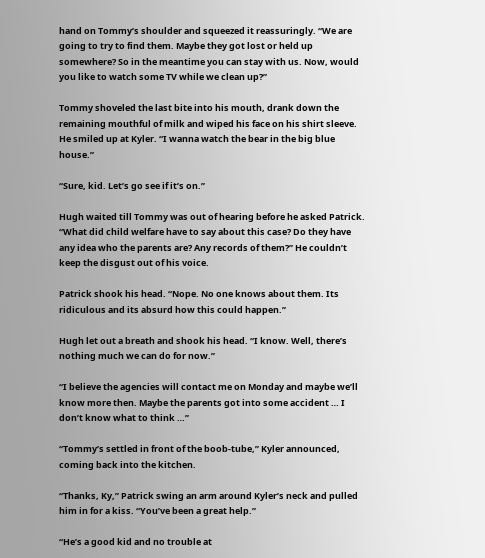hand on Tommy’s shoulder and squeezed it reassuringly. “We are going to try to find them. Maybe they got lost or held up somewhere? So in the meantime you can stay with us. Now, would you like to watch some TV while we clean up?”

Tommy shoveled the last bite into his mouth, drank down the remaining mouthful of milk and wiped his face on his shirt sleeve. He smiled up at Kyler. “I wanna watch the bear in the big blue house.”

“Sure, kid. Let’s go see if it’s on.”

Hugh waited till Tommy was out of hearing before he asked Patrick. “What did child welfare have to say about this case? Do they have any idea who the parents are? Any records of them?” He couldn’t keep the disgust out of his voice.

Patrick shook his head. “Nope. No one knows about them. Its ridiculous and its absurd how this could happen.”

Hugh let out a breath and shook his head. “I know. Well, there’s nothing much we can do for now.”

“I believe the agencies will contact me on Monday and maybe we’ll know more then. Maybe the parents got into some accident … I don’t know what to think …”

“Tommy’s settled in front of the boob-tube,” Kyler announced, coming back into the kitchen.

“Thanks, Ky,” Patrick swing an arm around Kyler’s neck and pulled him in for a kiss. “You’ve been a great help.”

“He’s a good kid and no trouble at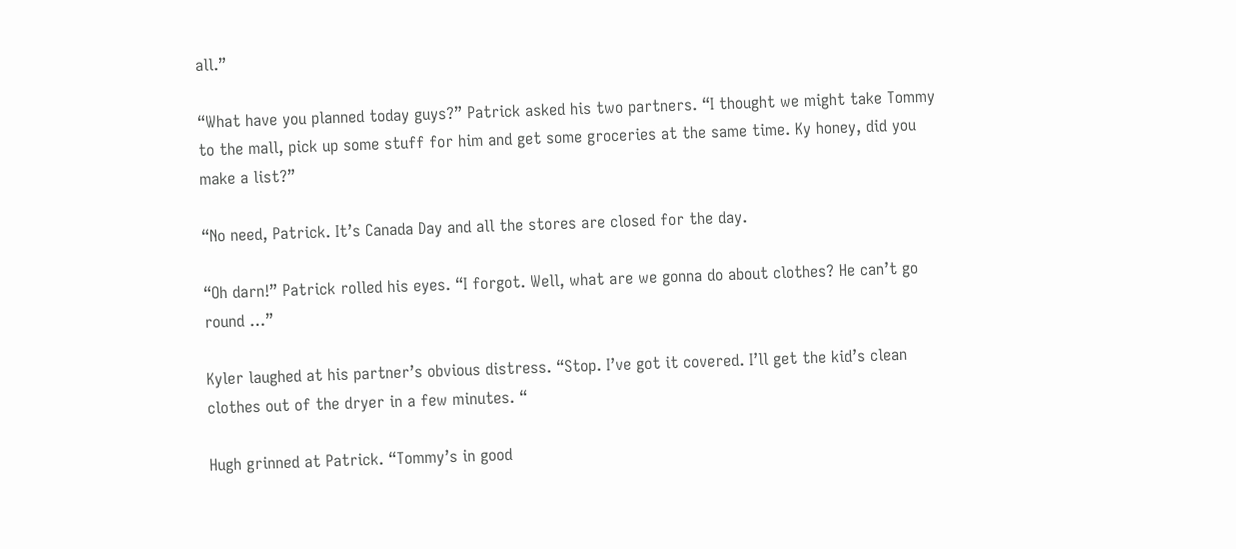all.”

“What have you planned today guys?” Patrick asked his two partners. “I thought we might take Tommy to the mall, pick up some stuff for him and get some groceries at the same time. Ky honey, did you make a list?”

“No need, Patrick. It’s Canada Day and all the stores are closed for the day.

“Oh darn!” Patrick rolled his eyes. “I forgot. Well, what are we gonna do about clothes? He can’t go round …”

Kyler laughed at his partner’s obvious distress. “Stop. I’ve got it covered. I’ll get the kid’s clean clothes out of the dryer in a few minutes. “

Hugh grinned at Patrick. “Tommy’s in good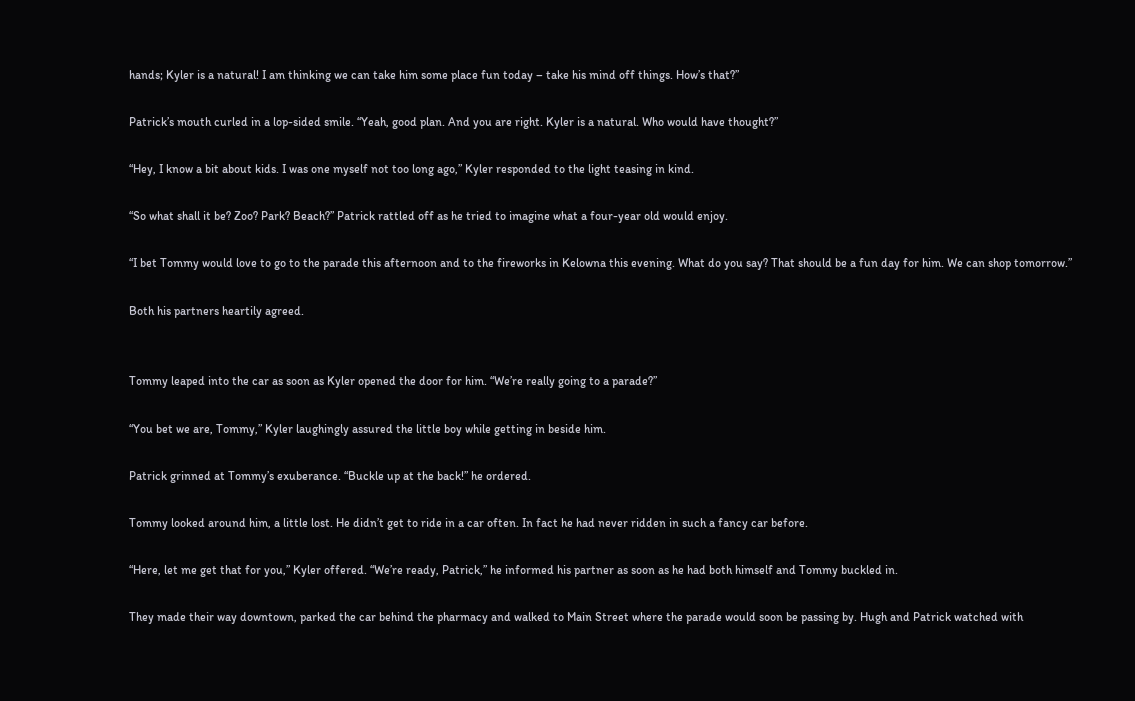hands; Kyler is a natural! I am thinking we can take him some place fun today – take his mind off things. How’s that?”

Patrick’s mouth curled in a lop-sided smile. “Yeah, good plan. And you are right. Kyler is a natural. Who would have thought?”

“Hey, I know a bit about kids. I was one myself not too long ago,” Kyler responded to the light teasing in kind.

“So what shall it be? Zoo? Park? Beach?” Patrick rattled off as he tried to imagine what a four-year old would enjoy.

“I bet Tommy would love to go to the parade this afternoon and to the fireworks in Kelowna this evening. What do you say? That should be a fun day for him. We can shop tomorrow.”

Both his partners heartily agreed.


Tommy leaped into the car as soon as Kyler opened the door for him. “We’re really going to a parade?”

“You bet we are, Tommy,” Kyler laughingly assured the little boy while getting in beside him.

Patrick grinned at Tommy’s exuberance. “Buckle up at the back!” he ordered.

Tommy looked around him, a little lost. He didn’t get to ride in a car often. In fact he had never ridden in such a fancy car before.

“Here, let me get that for you,” Kyler offered. “We’re ready, Patrick,” he informed his partner as soon as he had both himself and Tommy buckled in.

They made their way downtown, parked the car behind the pharmacy and walked to Main Street where the parade would soon be passing by. Hugh and Patrick watched with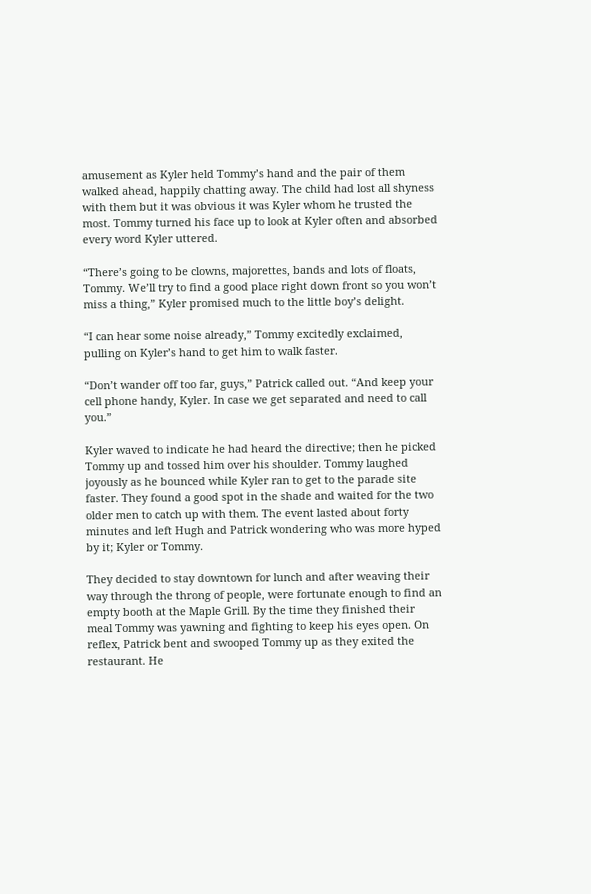amusement as Kyler held Tommy’s hand and the pair of them walked ahead, happily chatting away. The child had lost all shyness with them but it was obvious it was Kyler whom he trusted the most. Tommy turned his face up to look at Kyler often and absorbed every word Kyler uttered.

“There’s going to be clowns, majorettes, bands and lots of floats, Tommy. We’ll try to find a good place right down front so you won’t miss a thing,” Kyler promised much to the little boy’s delight.

“I can hear some noise already,” Tommy excitedly exclaimed, pulling on Kyler’s hand to get him to walk faster.

“Don’t wander off too far, guys,” Patrick called out. “And keep your cell phone handy, Kyler. In case we get separated and need to call you.”

Kyler waved to indicate he had heard the directive; then he picked Tommy up and tossed him over his shoulder. Tommy laughed joyously as he bounced while Kyler ran to get to the parade site faster. They found a good spot in the shade and waited for the two older men to catch up with them. The event lasted about forty minutes and left Hugh and Patrick wondering who was more hyped by it; Kyler or Tommy.

They decided to stay downtown for lunch and after weaving their way through the throng of people, were fortunate enough to find an empty booth at the Maple Grill. By the time they finished their meal Tommy was yawning and fighting to keep his eyes open. On reflex, Patrick bent and swooped Tommy up as they exited the restaurant. He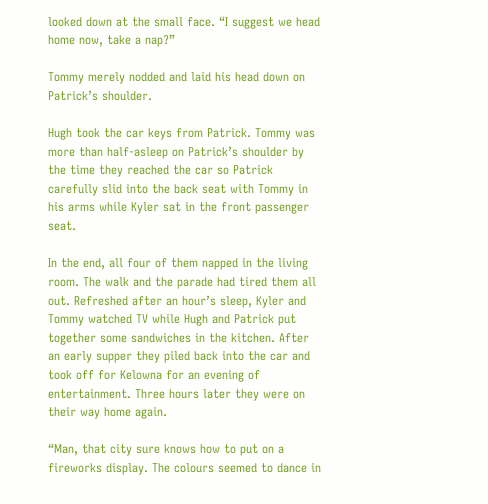looked down at the small face. “I suggest we head home now, take a nap?”

Tommy merely nodded and laid his head down on Patrick’s shoulder.

Hugh took the car keys from Patrick. Tommy was more than half-asleep on Patrick’s shoulder by the time they reached the car so Patrick carefully slid into the back seat with Tommy in his arms while Kyler sat in the front passenger seat.

In the end, all four of them napped in the living room. The walk and the parade had tired them all out. Refreshed after an hour’s sleep, Kyler and Tommy watched TV while Hugh and Patrick put together some sandwiches in the kitchen. After an early supper they piled back into the car and took off for Kelowna for an evening of entertainment. Three hours later they were on their way home again.

“Man, that city sure knows how to put on a fireworks display. The colours seemed to dance in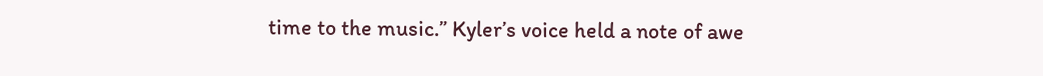time to the music.” Kyler’s voice held a note of awe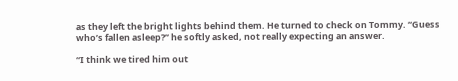as they left the bright lights behind them. He turned to check on Tommy. “Guess who’s fallen asleep?” he softly asked, not really expecting an answer.

“I think we tired him out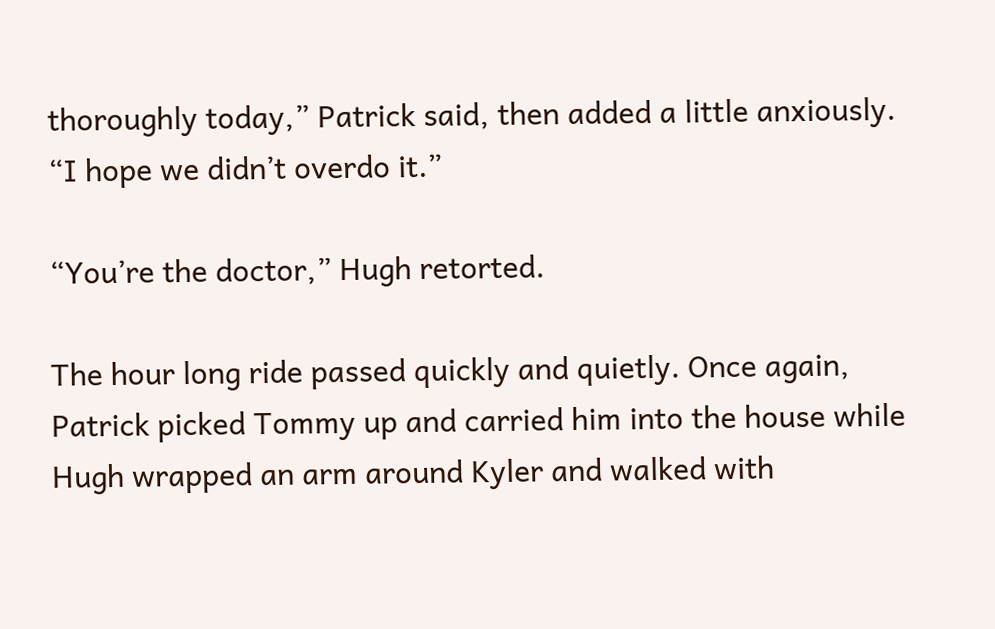thoroughly today,” Patrick said, then added a little anxiously. “I hope we didn’t overdo it.”

“You’re the doctor,” Hugh retorted.

The hour long ride passed quickly and quietly. Once again, Patrick picked Tommy up and carried him into the house while Hugh wrapped an arm around Kyler and walked with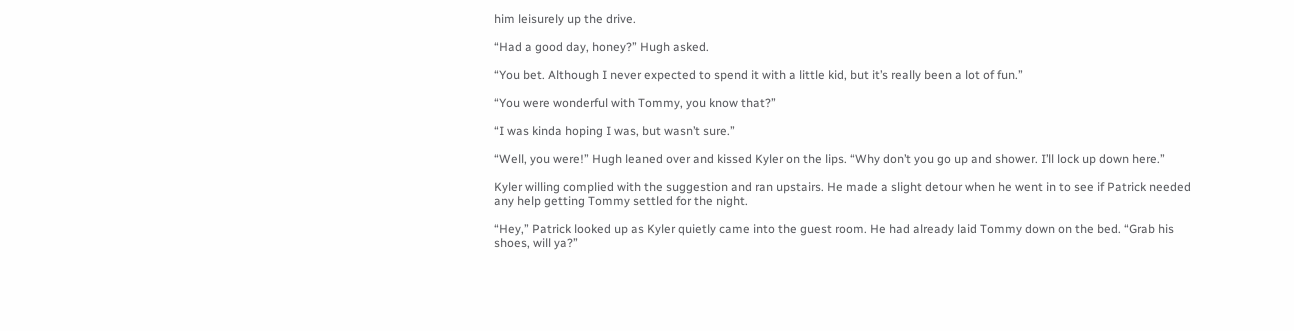him leisurely up the drive.

“Had a good day, honey?” Hugh asked.

“You bet. Although I never expected to spend it with a little kid, but it’s really been a lot of fun.”

“You were wonderful with Tommy, you know that?”

“I was kinda hoping I was, but wasn’t sure.”

“Well, you were!” Hugh leaned over and kissed Kyler on the lips. “Why don’t you go up and shower. I’ll lock up down here.”

Kyler willing complied with the suggestion and ran upstairs. He made a slight detour when he went in to see if Patrick needed any help getting Tommy settled for the night.

“Hey,” Patrick looked up as Kyler quietly came into the guest room. He had already laid Tommy down on the bed. “Grab his shoes, will ya?”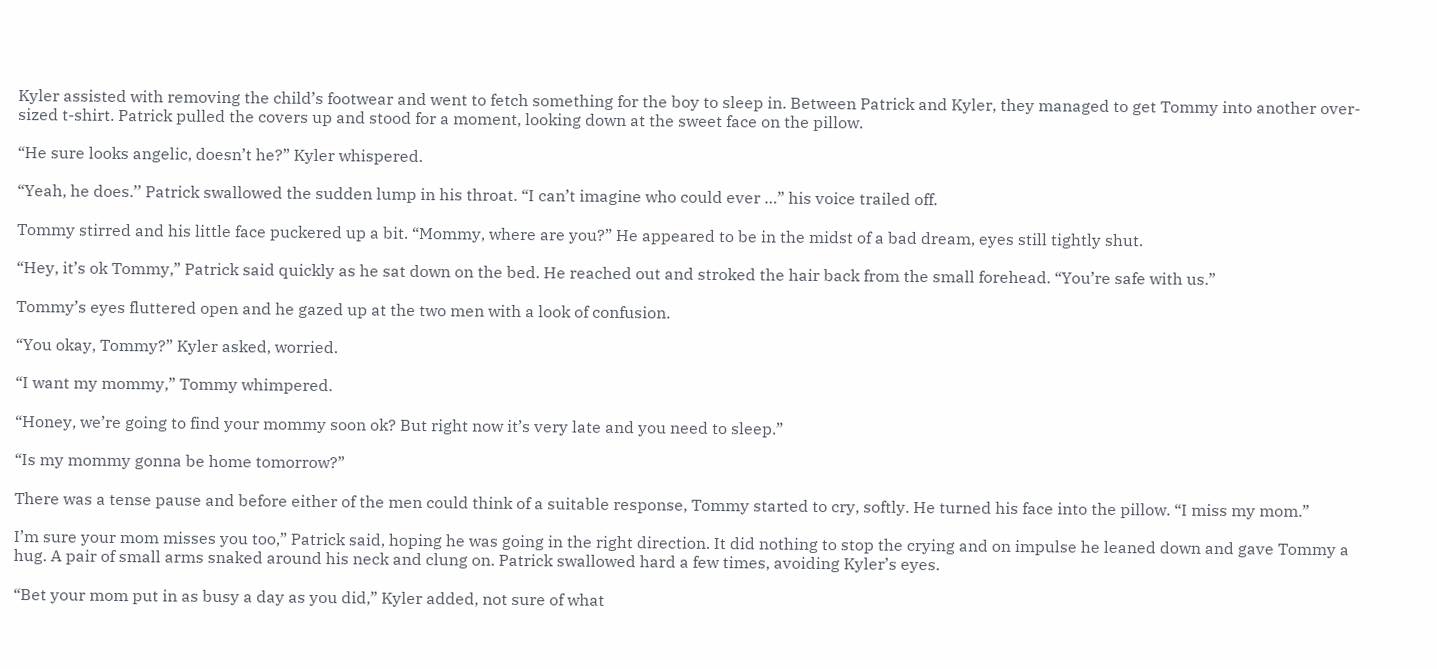Kyler assisted with removing the child’s footwear and went to fetch something for the boy to sleep in. Between Patrick and Kyler, they managed to get Tommy into another over-sized t-shirt. Patrick pulled the covers up and stood for a moment, looking down at the sweet face on the pillow.

“He sure looks angelic, doesn’t he?” Kyler whispered.

“Yeah, he does.’’ Patrick swallowed the sudden lump in his throat. “I can’t imagine who could ever …” his voice trailed off.

Tommy stirred and his little face puckered up a bit. “Mommy, where are you?” He appeared to be in the midst of a bad dream, eyes still tightly shut.

“Hey, it’s ok Tommy,” Patrick said quickly as he sat down on the bed. He reached out and stroked the hair back from the small forehead. “You’re safe with us.”

Tommy’s eyes fluttered open and he gazed up at the two men with a look of confusion.

“You okay, Tommy?” Kyler asked, worried.

“I want my mommy,” Tommy whimpered.

“Honey, we’re going to find your mommy soon ok? But right now it’s very late and you need to sleep.”

“Is my mommy gonna be home tomorrow?”

There was a tense pause and before either of the men could think of a suitable response, Tommy started to cry, softly. He turned his face into the pillow. “I miss my mom.”

I’m sure your mom misses you too,” Patrick said, hoping he was going in the right direction. It did nothing to stop the crying and on impulse he leaned down and gave Tommy a hug. A pair of small arms snaked around his neck and clung on. Patrick swallowed hard a few times, avoiding Kyler’s eyes.

“Bet your mom put in as busy a day as you did,” Kyler added, not sure of what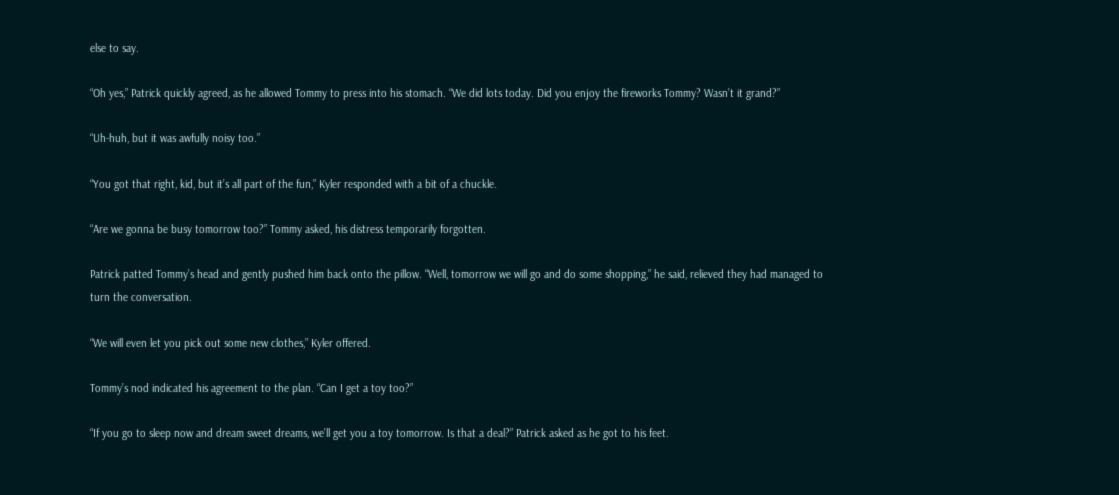else to say.

“Oh yes,” Patrick quickly agreed, as he allowed Tommy to press into his stomach. “We did lots today. Did you enjoy the fireworks Tommy? Wasn’t it grand?”

“Uh-huh, but it was awfully noisy too.”

“You got that right, kid, but it’s all part of the fun,” Kyler responded with a bit of a chuckle.

“Are we gonna be busy tomorrow too?” Tommy asked, his distress temporarily forgotten.

Patrick patted Tommy’s head and gently pushed him back onto the pillow. “Well, tomorrow we will go and do some shopping,” he said, relieved they had managed to turn the conversation.

“We will even let you pick out some new clothes,” Kyler offered.

Tommy’s nod indicated his agreement to the plan. “Can I get a toy too?”

“If you go to sleep now and dream sweet dreams, we’ll get you a toy tomorrow. Is that a deal?” Patrick asked as he got to his feet.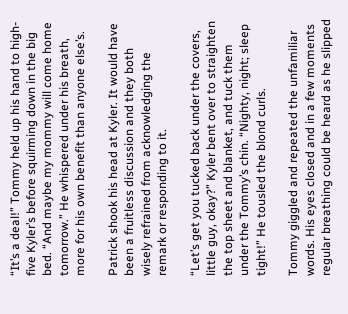“It’s a deal!” Tommy held up his hand to high-five Kyler’s before squirming down in the big bed. “And maybe my mommy will come home tomorrow.” He whispered under his breath, more for his own benefit than anyone else’s.

Patrick shook his head at Kyler. It would have been a fruitless discussion and they both wisely refrained from acknowledging the remark or responding to it.

“Let’s get you tucked back under the covers, little guy, okay?” Kyler bent over to straighten the top sheet and blanket, and tuck them under the Tommy’s chin. “Nighty, night; sleep tight!” He tousled the blond curls.

Tommy giggled and repeated the unfamiliar words. His eyes closed and in a few moments regular breathing could be heard as he slipped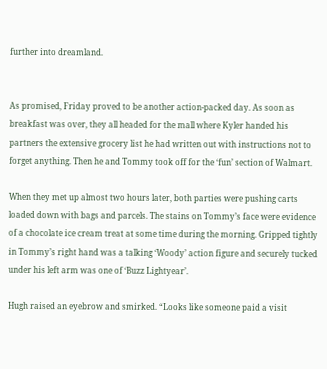further into dreamland.


As promised, Friday proved to be another action-packed day. As soon as breakfast was over, they all headed for the mall where Kyler handed his partners the extensive grocery list he had written out with instructions not to forget anything. Then he and Tommy took off for the ‘fun’ section of Walmart.

When they met up almost two hours later, both parties were pushing carts loaded down with bags and parcels. The stains on Tommy’s face were evidence of a chocolate ice cream treat at some time during the morning. Gripped tightly in Tommy’s right hand was a talking ‘Woody’ action figure and securely tucked under his left arm was one of ‘Buzz Lightyear’.

Hugh raised an eyebrow and smirked. “Looks like someone paid a visit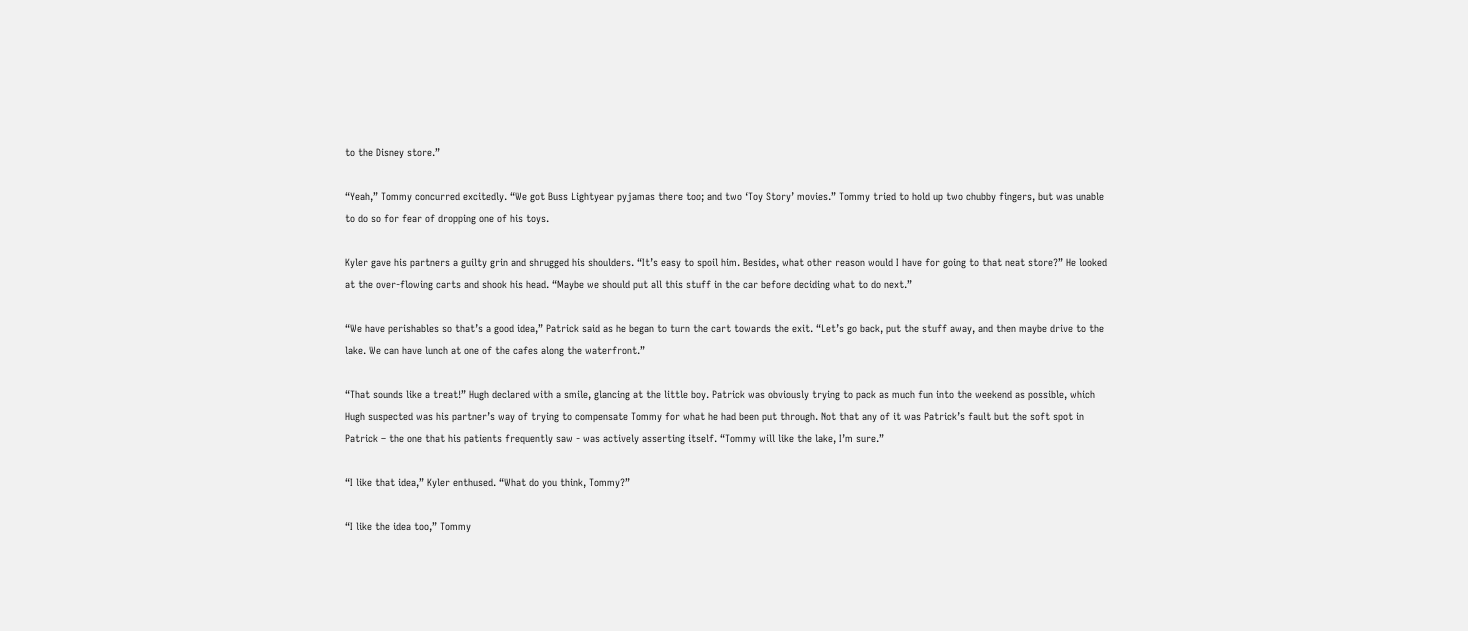to the Disney store.”

“Yeah,” Tommy concurred excitedly. “We got Buss Lightyear pyjamas there too; and two ‘Toy Story’ movies.” Tommy tried to hold up two chubby fingers, but was unable to do so for fear of dropping one of his toys.

Kyler gave his partners a guilty grin and shrugged his shoulders. “It’s easy to spoil him. Besides, what other reason would I have for going to that neat store?” He looked at the over-flowing carts and shook his head. “Maybe we should put all this stuff in the car before deciding what to do next.”

“We have perishables so that’s a good idea,” Patrick said as he began to turn the cart towards the exit. “Let’s go back, put the stuff away, and then maybe drive to the lake. We can have lunch at one of the cafes along the waterfront.”

“That sounds like a treat!” Hugh declared with a smile, glancing at the little boy. Patrick was obviously trying to pack as much fun into the weekend as possible, which Hugh suspected was his partner’s way of trying to compensate Tommy for what he had been put through. Not that any of it was Patrick’s fault but the soft spot in Patrick – the one that his patients frequently saw - was actively asserting itself. “Tommy will like the lake, I’m sure.”

“I like that idea,” Kyler enthused. “What do you think, Tommy?”

“I like the idea too,” Tommy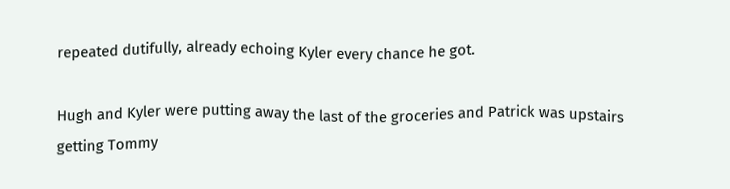repeated dutifully, already echoing Kyler every chance he got.

Hugh and Kyler were putting away the last of the groceries and Patrick was upstairs getting Tommy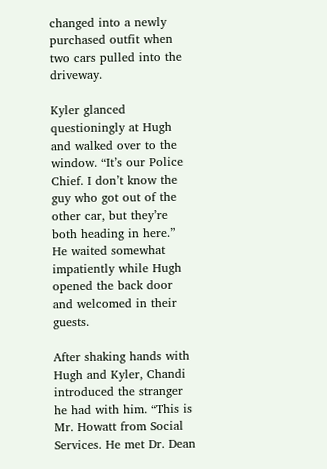changed into a newly purchased outfit when two cars pulled into the driveway.

Kyler glanced questioningly at Hugh and walked over to the window. “It’s our Police Chief. I don’t know the guy who got out of the other car, but they’re both heading in here.” He waited somewhat impatiently while Hugh opened the back door and welcomed in their guests.

After shaking hands with Hugh and Kyler, Chandi introduced the stranger he had with him. “This is Mr. Howatt from Social Services. He met Dr. Dean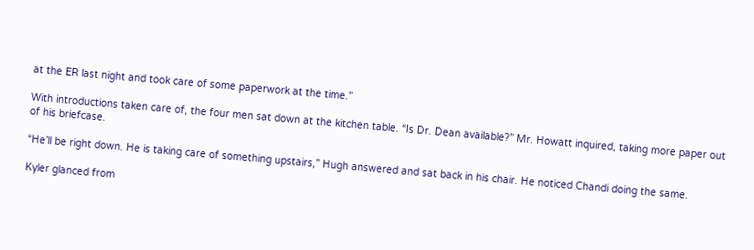at the ER last night and took care of some paperwork at the time.”

With introductions taken care of, the four men sat down at the kitchen table. “Is Dr. Dean available?” Mr. Howatt inquired, taking more paper out of his briefcase.

“He’ll be right down. He is taking care of something upstairs,” Hugh answered and sat back in his chair. He noticed Chandi doing the same.

Kyler glanced from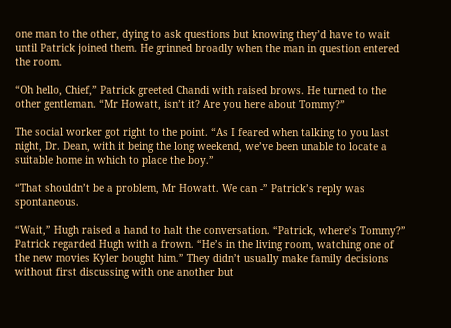one man to the other, dying to ask questions but knowing they’d have to wait until Patrick joined them. He grinned broadly when the man in question entered the room.

“Oh hello, Chief,” Patrick greeted Chandi with raised brows. He turned to the other gentleman. “Mr Howatt, isn’t it? Are you here about Tommy?”

The social worker got right to the point. “As I feared when talking to you last night, Dr. Dean, with it being the long weekend, we’ve been unable to locate a suitable home in which to place the boy.”

“That shouldn’t be a problem, Mr Howatt. We can -” Patrick’s reply was spontaneous.

“Wait,” Hugh raised a hand to halt the conversation. “Patrick, where’s Tommy?”
Patrick regarded Hugh with a frown. “He’s in the living room, watching one of the new movies Kyler bought him.” They didn’t usually make family decisions without first discussing with one another but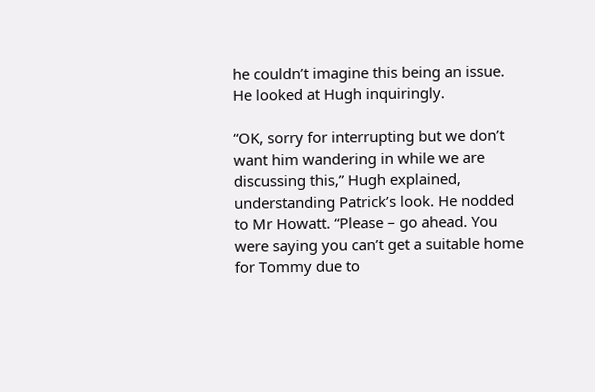he couldn’t imagine this being an issue. He looked at Hugh inquiringly.

“OK, sorry for interrupting but we don’t want him wandering in while we are discussing this,” Hugh explained, understanding Patrick’s look. He nodded to Mr Howatt. “Please – go ahead. You were saying you can’t get a suitable home for Tommy due to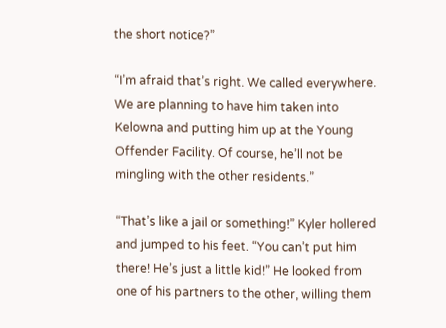the short notice?”

“I’m afraid that’s right. We called everywhere. We are planning to have him taken into Kelowna and putting him up at the Young Offender Facility. Of course, he’ll not be mingling with the other residents.”

“That’s like a jail or something!” Kyler hollered and jumped to his feet. “You can’t put him there! He’s just a little kid!” He looked from one of his partners to the other, willing them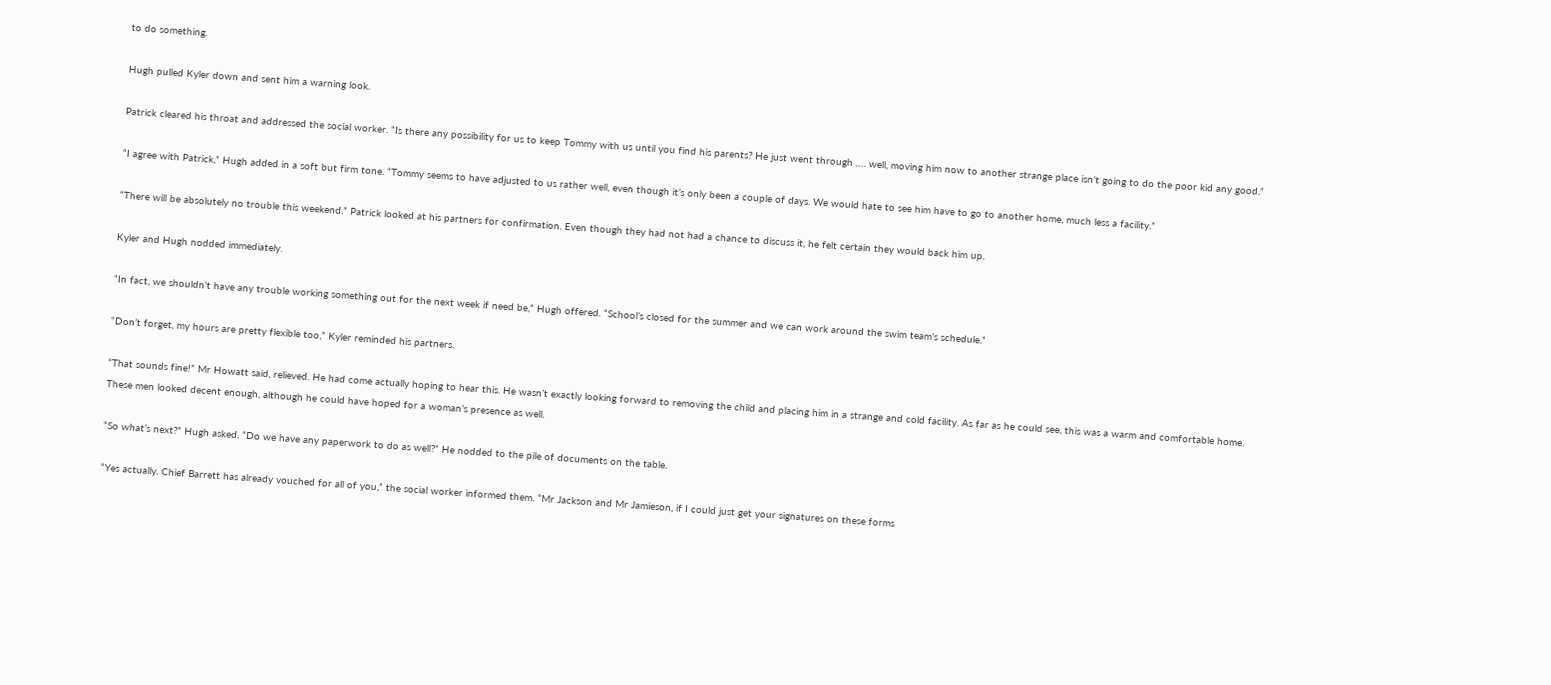to do something.

Hugh pulled Kyler down and sent him a warning look.

Patrick cleared his throat and addressed the social worker. “Is there any possibility for us to keep Tommy with us until you find his parents? He just went through …. well, moving him now to another strange place isn’t going to do the poor kid any good.”

“I agree with Patrick,” Hugh added in a soft but firm tone. “Tommy seems to have adjusted to us rather well, even though it’s only been a couple of days. We would hate to see him have to go to another home, much less a facility.”

“There will be absolutely no trouble this weekend.” Patrick looked at his partners for confirmation. Even though they had not had a chance to discuss it, he felt certain they would back him up.

Kyler and Hugh nodded immediately.

“In fact, we shouldn’t have any trouble working something out for the next week if need be,” Hugh offered. “School’s closed for the summer and we can work around the swim team’s schedule.”

“Don’t forget, my hours are pretty flexible too,” Kyler reminded his partners.

“That sounds fine!” Mr Howatt said, relieved. He had come actually hoping to hear this. He wasn’t exactly looking forward to removing the child and placing him in a strange and cold facility. As far as he could see, this was a warm and comfortable home. These men looked decent enough, although he could have hoped for a woman’s presence as well.

“So what’s next?” Hugh asked. “Do we have any paperwork to do as well?” He nodded to the pile of documents on the table.

“Yes actually. Chief Barrett has already vouched for all of you,” the social worker informed them. “Mr Jackson and Mr Jamieson, if I could just get your signatures on these forms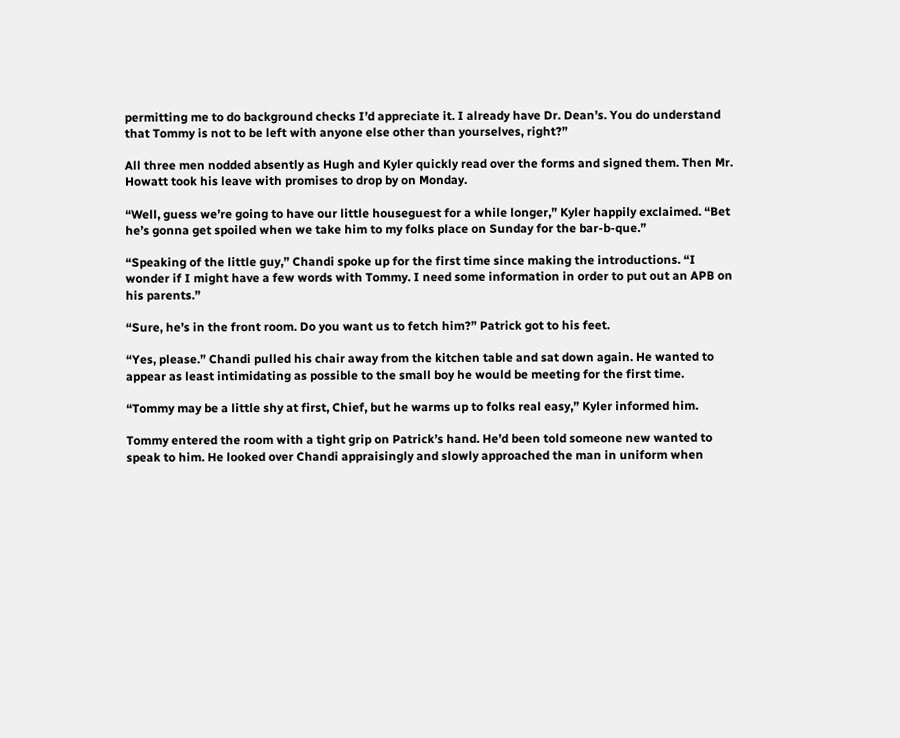permitting me to do background checks I’d appreciate it. I already have Dr. Dean’s. You do understand that Tommy is not to be left with anyone else other than yourselves, right?”

All three men nodded absently as Hugh and Kyler quickly read over the forms and signed them. Then Mr. Howatt took his leave with promises to drop by on Monday.

“Well, guess we’re going to have our little houseguest for a while longer,” Kyler happily exclaimed. “Bet he’s gonna get spoiled when we take him to my folks place on Sunday for the bar-b-que.”

“Speaking of the little guy,” Chandi spoke up for the first time since making the introductions. “I wonder if I might have a few words with Tommy. I need some information in order to put out an APB on his parents.”

“Sure, he’s in the front room. Do you want us to fetch him?” Patrick got to his feet.

“Yes, please.” Chandi pulled his chair away from the kitchen table and sat down again. He wanted to appear as least intimidating as possible to the small boy he would be meeting for the first time.

“Tommy may be a little shy at first, Chief, but he warms up to folks real easy,” Kyler informed him.

Tommy entered the room with a tight grip on Patrick’s hand. He’d been told someone new wanted to speak to him. He looked over Chandi appraisingly and slowly approached the man in uniform when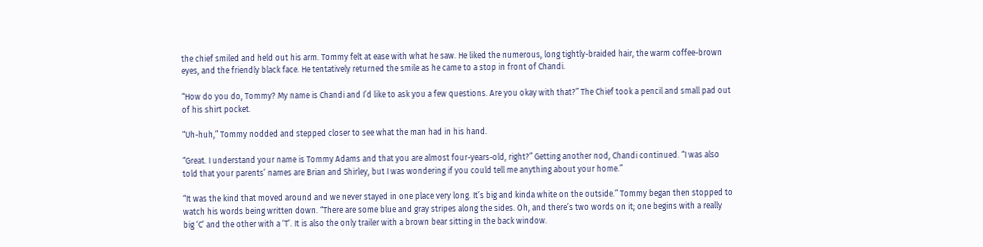the chief smiled and held out his arm. Tommy felt at ease with what he saw. He liked the numerous, long tightly-braided hair, the warm coffee-brown eyes, and the friendly black face. He tentatively returned the smile as he came to a stop in front of Chandi.

“How do you do, Tommy? My name is Chandi and I’d like to ask you a few questions. Are you okay with that?” The Chief took a pencil and small pad out of his shirt pocket.

“Uh-huh,” Tommy nodded and stepped closer to see what the man had in his hand.

“Great. I understand your name is Tommy Adams and that you are almost four-years-old, right?” Getting another nod, Chandi continued. “I was also told that your parents’ names are Brian and Shirley, but I was wondering if you could tell me anything about your home.”

“It was the kind that moved around and we never stayed in one place very long. It’s big and kinda white on the outside.” Tommy began then stopped to watch his words being written down. “There are some blue and gray stripes along the sides. Oh, and there’s two words on it; one begins with a really big ‘C’ and the other with a ‘T’. It is also the only trailer with a brown bear sitting in the back window.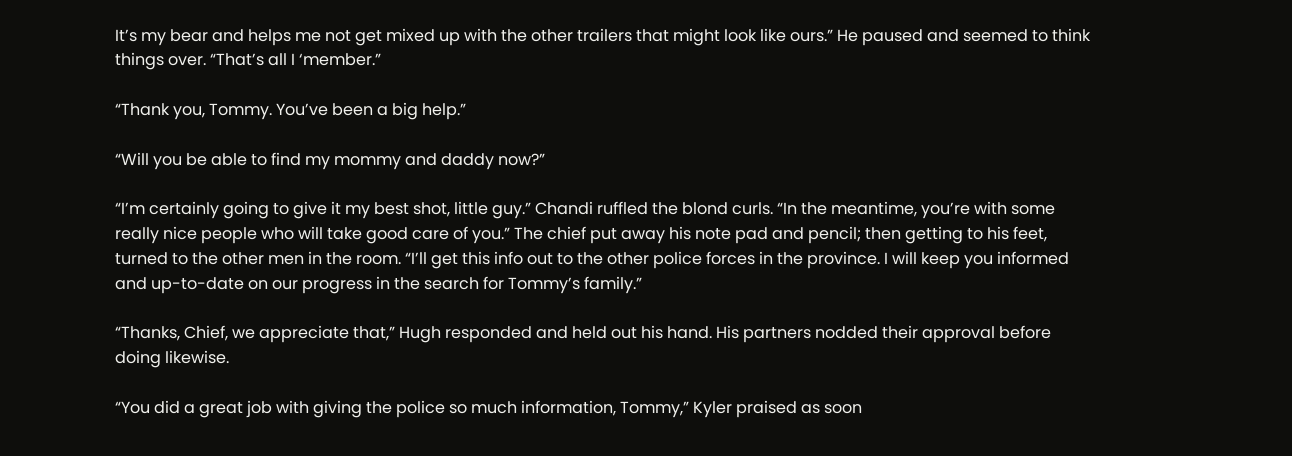It’s my bear and helps me not get mixed up with the other trailers that might look like ours.” He paused and seemed to think things over. “That’s all I ‘member.”

“Thank you, Tommy. You’ve been a big help.”

“Will you be able to find my mommy and daddy now?”

“I’m certainly going to give it my best shot, little guy.” Chandi ruffled the blond curls. “In the meantime, you’re with some really nice people who will take good care of you.” The chief put away his note pad and pencil; then getting to his feet, turned to the other men in the room. “I’ll get this info out to the other police forces in the province. I will keep you informed and up-to-date on our progress in the search for Tommy’s family.”

“Thanks, Chief, we appreciate that,” Hugh responded and held out his hand. His partners nodded their approval before doing likewise.

“You did a great job with giving the police so much information, Tommy,” Kyler praised as soon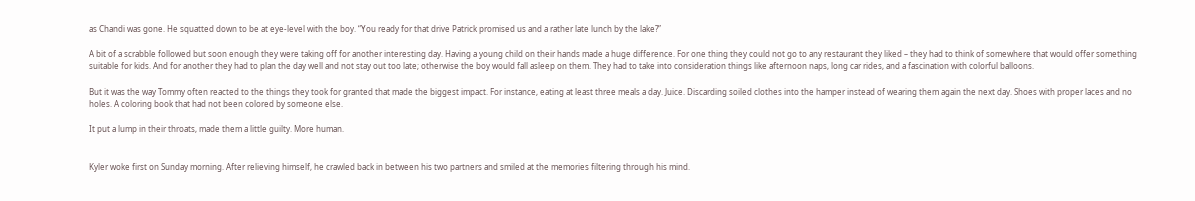as Chandi was gone. He squatted down to be at eye-level with the boy. “You ready for that drive Patrick promised us and a rather late lunch by the lake?”

A bit of a scrabble followed but soon enough they were taking off for another interesting day. Having a young child on their hands made a huge difference. For one thing they could not go to any restaurant they liked – they had to think of somewhere that would offer something suitable for kids. And for another they had to plan the day well and not stay out too late; otherwise the boy would fall asleep on them. They had to take into consideration things like afternoon naps, long car rides, and a fascination with colorful balloons.

But it was the way Tommy often reacted to the things they took for granted that made the biggest impact. For instance, eating at least three meals a day. Juice. Discarding soiled clothes into the hamper instead of wearing them again the next day. Shoes with proper laces and no holes. A coloring book that had not been colored by someone else.

It put a lump in their throats, made them a little guilty. More human.


Kyler woke first on Sunday morning. After relieving himself, he crawled back in between his two partners and smiled at the memories filtering through his mind.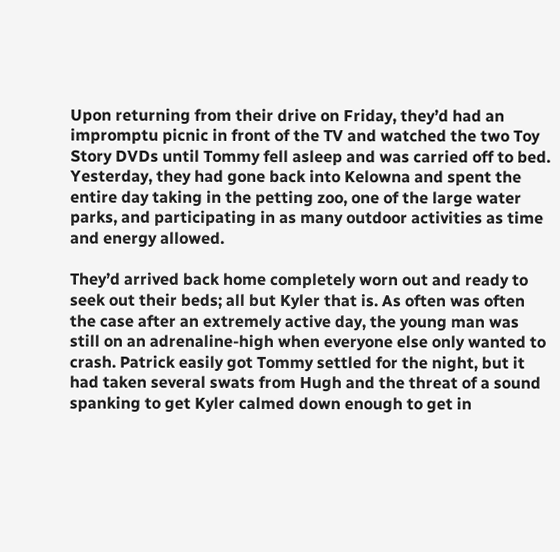Upon returning from their drive on Friday, they’d had an impromptu picnic in front of the TV and watched the two Toy Story DVDs until Tommy fell asleep and was carried off to bed. Yesterday, they had gone back into Kelowna and spent the entire day taking in the petting zoo, one of the large water parks, and participating in as many outdoor activities as time and energy allowed.

They’d arrived back home completely worn out and ready to seek out their beds; all but Kyler that is. As often was often the case after an extremely active day, the young man was still on an adrenaline-high when everyone else only wanted to crash. Patrick easily got Tommy settled for the night, but it had taken several swats from Hugh and the threat of a sound spanking to get Kyler calmed down enough to get in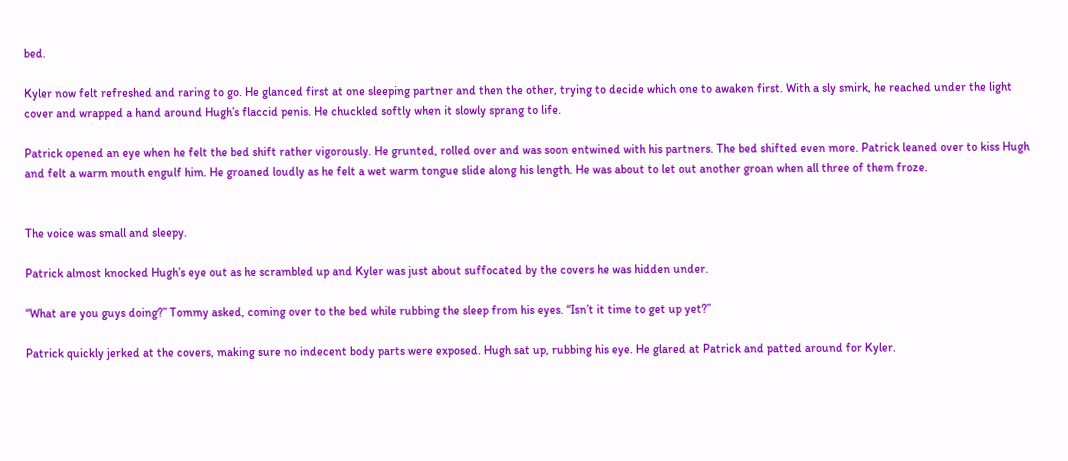bed.

Kyler now felt refreshed and raring to go. He glanced first at one sleeping partner and then the other, trying to decide which one to awaken first. With a sly smirk, he reached under the light cover and wrapped a hand around Hugh’s flaccid penis. He chuckled softly when it slowly sprang to life.

Patrick opened an eye when he felt the bed shift rather vigorously. He grunted, rolled over and was soon entwined with his partners. The bed shifted even more. Patrick leaned over to kiss Hugh and felt a warm mouth engulf him. He groaned loudly as he felt a wet warm tongue slide along his length. He was about to let out another groan when all three of them froze.


The voice was small and sleepy.

Patrick almost knocked Hugh’s eye out as he scrambled up and Kyler was just about suffocated by the covers he was hidden under.

“What are you guys doing?” Tommy asked, coming over to the bed while rubbing the sleep from his eyes. “Isn’t it time to get up yet?”

Patrick quickly jerked at the covers, making sure no indecent body parts were exposed. Hugh sat up, rubbing his eye. He glared at Patrick and patted around for Kyler.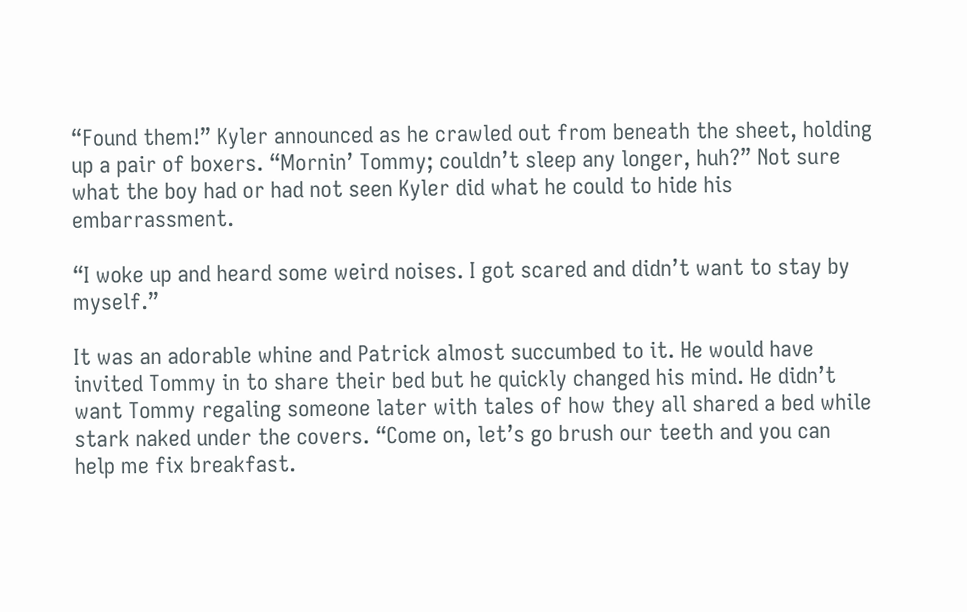“Found them!” Kyler announced as he crawled out from beneath the sheet, holding up a pair of boxers. “Mornin’ Tommy; couldn’t sleep any longer, huh?” Not sure what the boy had or had not seen Kyler did what he could to hide his embarrassment.

“I woke up and heard some weird noises. I got scared and didn’t want to stay by myself.”

It was an adorable whine and Patrick almost succumbed to it. He would have invited Tommy in to share their bed but he quickly changed his mind. He didn’t want Tommy regaling someone later with tales of how they all shared a bed while stark naked under the covers. “Come on, let’s go brush our teeth and you can help me fix breakfast.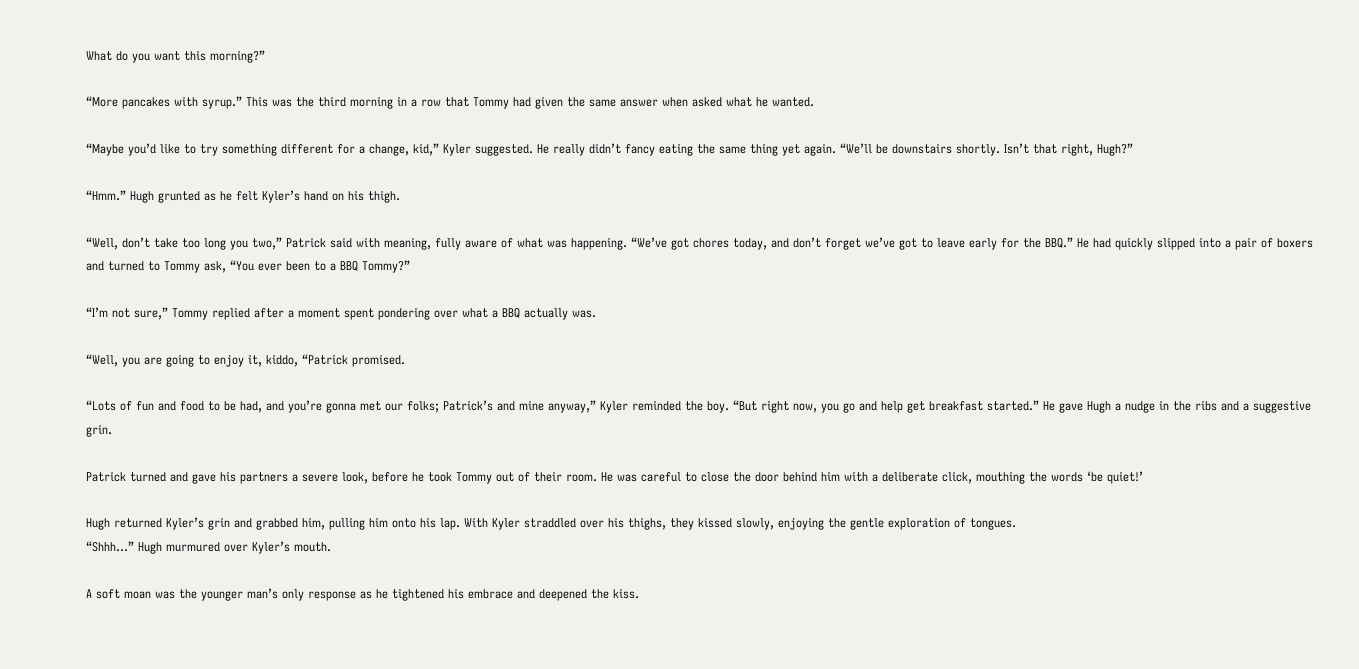What do you want this morning?”

“More pancakes with syrup.” This was the third morning in a row that Tommy had given the same answer when asked what he wanted.

“Maybe you’d like to try something different for a change, kid,” Kyler suggested. He really didn’t fancy eating the same thing yet again. “We’ll be downstairs shortly. Isn’t that right, Hugh?”

“Hmm.” Hugh grunted as he felt Kyler’s hand on his thigh.

“Well, don’t take too long you two,” Patrick said with meaning, fully aware of what was happening. “We’ve got chores today, and don’t forget we’ve got to leave early for the BBQ.” He had quickly slipped into a pair of boxers and turned to Tommy ask, “You ever been to a BBQ Tommy?”

“I’m not sure,” Tommy replied after a moment spent pondering over what a BBQ actually was.

“Well, you are going to enjoy it, kiddo, “Patrick promised.

“Lots of fun and food to be had, and you’re gonna met our folks; Patrick’s and mine anyway,” Kyler reminded the boy. “But right now, you go and help get breakfast started.” He gave Hugh a nudge in the ribs and a suggestive grin.

Patrick turned and gave his partners a severe look, before he took Tommy out of their room. He was careful to close the door behind him with a deliberate click, mouthing the words ‘be quiet!’

Hugh returned Kyler’s grin and grabbed him, pulling him onto his lap. With Kyler straddled over his thighs, they kissed slowly, enjoying the gentle exploration of tongues.
“Shhh…” Hugh murmured over Kyler’s mouth.

A soft moan was the younger man’s only response as he tightened his embrace and deepened the kiss.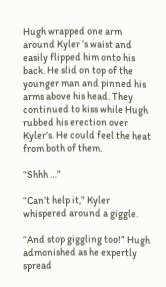Hugh wrapped one arm around Kyler ‘s waist and easily flipped him onto his back. He slid on top of the younger man and pinned his arms above his head. They continued to kiss while Hugh rubbed his erection over Kyler’s. He could feel the heat from both of them.

“Shhh …”

“Can’t help it,” Kyler whispered around a giggle.

“And stop giggling too!” Hugh admonished as he expertly spread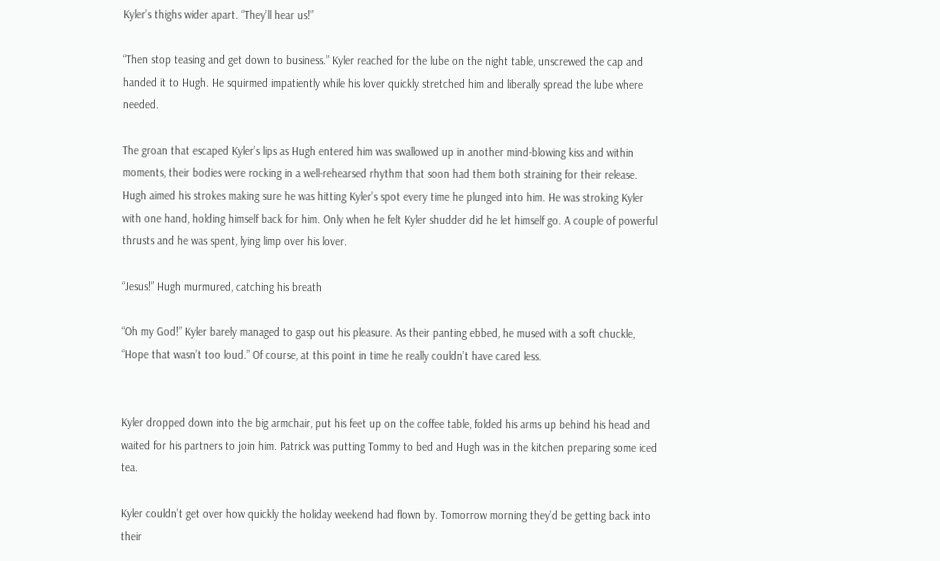Kyler’s thighs wider apart. “They’ll hear us!”

“Then stop teasing and get down to business.” Kyler reached for the lube on the night table, unscrewed the cap and handed it to Hugh. He squirmed impatiently while his lover quickly stretched him and liberally spread the lube where needed.

The groan that escaped Kyler’s lips as Hugh entered him was swallowed up in another mind-blowing kiss and within moments, their bodies were rocking in a well-rehearsed rhythm that soon had them both straining for their release. Hugh aimed his strokes making sure he was hitting Kyler’s spot every time he plunged into him. He was stroking Kyler with one hand, holding himself back for him. Only when he felt Kyler shudder did he let himself go. A couple of powerful thrusts and he was spent, lying limp over his lover.

“Jesus!” Hugh murmured, catching his breath

“Oh my God!” Kyler barely managed to gasp out his pleasure. As their panting ebbed, he mused with a soft chuckle, “Hope that wasn’t too loud.” Of course, at this point in time he really couldn’t have cared less.


Kyler dropped down into the big armchair, put his feet up on the coffee table, folded his arms up behind his head and waited for his partners to join him. Patrick was putting Tommy to bed and Hugh was in the kitchen preparing some iced tea.

Kyler couldn’t get over how quickly the holiday weekend had flown by. Tomorrow morning they’d be getting back into their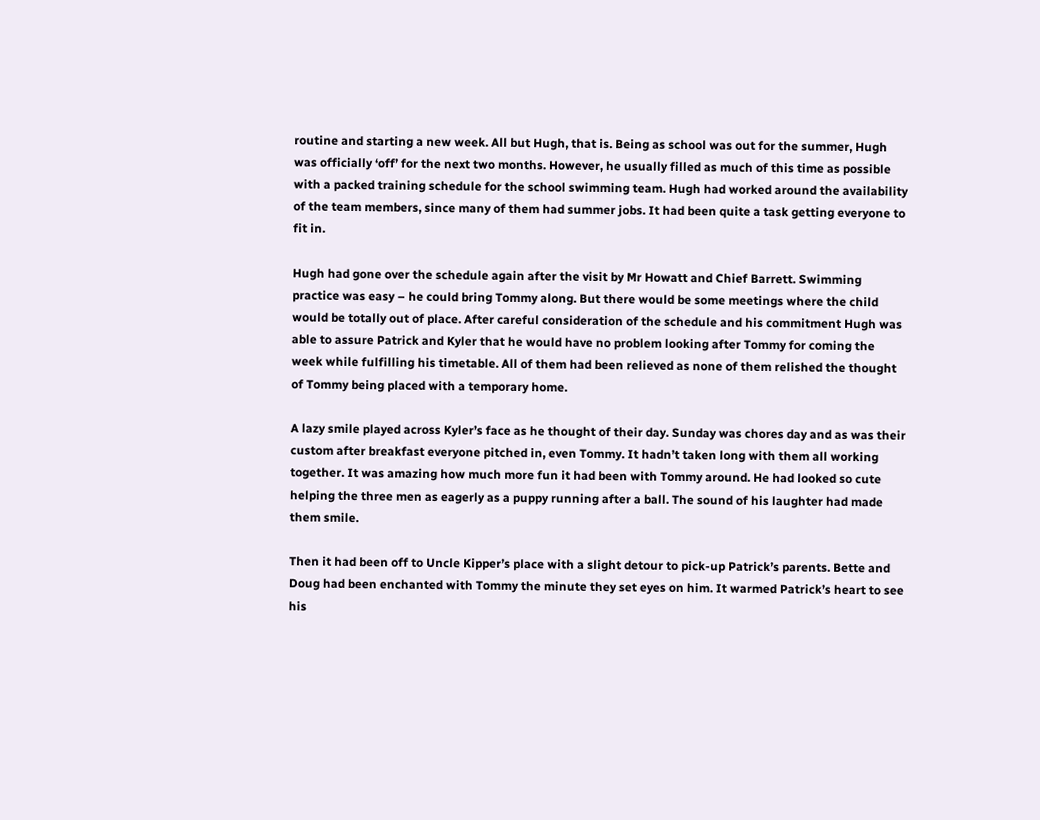routine and starting a new week. All but Hugh, that is. Being as school was out for the summer, Hugh was officially ‘off’ for the next two months. However, he usually filled as much of this time as possible with a packed training schedule for the school swimming team. Hugh had worked around the availability of the team members, since many of them had summer jobs. It had been quite a task getting everyone to fit in.

Hugh had gone over the schedule again after the visit by Mr Howatt and Chief Barrett. Swimming practice was easy – he could bring Tommy along. But there would be some meetings where the child would be totally out of place. After careful consideration of the schedule and his commitment Hugh was able to assure Patrick and Kyler that he would have no problem looking after Tommy for coming the week while fulfilling his timetable. All of them had been relieved as none of them relished the thought of Tommy being placed with a temporary home.

A lazy smile played across Kyler’s face as he thought of their day. Sunday was chores day and as was their custom after breakfast everyone pitched in, even Tommy. It hadn’t taken long with them all working together. It was amazing how much more fun it had been with Tommy around. He had looked so cute helping the three men as eagerly as a puppy running after a ball. The sound of his laughter had made them smile.

Then it had been off to Uncle Kipper’s place with a slight detour to pick-up Patrick’s parents. Bette and Doug had been enchanted with Tommy the minute they set eyes on him. It warmed Patrick’s heart to see his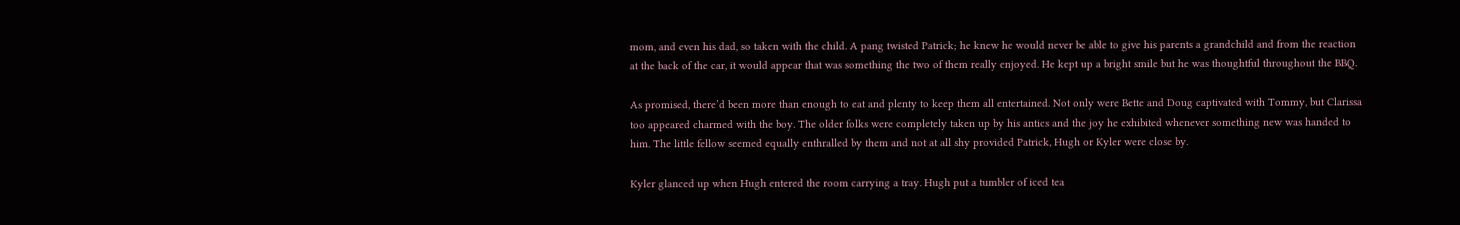mom, and even his dad, so taken with the child. A pang twisted Patrick; he knew he would never be able to give his parents a grandchild and from the reaction at the back of the car, it would appear that was something the two of them really enjoyed. He kept up a bright smile but he was thoughtful throughout the BBQ.

As promised, there’d been more than enough to eat and plenty to keep them all entertained. Not only were Bette and Doug captivated with Tommy, but Clarissa too appeared charmed with the boy. The older folks were completely taken up by his antics and the joy he exhibited whenever something new was handed to him. The little fellow seemed equally enthralled by them and not at all shy provided Patrick, Hugh or Kyler were close by.

Kyler glanced up when Hugh entered the room carrying a tray. Hugh put a tumbler of iced tea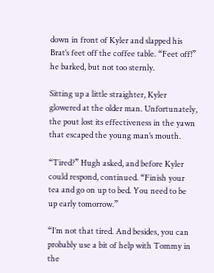down in front of Kyler and slapped his Brat’s feet off the coffee table. “Feet off!” he barked, but not too sternly.

Sitting up a little straighter, Kyler glowered at the older man. Unfortunately, the pout lost its effectiveness in the yawn that escaped the young man’s mouth.

“Tired?” Hugh asked, and before Kyler could respond, continued. “Finish your tea and go on up to bed. You need to be up early tomorrow.”

“I’m not that tired. And besides, you can probably use a bit of help with Tommy in the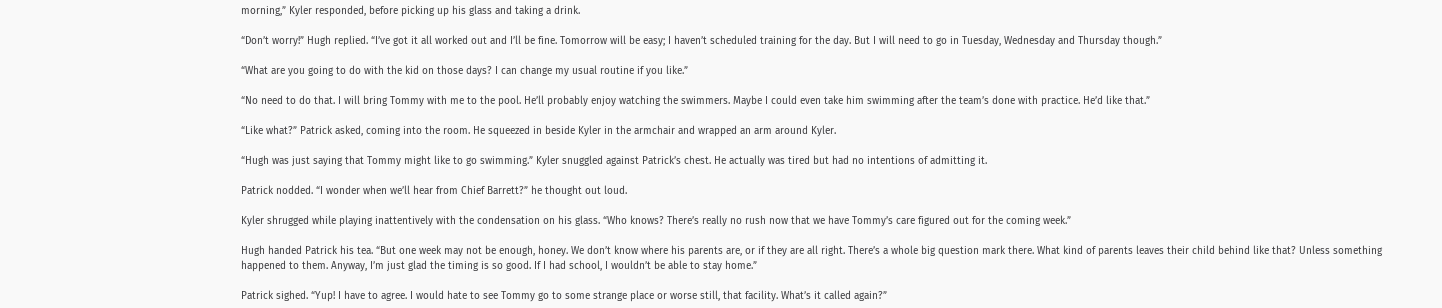morning,” Kyler responded, before picking up his glass and taking a drink.

“Don’t worry!” Hugh replied. “I’ve got it all worked out and I’ll be fine. Tomorrow will be easy; I haven’t scheduled training for the day. But I will need to go in Tuesday, Wednesday and Thursday though.”

“What are you going to do with the kid on those days? I can change my usual routine if you like.”

“No need to do that. I will bring Tommy with me to the pool. He’ll probably enjoy watching the swimmers. Maybe I could even take him swimming after the team’s done with practice. He’d like that.”

“Like what?” Patrick asked, coming into the room. He squeezed in beside Kyler in the armchair and wrapped an arm around Kyler.

“Hugh was just saying that Tommy might like to go swimming.” Kyler snuggled against Patrick’s chest. He actually was tired but had no intentions of admitting it.

Patrick nodded. “I wonder when we’ll hear from Chief Barrett?” he thought out loud.

Kyler shrugged while playing inattentively with the condensation on his glass. “Who knows? There’s really no rush now that we have Tommy’s care figured out for the coming week.”

Hugh handed Patrick his tea. “But one week may not be enough, honey. We don’t know where his parents are, or if they are all right. There’s a whole big question mark there. What kind of parents leaves their child behind like that? Unless something happened to them. Anyway, I’m just glad the timing is so good. If I had school, I wouldn’t be able to stay home.”

Patrick sighed. “Yup! I have to agree. I would hate to see Tommy go to some strange place or worse still, that facility. What’s it called again?”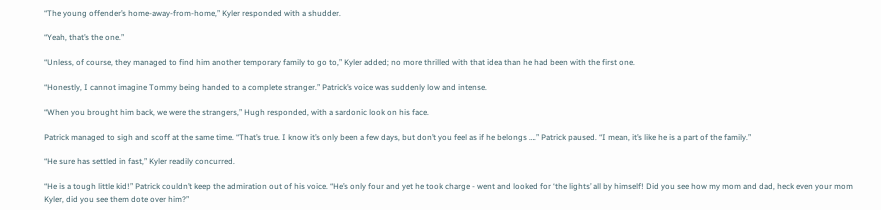“The young offender’s home-away-from-home,” Kyler responded with a shudder.

“Yeah, that’s the one.”

“Unless, of course, they managed to find him another temporary family to go to,” Kyler added; no more thrilled with that idea than he had been with the first one.

“Honestly, I cannot imagine Tommy being handed to a complete stranger.” Patrick’s voice was suddenly low and intense.

“When you brought him back, we were the strangers,” Hugh responded, with a sardonic look on his face.

Patrick managed to sigh and scoff at the same time. “That’s true. I know it’s only been a few days, but don’t you feel as if he belongs ….” Patrick paused. “I mean, it’s like he is a part of the family.”

“He sure has settled in fast,” Kyler readily concurred.

“He is a tough little kid!” Patrick couldn’t keep the admiration out of his voice. “He’s only four and yet he took charge - went and looked for ‘the lights’ all by himself! Did you see how my mom and dad, heck even your mom Kyler, did you see them dote over him?”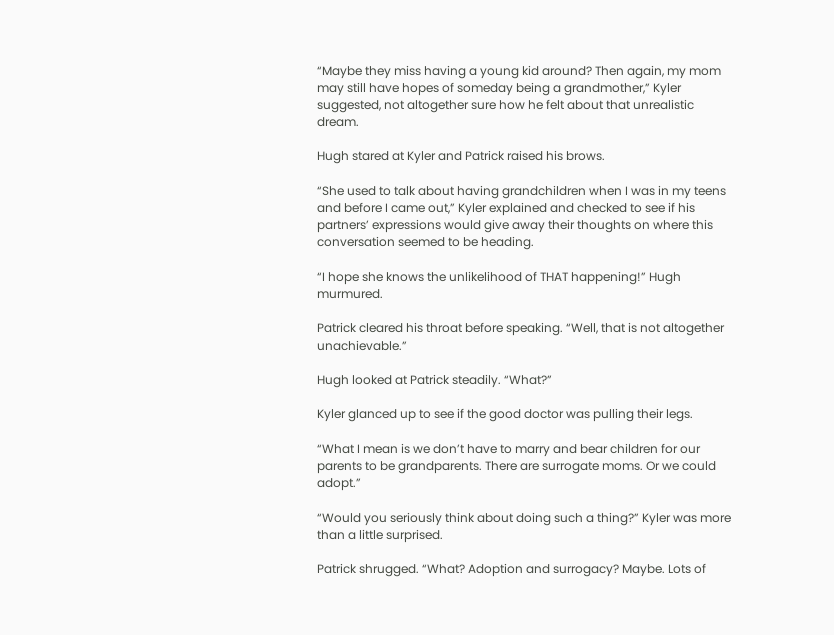“Maybe they miss having a young kid around? Then again, my mom may still have hopes of someday being a grandmother,” Kyler suggested, not altogether sure how he felt about that unrealistic dream.

Hugh stared at Kyler and Patrick raised his brows.

“She used to talk about having grandchildren when I was in my teens and before I came out,” Kyler explained and checked to see if his partners’ expressions would give away their thoughts on where this conversation seemed to be heading.

“I hope she knows the unlikelihood of THAT happening!” Hugh murmured.

Patrick cleared his throat before speaking. “Well, that is not altogether unachievable.”

Hugh looked at Patrick steadily. “What?”

Kyler glanced up to see if the good doctor was pulling their legs.

“What I mean is we don’t have to marry and bear children for our parents to be grandparents. There are surrogate moms. Or we could adopt.”

“Would you seriously think about doing such a thing?” Kyler was more than a little surprised.

Patrick shrugged. “What? Adoption and surrogacy? Maybe. Lots of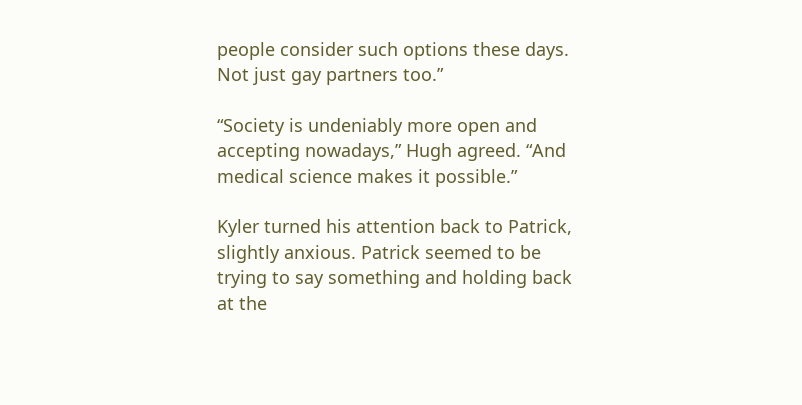people consider such options these days. Not just gay partners too.”

“Society is undeniably more open and accepting nowadays,” Hugh agreed. “And medical science makes it possible.”

Kyler turned his attention back to Patrick, slightly anxious. Patrick seemed to be trying to say something and holding back at the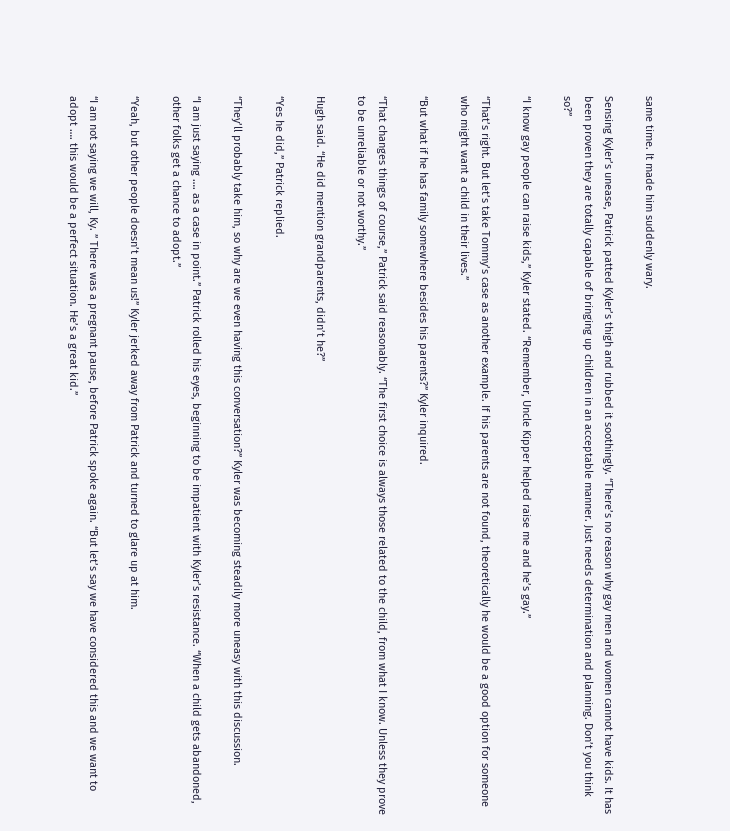same time. It made him suddenly wary.

Sensing Kyler’s unease, Patrick patted Kyler’s thigh and rubbed it soothingly. “There’s no reason why gay men and women cannot have kids. It has been proven they are totally capable of bringing up children in an acceptable manner. Just needs determination and planning. Don’t you think so?”

“I know gay people can raise kids,” Kyler stated. “Remember, Uncle Kipper helped raise me and he’s gay.”

“That’s right. But let’s take Tommy’s case as another example. If his parents are not found, theoretically he would be a good option for someone who might want a child in their lives.”

“But what if he has family somewhere besides his parents?” Kyler inquired.

“That changes things of course,” Patrick said reasonably. “The first choice is always those related to the child, from what I know. Unless they prove to be unreliable or not worthy.”

Hugh said. “He did mention grandparents, didn’t he?”

“Yes he did,” Patrick replied.

“They’ll probably take him, so why are we even having this conversation?” Kyler was becoming steadily more uneasy with this discussion.

“I am just saying …. as a case in point.” Patrick rolled his eyes, beginning to be impatient with Kyler’s resistance. “When a child gets abandoned, other folks get a chance to adopt.”

“Yeah, but other people doesn’t mean us!” Kyler jerked away from Patrick and turned to glare up at him.

“I am not saying we will, Ky. ” There was a pregnant pause, before Patrick spoke again. “But let’s say we have considered this and we want to adopt …. this would be a perfect situation. He’s a great kid.”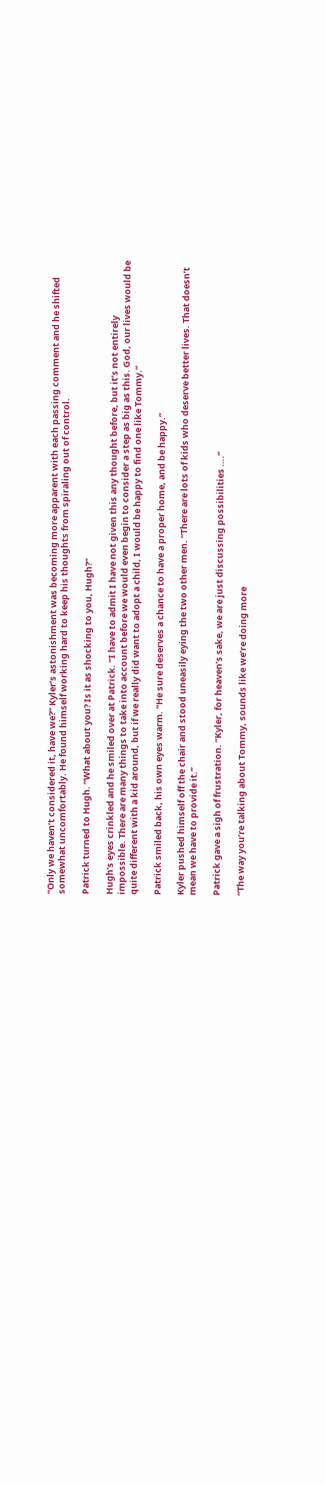“Only we haven’t considered it, have we?” Kyler’s astonishment was becoming more apparent with each passing comment and he shifted somewhat uncomfortably. He found himself working hard to keep his thoughts from spiraling out of control.

Patrick turned to Hugh. “What about you? Is it as shocking to you, Hugh?”

Hugh’s eyes crinkled and he smiled over at Patrick. “I have to admit I have not given this any thought before, but it’s not entirely impossible. There are many things to take into account before we would even begin to consider a step as big as this. God, our lives would be quite different with a kid around, but if we really did want to adopt a child, I would be happy to find one like Tommy.”

Patrick smiled back, his own eyes warm. “He sure deserves a chance to have a proper home, and be happy.”

Kyler pushed himself off the chair and stood uneasily eying the two other men. “There are lots of kids who deserve better lives. That doesn’t mean we have to provide it.”

Patrick gave a sigh of frustration. “Kyler, for heaven’s sake, we are just discussing possibilities ….”

“The way you’re talking about Tommy, sounds like we’re doing more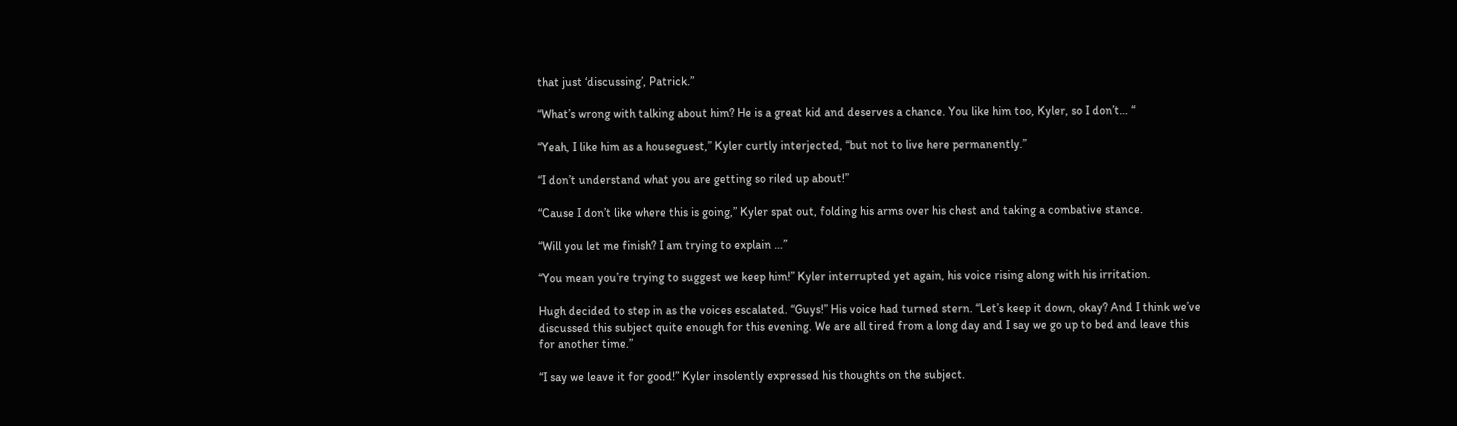that just ‘discussing’, Patrick.”

“What’s wrong with talking about him? He is a great kid and deserves a chance. You like him too, Kyler, so I don’t… “

“Yeah, I like him as a houseguest,” Kyler curtly interjected, “but not to live here permanently.”

“I don’t understand what you are getting so riled up about!”

“Cause I don’t like where this is going,” Kyler spat out, folding his arms over his chest and taking a combative stance.

“Will you let me finish? I am trying to explain …”

“You mean you’re trying to suggest we keep him!” Kyler interrupted yet again, his voice rising along with his irritation.

Hugh decided to step in as the voices escalated. “Guys!” His voice had turned stern. “Let’s keep it down, okay? And I think we’ve discussed this subject quite enough for this evening. We are all tired from a long day and I say we go up to bed and leave this for another time.”

“I say we leave it for good!” Kyler insolently expressed his thoughts on the subject.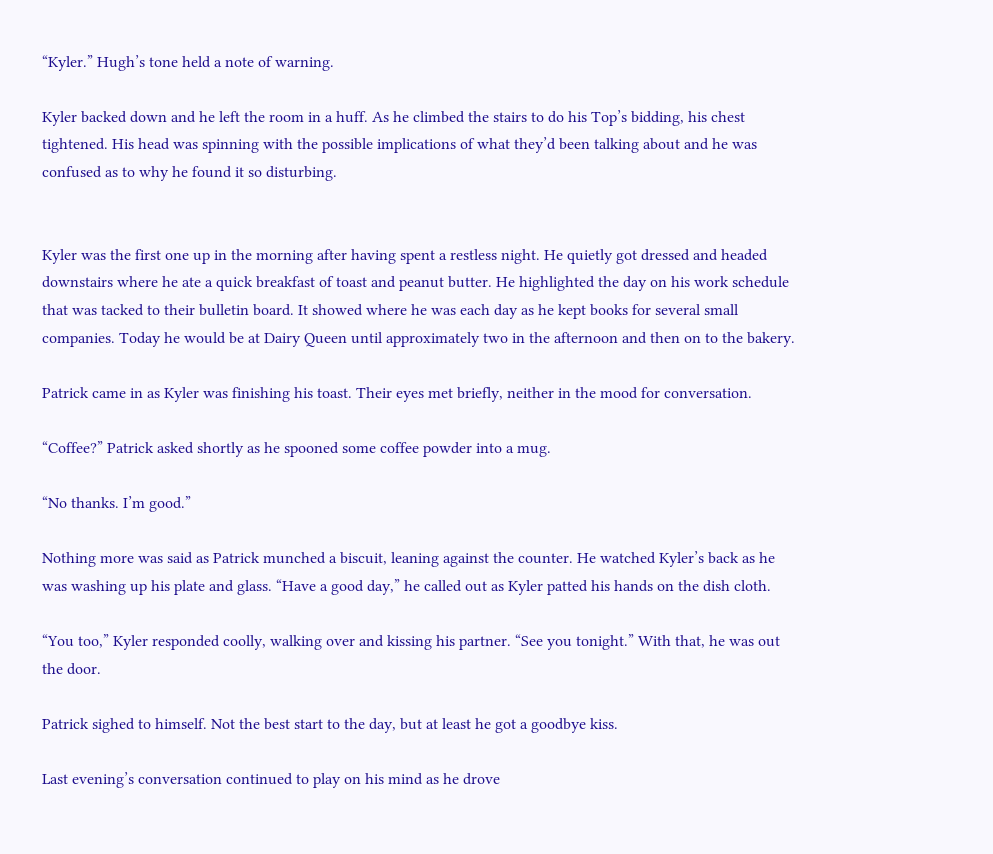“Kyler.” Hugh’s tone held a note of warning.

Kyler backed down and he left the room in a huff. As he climbed the stairs to do his Top’s bidding, his chest tightened. His head was spinning with the possible implications of what they’d been talking about and he was confused as to why he found it so disturbing.


Kyler was the first one up in the morning after having spent a restless night. He quietly got dressed and headed downstairs where he ate a quick breakfast of toast and peanut butter. He highlighted the day on his work schedule that was tacked to their bulletin board. It showed where he was each day as he kept books for several small companies. Today he would be at Dairy Queen until approximately two in the afternoon and then on to the bakery.

Patrick came in as Kyler was finishing his toast. Their eyes met briefly, neither in the mood for conversation.

“Coffee?” Patrick asked shortly as he spooned some coffee powder into a mug.

“No thanks. I’m good.”

Nothing more was said as Patrick munched a biscuit, leaning against the counter. He watched Kyler’s back as he was washing up his plate and glass. “Have a good day,” he called out as Kyler patted his hands on the dish cloth.

“You too,” Kyler responded coolly, walking over and kissing his partner. “See you tonight.” With that, he was out the door.

Patrick sighed to himself. Not the best start to the day, but at least he got a goodbye kiss.

Last evening’s conversation continued to play on his mind as he drove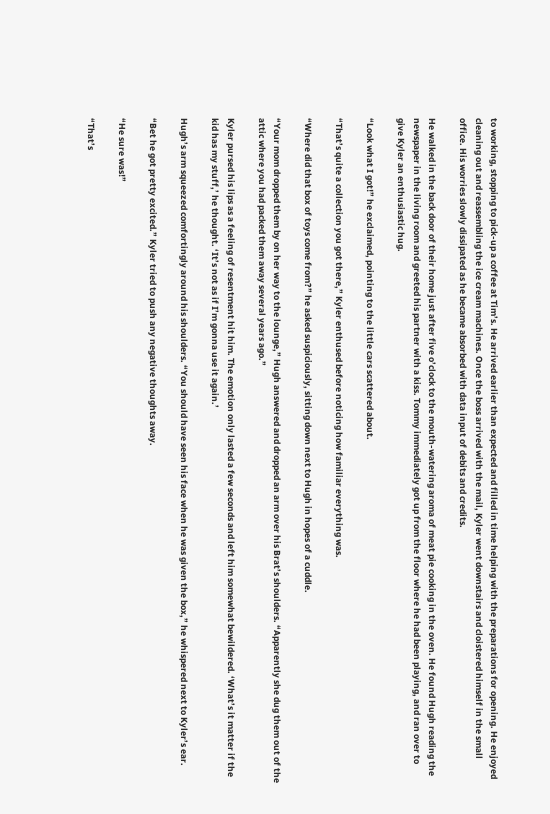to working, stopping to pick-up a coffee at Tim’s. He arrived earlier than expected and filled in time helping with the preparations for opening. He enjoyed cleaning out and reassembling the ice cream machines. Once the boss arrived with the mail, Kyler went downstairs and cloistered himself in the small office. His worries slowly dissipated as he became absorbed with data input of debits and credits.

He walked in the back door of their home just after five o’clock to the mouth-watering aroma of meat pie cooking in the oven. He found Hugh reading the newspaper in the living room and greeted his partner with a kiss. Tommy immediately got up from the floor where he had been playing, and ran over to give Kyler an enthusiastic hug.

“Look what I got!” he exclaimed, pointing to the little cars scattered about.

“That’s quite a collection you got there,” Kyler enthused before noticing how familiar everything was.

“Where did that box of toys come from?” he asked suspiciously, sitting down next to Hugh in hopes of a cuddle.

“Your mom dropped them by on her way to the lounge,” Hugh answered and dropped an arm over his Brat’s shoulders. “Apparently she dug them out of the attic where you had packed them away several years ago.”

Kyler pursed his lips as a feeling of resentment hit him. The emotion only lasted a few seconds and left him somewhat bewildered. ‘What’s it matter if the kid has my stuff,’ he thought. ‘It’s not as if I’m gonna use it again.’

Hugh’s arm squeezed comfortingly around his shoulders. “You should have seen his face when he was given the box,” he whispered next to Kyler’s ear.

“Bet he got pretty excited.” Kyler tried to push any negative thoughts away.

“He sure was!”

“That’s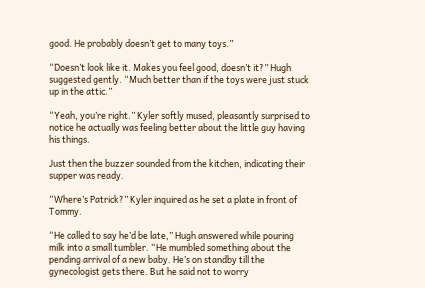good. He probably doesn’t get to many toys.”

“Doesn’t look like it. Makes you feel good, doesn’t it?” Hugh suggested gently. “Much better than if the toys were just stuck up in the attic.”

“Yeah, you’re right.” Kyler softly mused, pleasantly surprised to notice he actually was feeling better about the little guy having his things.

Just then the buzzer sounded from the kitchen, indicating their supper was ready.

“Where’s Patrick?” Kyler inquired as he set a plate in front of Tommy.

“He called to say he’d be late,” Hugh answered while pouring milk into a small tumbler. “He mumbled something about the pending arrival of a new baby. He’s on standby till the gynecologist gets there. But he said not to worry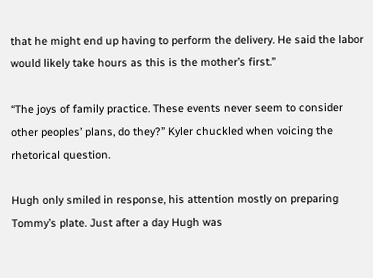that he might end up having to perform the delivery. He said the labor would likely take hours as this is the mother’s first.”

“The joys of family practice. These events never seem to consider other peoples’ plans, do they?” Kyler chuckled when voicing the rhetorical question.

Hugh only smiled in response, his attention mostly on preparing Tommy’s plate. Just after a day Hugh was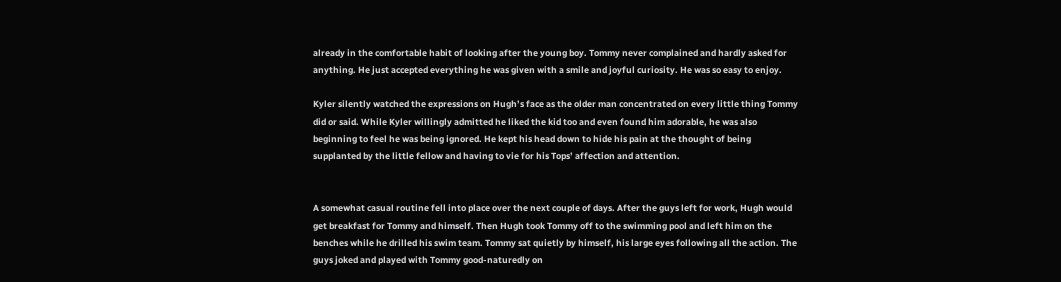already in the comfortable habit of looking after the young boy. Tommy never complained and hardly asked for anything. He just accepted everything he was given with a smile and joyful curiosity. He was so easy to enjoy.

Kyler silently watched the expressions on Hugh’s face as the older man concentrated on every little thing Tommy did or said. While Kyler willingly admitted he liked the kid too and even found him adorable, he was also beginning to feel he was being ignored. He kept his head down to hide his pain at the thought of being supplanted by the little fellow and having to vie for his Tops’ affection and attention.


A somewhat casual routine fell into place over the next couple of days. After the guys left for work, Hugh would get breakfast for Tommy and himself. Then Hugh took Tommy off to the swimming pool and left him on the benches while he drilled his swim team. Tommy sat quietly by himself, his large eyes following all the action. The guys joked and played with Tommy good-naturedly on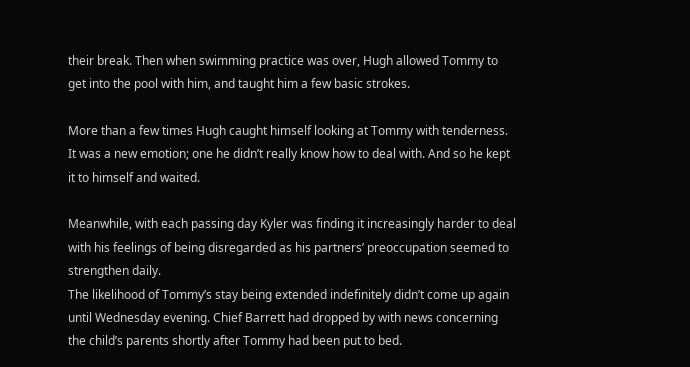their break. Then when swimming practice was over, Hugh allowed Tommy to get into the pool with him, and taught him a few basic strokes.

More than a few times Hugh caught himself looking at Tommy with tenderness. It was a new emotion; one he didn’t really know how to deal with. And so he kept it to himself and waited.

Meanwhile, with each passing day Kyler was finding it increasingly harder to deal with his feelings of being disregarded as his partners’ preoccupation seemed to strengthen daily.
The likelihood of Tommy’s stay being extended indefinitely didn’t come up again until Wednesday evening. Chief Barrett had dropped by with news concerning the child’s parents shortly after Tommy had been put to bed.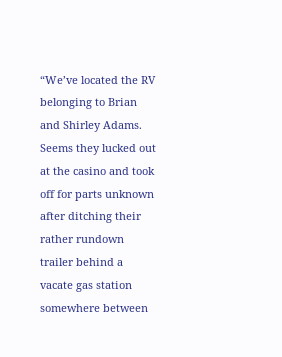“We’ve located the RV belonging to Brian and Shirley Adams. Seems they lucked out at the casino and took off for parts unknown after ditching their rather rundown trailer behind a vacate gas station somewhere between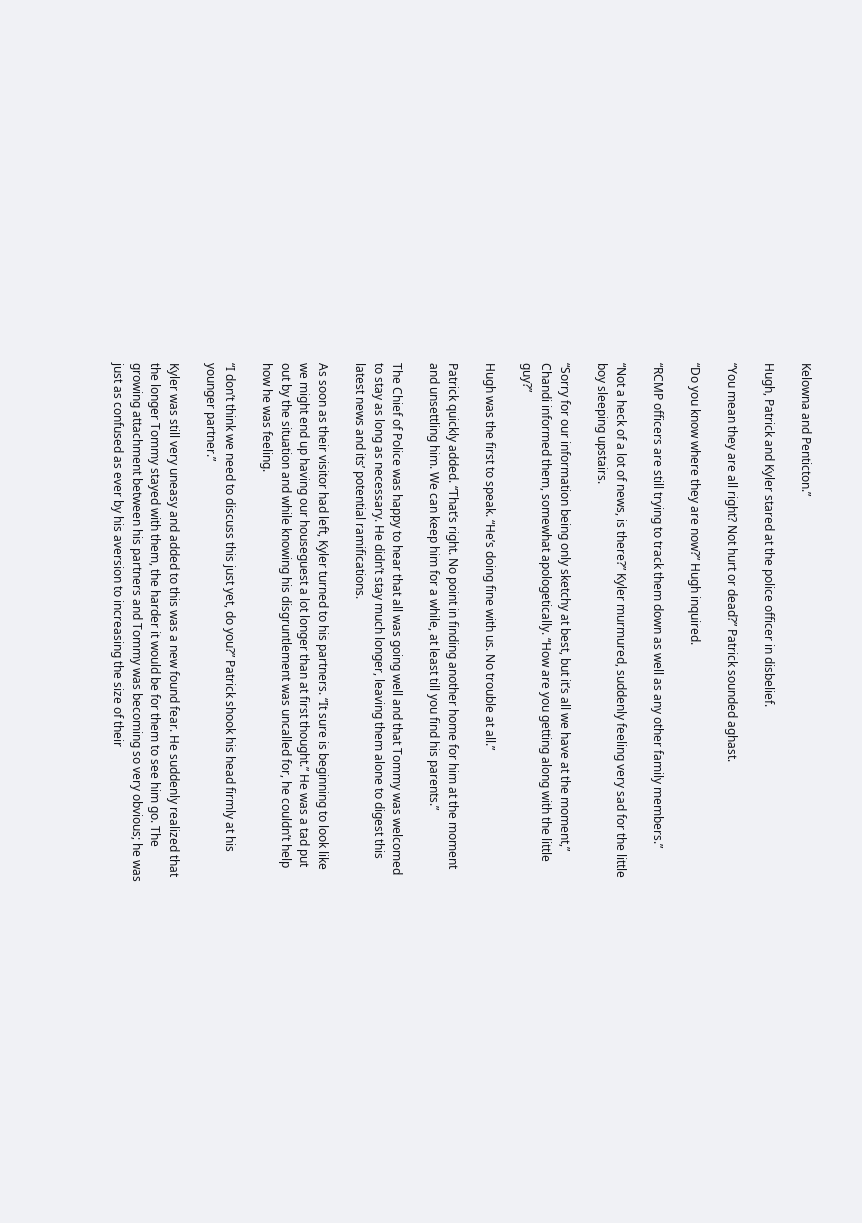Kelowna and Penticton.”

Hugh, Patrick and Kyler stared at the police officer in disbelief.

“You mean they are all right? Not hurt or dead?” Patrick sounded aghast.

“Do you know where they are now?” Hugh inquired.

“RCMP officers are still trying to track them down as well as any other family members.”

“Not a heck of a lot of news, is there?” Kyler murmured, suddenly feeling very sad for the little boy sleeping upstairs.

“Sorry for our information being only sketchy at best, but it’s all we have at the moment,” Chandi informed them, somewhat apologetically. “How are you getting along with the little guy?”

Hugh was the first to speak. “He’s doing fine with us. No trouble at all.”

Patrick quickly added. “That’s right. No point in finding another home for him at the moment and unsettling him. We can keep him for a while, at least till you find his parents.”

The Chief of Police was happy to hear that all was going well and that Tommy was welcomed to stay as long as necessary. He didn’t stay much longer, leaving them alone to digest this latest news and its’ potential ramifications.

As soon as their visitor had left, Kyler turned to his partners. “It sure is beginning to look like we might end up having our houseguest a lot longer than at first thought.” He was a tad put out by the situation and while knowing his disgruntlement was uncalled for, he couldn’t help how he was feeling.

“I don’t think we need to discuss this just yet, do you?” Patrick shook his head firmly at his younger partner.”

Kyler was still very uneasy and added to this was a new found fear. He suddenly realized that the longer Tommy stayed with them, the harder it would be for them to see him go. The growing attachment between his partners and Tommy was becoming so very obvious; he was just as confused as ever by his aversion to increasing the size of their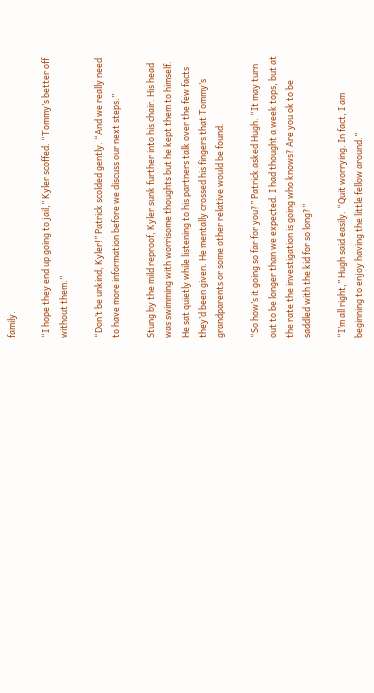family.

“I hope they end up going to jail,” Kyler scoffed. “Tommy’s better off without them.”

“Don’t be unkind, Kyler!” Patrick scolded gently. “And we really need to have more information before we discuss our next steps.”

Stung by the mild reproof, Kyler sunk further into his chair. His head was swimming with worrisome thoughts but he kept them to himself. He sat quietly while listening to his partners talk over the few facts they’d been given. He mentally crossed his fingers that Tommy’s grandparents or some other relative would be found.

“So how’s it going so far for you?” Patrick asked Hugh. “It may turn out to be longer than we expected. I had thought a week tops, but at the rate the investigation is going who knows? Are you ok to be saddled with the kid for so long?”

“I’m all right,” Hugh said easily. “Quit worrying. In fact, I am beginning to enjoy having the little fellow around.”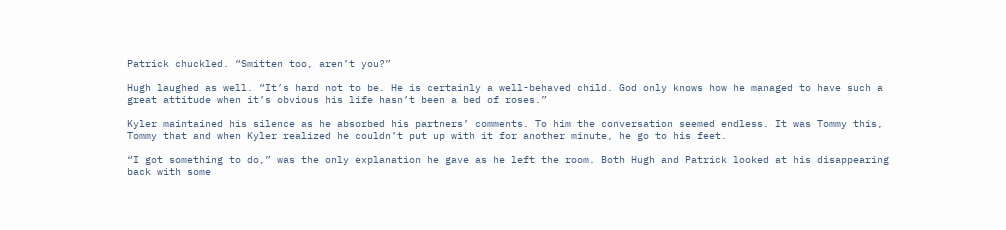Patrick chuckled. “Smitten too, aren’t you?”

Hugh laughed as well. “It’s hard not to be. He is certainly a well-behaved child. God only knows how he managed to have such a great attitude when it’s obvious his life hasn’t been a bed of roses.”

Kyler maintained his silence as he absorbed his partners’ comments. To him the conversation seemed endless. It was Tommy this, Tommy that and when Kyler realized he couldn’t put up with it for another minute, he go to his feet.

“I got something to do,” was the only explanation he gave as he left the room. Both Hugh and Patrick looked at his disappearing back with some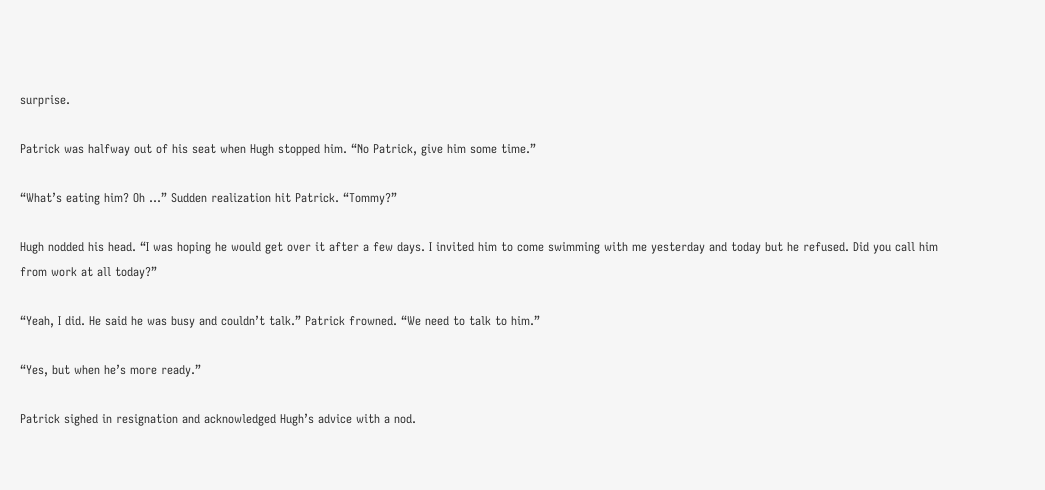surprise.

Patrick was halfway out of his seat when Hugh stopped him. “No Patrick, give him some time.”

“What’s eating him? Oh …” Sudden realization hit Patrick. “Tommy?”

Hugh nodded his head. “I was hoping he would get over it after a few days. I invited him to come swimming with me yesterday and today but he refused. Did you call him from work at all today?”

“Yeah, I did. He said he was busy and couldn’t talk.” Patrick frowned. “We need to talk to him.”

“Yes, but when he’s more ready.”

Patrick sighed in resignation and acknowledged Hugh’s advice with a nod.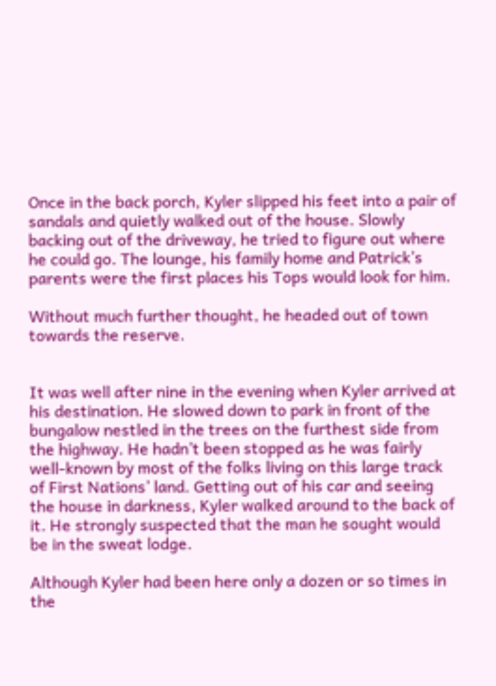Once in the back porch, Kyler slipped his feet into a pair of sandals and quietly walked out of the house. Slowly backing out of the driveway, he tried to figure out where he could go. The lounge, his family home and Patrick’s parents were the first places his Tops would look for him.

Without much further thought, he headed out of town towards the reserve.


It was well after nine in the evening when Kyler arrived at his destination. He slowed down to park in front of the bungalow nestled in the trees on the furthest side from the highway. He hadn’t been stopped as he was fairly well-known by most of the folks living on this large track of First Nations’ land. Getting out of his car and seeing the house in darkness, Kyler walked around to the back of it. He strongly suspected that the man he sought would be in the sweat lodge.

Although Kyler had been here only a dozen or so times in the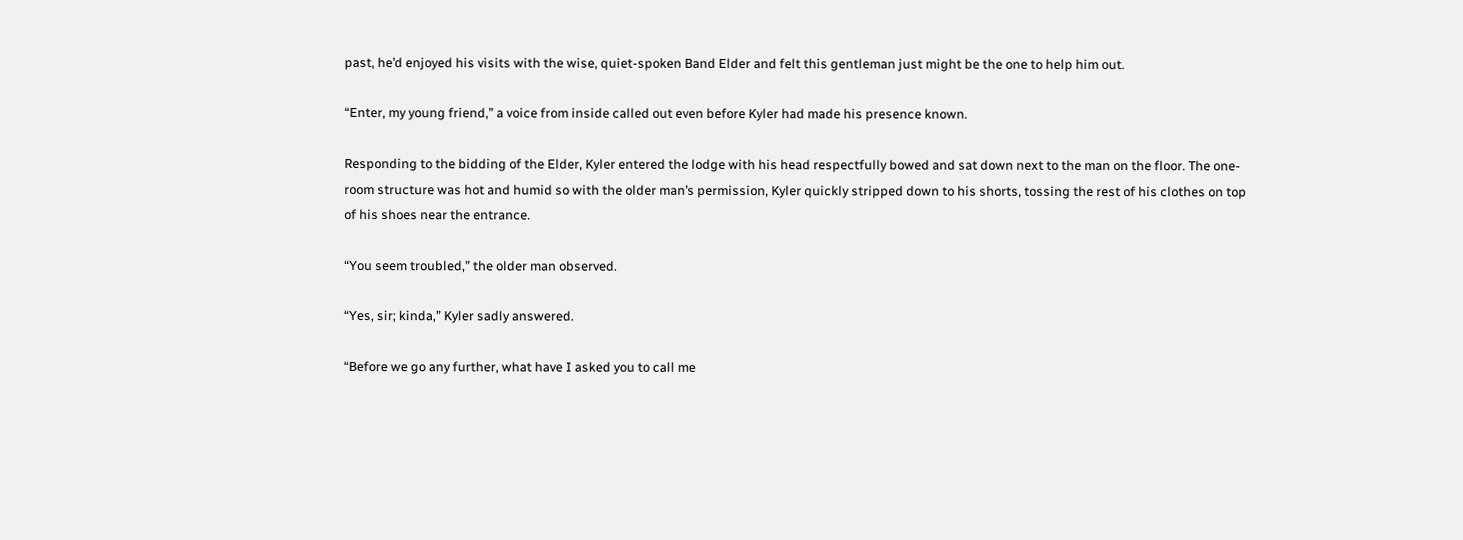past, he’d enjoyed his visits with the wise, quiet-spoken Band Elder and felt this gentleman just might be the one to help him out.

“Enter, my young friend,” a voice from inside called out even before Kyler had made his presence known.

Responding to the bidding of the Elder, Kyler entered the lodge with his head respectfully bowed and sat down next to the man on the floor. The one-room structure was hot and humid so with the older man’s permission, Kyler quickly stripped down to his shorts, tossing the rest of his clothes on top of his shoes near the entrance.

“You seem troubled,” the older man observed.

“Yes, sir; kinda,” Kyler sadly answered.

“Before we go any further, what have I asked you to call me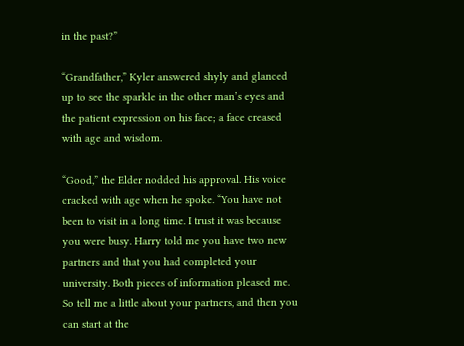in the past?”

“Grandfather,” Kyler answered shyly and glanced up to see the sparkle in the other man’s eyes and the patient expression on his face; a face creased with age and wisdom.

“Good,” the Elder nodded his approval. His voice cracked with age when he spoke. “You have not been to visit in a long time. I trust it was because you were busy. Harry told me you have two new partners and that you had completed your university. Both pieces of information pleased me. So tell me a little about your partners, and then you can start at the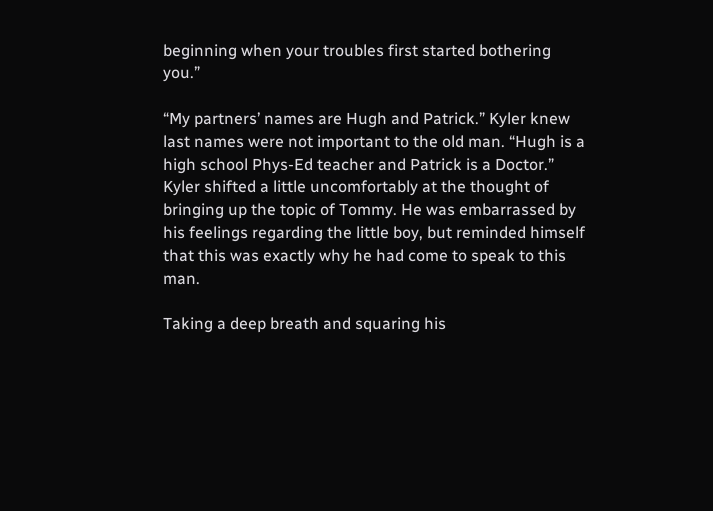beginning when your troubles first started bothering you.”

“My partners’ names are Hugh and Patrick.” Kyler knew last names were not important to the old man. “Hugh is a high school Phys-Ed teacher and Patrick is a Doctor.” Kyler shifted a little uncomfortably at the thought of bringing up the topic of Tommy. He was embarrassed by his feelings regarding the little boy, but reminded himself that this was exactly why he had come to speak to this man.

Taking a deep breath and squaring his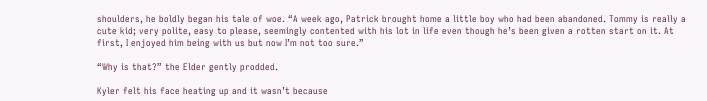shoulders, he boldly began his tale of woe. “A week ago, Patrick brought home a little boy who had been abandoned. Tommy is really a cute kid; very polite, easy to please, seemingly contented with his lot in life even though he’s been given a rotten start on it. At first, I enjoyed him being with us but now I’m not too sure.”

“Why is that?” the Elder gently prodded.

Kyler felt his face heating up and it wasn’t because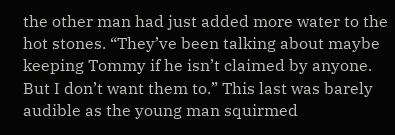the other man had just added more water to the hot stones. “They’ve been talking about maybe keeping Tommy if he isn’t claimed by anyone. But I don’t want them to.” This last was barely audible as the young man squirmed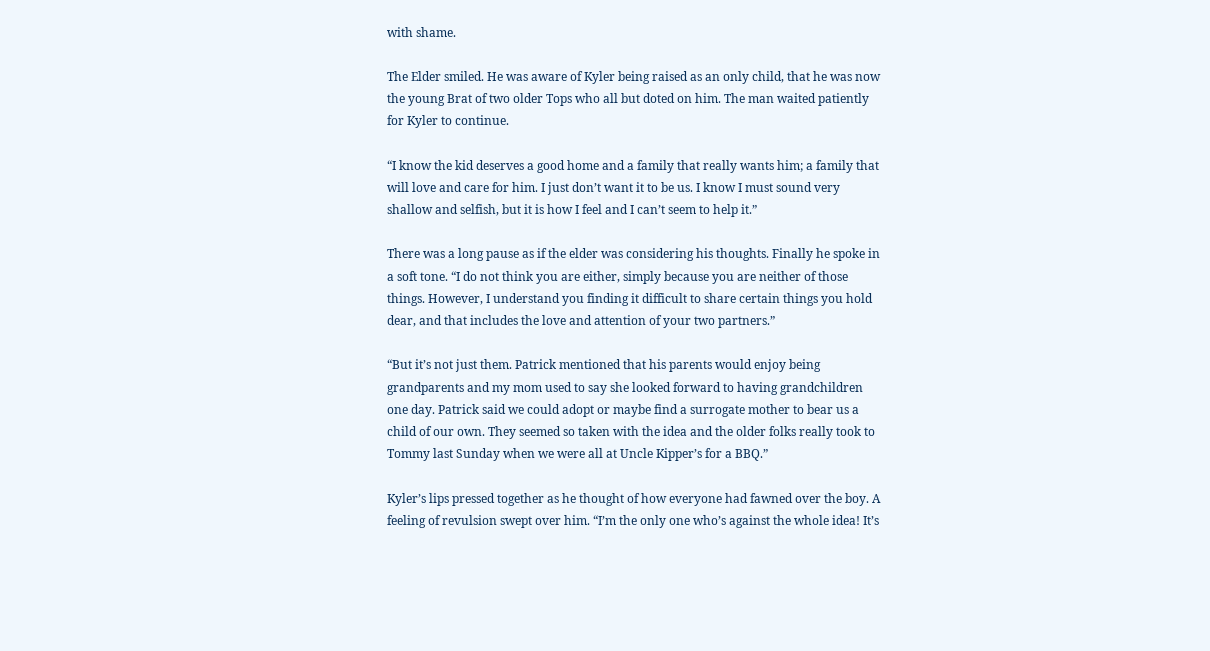with shame.

The Elder smiled. He was aware of Kyler being raised as an only child, that he was now the young Brat of two older Tops who all but doted on him. The man waited patiently for Kyler to continue.

“I know the kid deserves a good home and a family that really wants him; a family that will love and care for him. I just don’t want it to be us. I know I must sound very shallow and selfish, but it is how I feel and I can’t seem to help it.”

There was a long pause as if the elder was considering his thoughts. Finally he spoke in a soft tone. “I do not think you are either, simply because you are neither of those things. However, I understand you finding it difficult to share certain things you hold dear, and that includes the love and attention of your two partners.”

“But it’s not just them. Patrick mentioned that his parents would enjoy being grandparents and my mom used to say she looked forward to having grandchildren one day. Patrick said we could adopt or maybe find a surrogate mother to bear us a child of our own. They seemed so taken with the idea and the older folks really took to Tommy last Sunday when we were all at Uncle Kipper’s for a BBQ.”

Kyler’s lips pressed together as he thought of how everyone had fawned over the boy. A feeling of revulsion swept over him. “I’m the only one who’s against the whole idea! It’s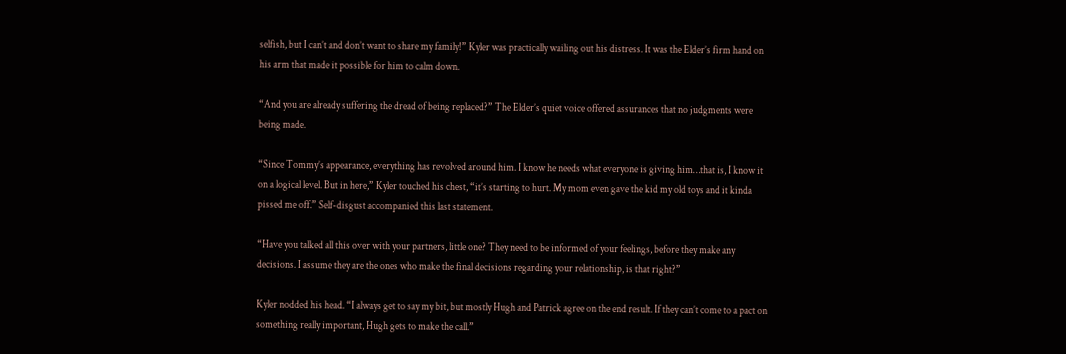selfish, but I can’t and don’t want to share my family!” Kyler was practically wailing out his distress. It was the Elder’s firm hand on his arm that made it possible for him to calm down.

“And you are already suffering the dread of being replaced?” The Elder’s quiet voice offered assurances that no judgments were being made.

“Since Tommy’s appearance, everything has revolved around him. I know he needs what everyone is giving him…that is, I know it on a logical level. But in here,” Kyler touched his chest, “it’s starting to hurt. My mom even gave the kid my old toys and it kinda pissed me off.” Self-disgust accompanied this last statement.

“Have you talked all this over with your partners, little one? They need to be informed of your feelings, before they make any decisions. I assume they are the ones who make the final decisions regarding your relationship, is that right?”

Kyler nodded his head. “I always get to say my bit, but mostly Hugh and Patrick agree on the end result. If they can’t come to a pact on something really important, Hugh gets to make the call.”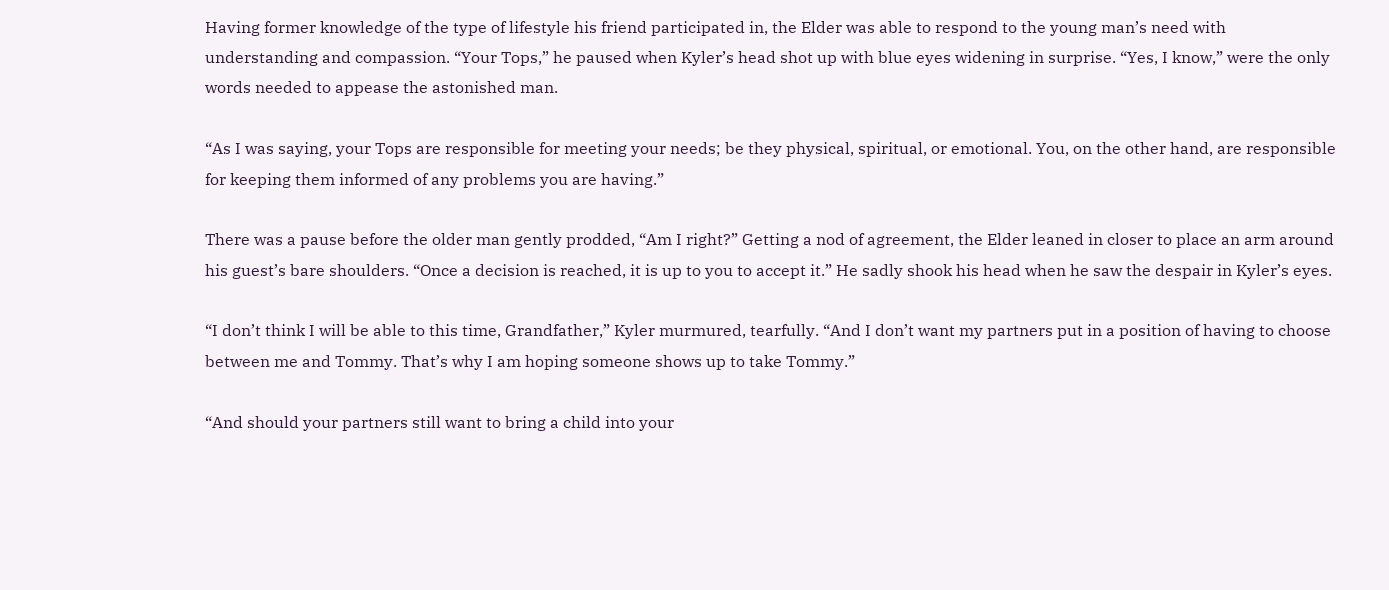Having former knowledge of the type of lifestyle his friend participated in, the Elder was able to respond to the young man’s need with understanding and compassion. “Your Tops,” he paused when Kyler’s head shot up with blue eyes widening in surprise. “Yes, I know,” were the only words needed to appease the astonished man.

“As I was saying, your Tops are responsible for meeting your needs; be they physical, spiritual, or emotional. You, on the other hand, are responsible for keeping them informed of any problems you are having.”

There was a pause before the older man gently prodded, “Am I right?” Getting a nod of agreement, the Elder leaned in closer to place an arm around his guest’s bare shoulders. “Once a decision is reached, it is up to you to accept it.” He sadly shook his head when he saw the despair in Kyler’s eyes.

“I don’t think I will be able to this time, Grandfather,” Kyler murmured, tearfully. “And I don’t want my partners put in a position of having to choose between me and Tommy. That’s why I am hoping someone shows up to take Tommy.”

“And should your partners still want to bring a child into your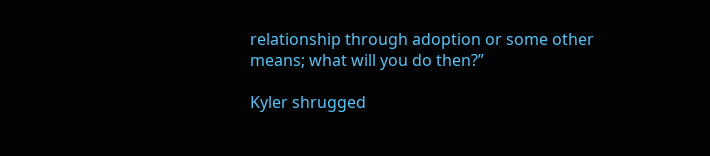relationship through adoption or some other means; what will you do then?”

Kyler shrugged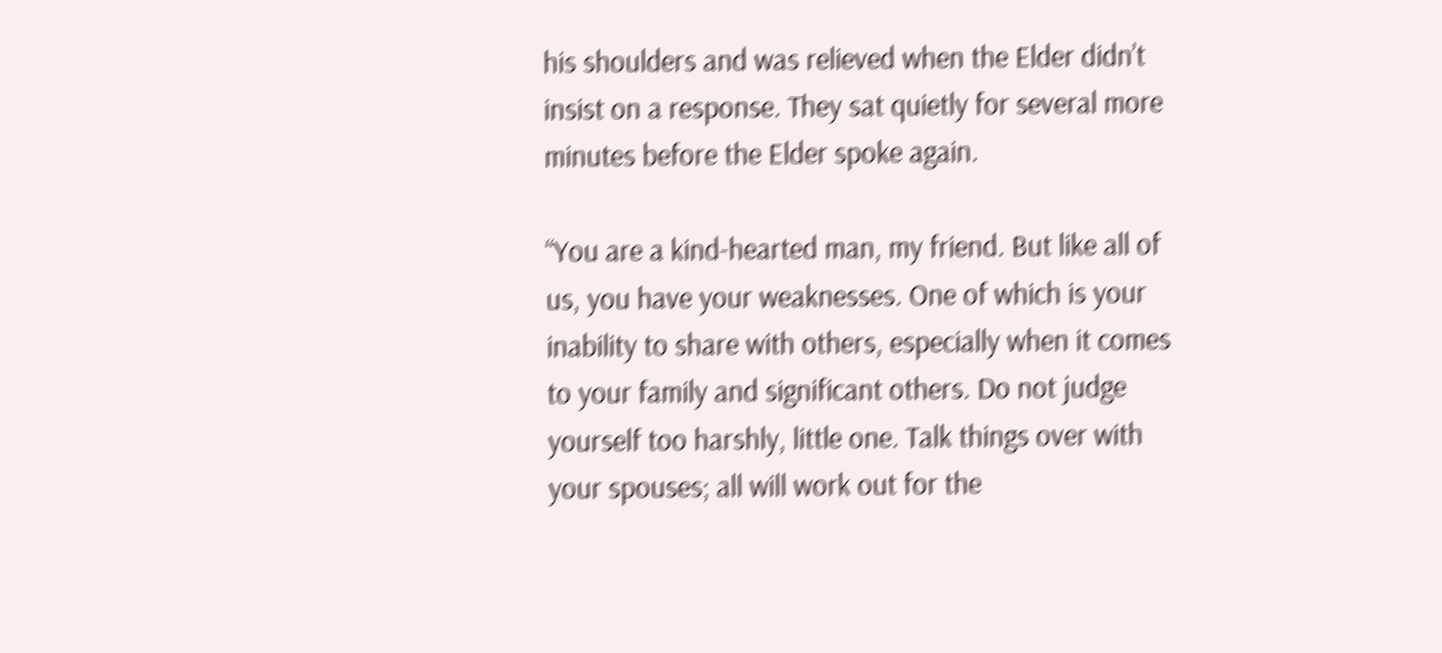his shoulders and was relieved when the Elder didn’t insist on a response. They sat quietly for several more minutes before the Elder spoke again.

“You are a kind-hearted man, my friend. But like all of us, you have your weaknesses. One of which is your inability to share with others, especially when it comes to your family and significant others. Do not judge yourself too harshly, little one. Talk things over with your spouses; all will work out for the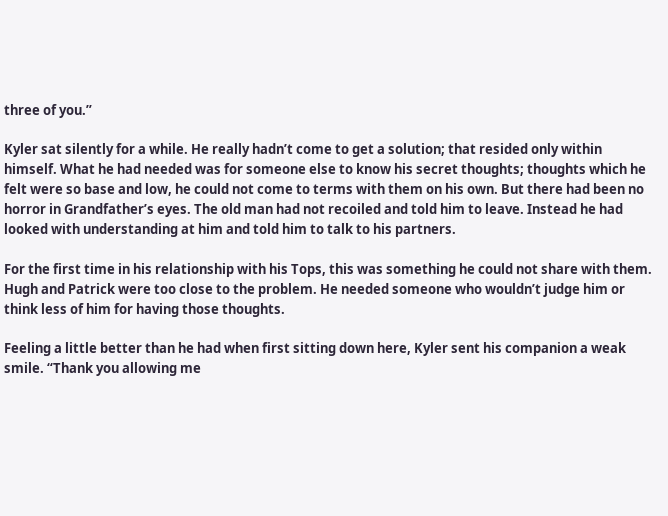three of you.”

Kyler sat silently for a while. He really hadn’t come to get a solution; that resided only within himself. What he had needed was for someone else to know his secret thoughts; thoughts which he felt were so base and low, he could not come to terms with them on his own. But there had been no horror in Grandfather’s eyes. The old man had not recoiled and told him to leave. Instead he had looked with understanding at him and told him to talk to his partners.

For the first time in his relationship with his Tops, this was something he could not share with them. Hugh and Patrick were too close to the problem. He needed someone who wouldn’t judge him or think less of him for having those thoughts.

Feeling a little better than he had when first sitting down here, Kyler sent his companion a weak smile. “Thank you allowing me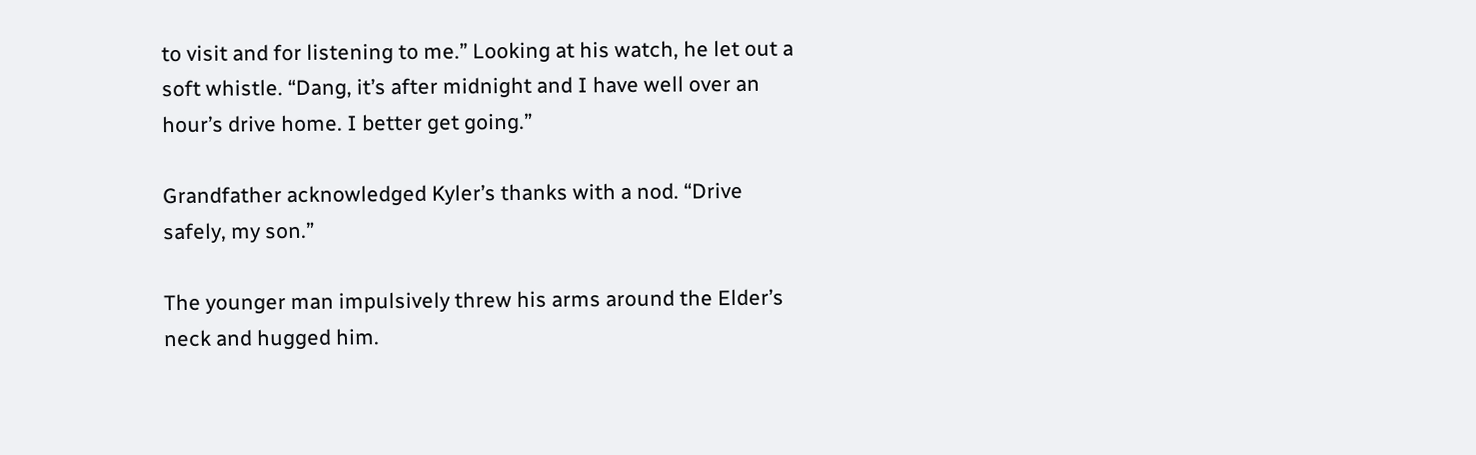to visit and for listening to me.” Looking at his watch, he let out a soft whistle. “Dang, it’s after midnight and I have well over an hour’s drive home. I better get going.”

Grandfather acknowledged Kyler’s thanks with a nod. “Drive safely, my son.”

The younger man impulsively threw his arms around the Elder’s neck and hugged him.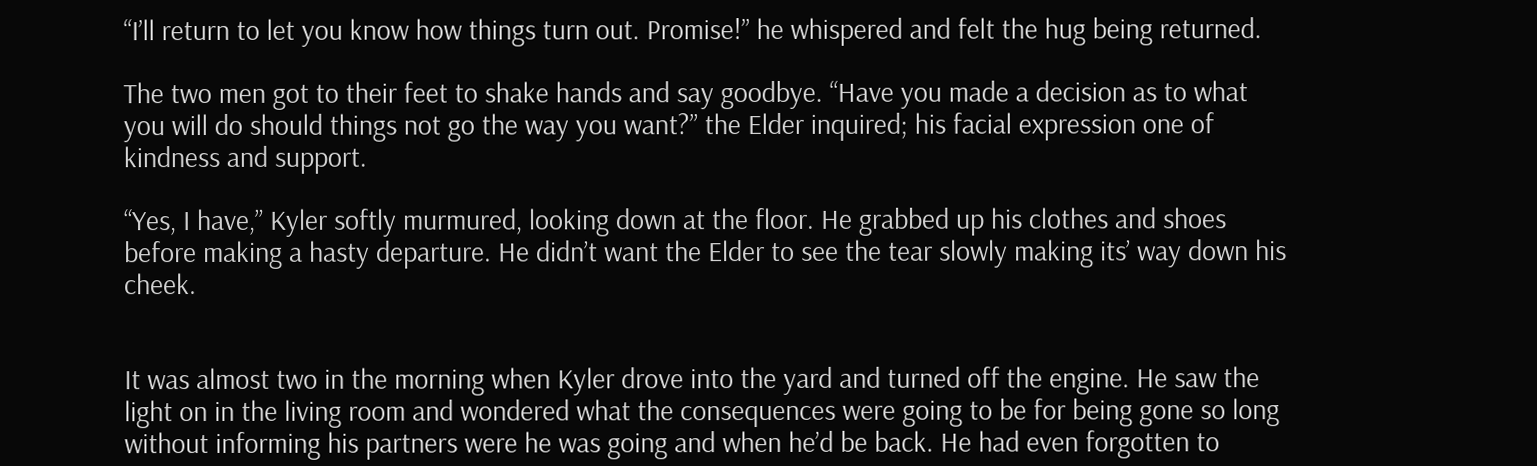“I’ll return to let you know how things turn out. Promise!” he whispered and felt the hug being returned.

The two men got to their feet to shake hands and say goodbye. “Have you made a decision as to what you will do should things not go the way you want?” the Elder inquired; his facial expression one of kindness and support.

“Yes, I have,” Kyler softly murmured, looking down at the floor. He grabbed up his clothes and shoes before making a hasty departure. He didn’t want the Elder to see the tear slowly making its’ way down his cheek.


It was almost two in the morning when Kyler drove into the yard and turned off the engine. He saw the light on in the living room and wondered what the consequences were going to be for being gone so long without informing his partners were he was going and when he’d be back. He had even forgotten to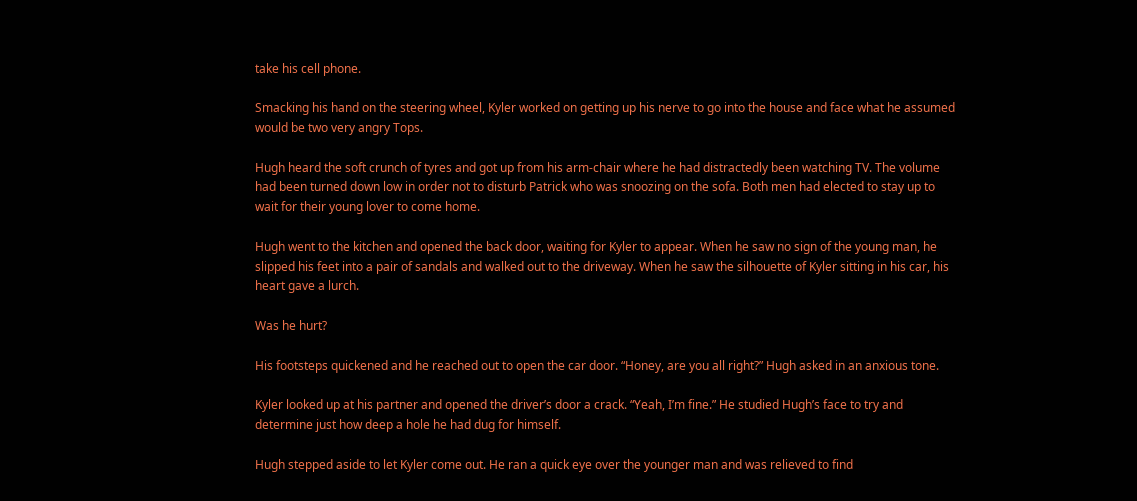take his cell phone.

Smacking his hand on the steering wheel, Kyler worked on getting up his nerve to go into the house and face what he assumed would be two very angry Tops.

Hugh heard the soft crunch of tyres and got up from his arm-chair where he had distractedly been watching TV. The volume had been turned down low in order not to disturb Patrick who was snoozing on the sofa. Both men had elected to stay up to wait for their young lover to come home.

Hugh went to the kitchen and opened the back door, waiting for Kyler to appear. When he saw no sign of the young man, he slipped his feet into a pair of sandals and walked out to the driveway. When he saw the silhouette of Kyler sitting in his car, his heart gave a lurch.

Was he hurt?

His footsteps quickened and he reached out to open the car door. “Honey, are you all right?” Hugh asked in an anxious tone.

Kyler looked up at his partner and opened the driver’s door a crack. “Yeah, I’m fine.” He studied Hugh’s face to try and determine just how deep a hole he had dug for himself.

Hugh stepped aside to let Kyler come out. He ran a quick eye over the younger man and was relieved to find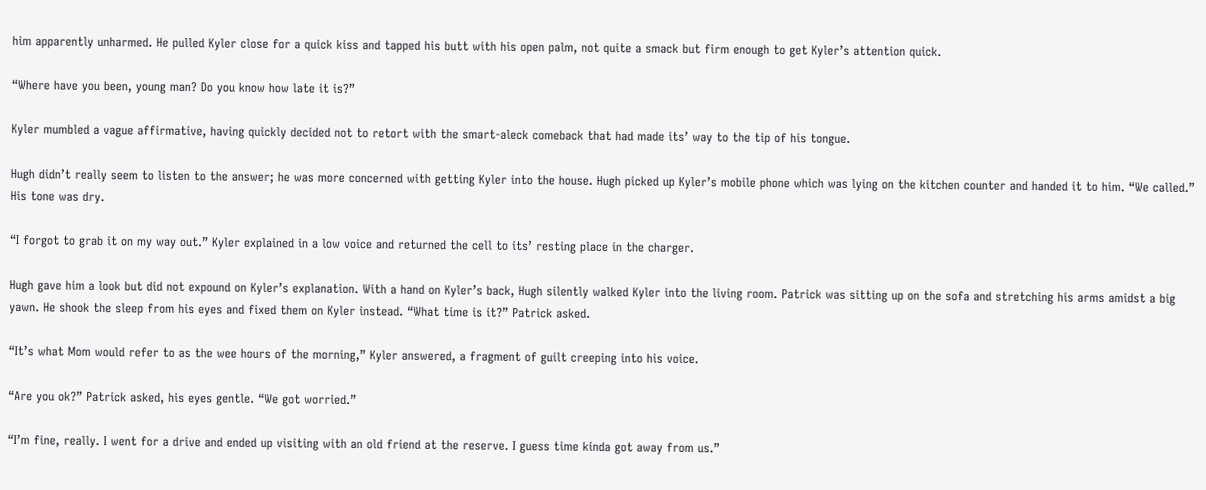him apparently unharmed. He pulled Kyler close for a quick kiss and tapped his butt with his open palm, not quite a smack but firm enough to get Kyler’s attention quick.

“Where have you been, young man? Do you know how late it is?”

Kyler mumbled a vague affirmative, having quickly decided not to retort with the smart-aleck comeback that had made its’ way to the tip of his tongue.

Hugh didn’t really seem to listen to the answer; he was more concerned with getting Kyler into the house. Hugh picked up Kyler’s mobile phone which was lying on the kitchen counter and handed it to him. “We called.” His tone was dry.

“I forgot to grab it on my way out.” Kyler explained in a low voice and returned the cell to its’ resting place in the charger.

Hugh gave him a look but did not expound on Kyler’s explanation. With a hand on Kyler’s back, Hugh silently walked Kyler into the living room. Patrick was sitting up on the sofa and stretching his arms amidst a big yawn. He shook the sleep from his eyes and fixed them on Kyler instead. “What time is it?” Patrick asked.

“It’s what Mom would refer to as the wee hours of the morning,” Kyler answered, a fragment of guilt creeping into his voice.

“Are you ok?” Patrick asked, his eyes gentle. “We got worried.”

“I’m fine, really. I went for a drive and ended up visiting with an old friend at the reserve. I guess time kinda got away from us.”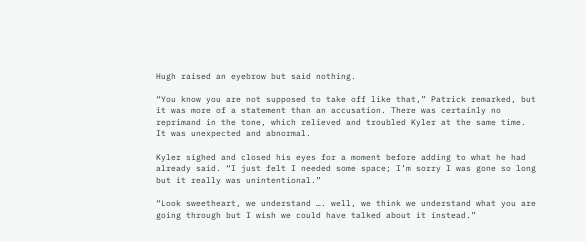Hugh raised an eyebrow but said nothing.

“You know you are not supposed to take off like that,” Patrick remarked, but it was more of a statement than an accusation. There was certainly no reprimand in the tone, which relieved and troubled Kyler at the same time. It was unexpected and abnormal.

Kyler sighed and closed his eyes for a moment before adding to what he had already said. “I just felt I needed some space; I’m sorry I was gone so long but it really was unintentional.”

“Look sweetheart, we understand …. well, we think we understand what you are going through but I wish we could have talked about it instead.”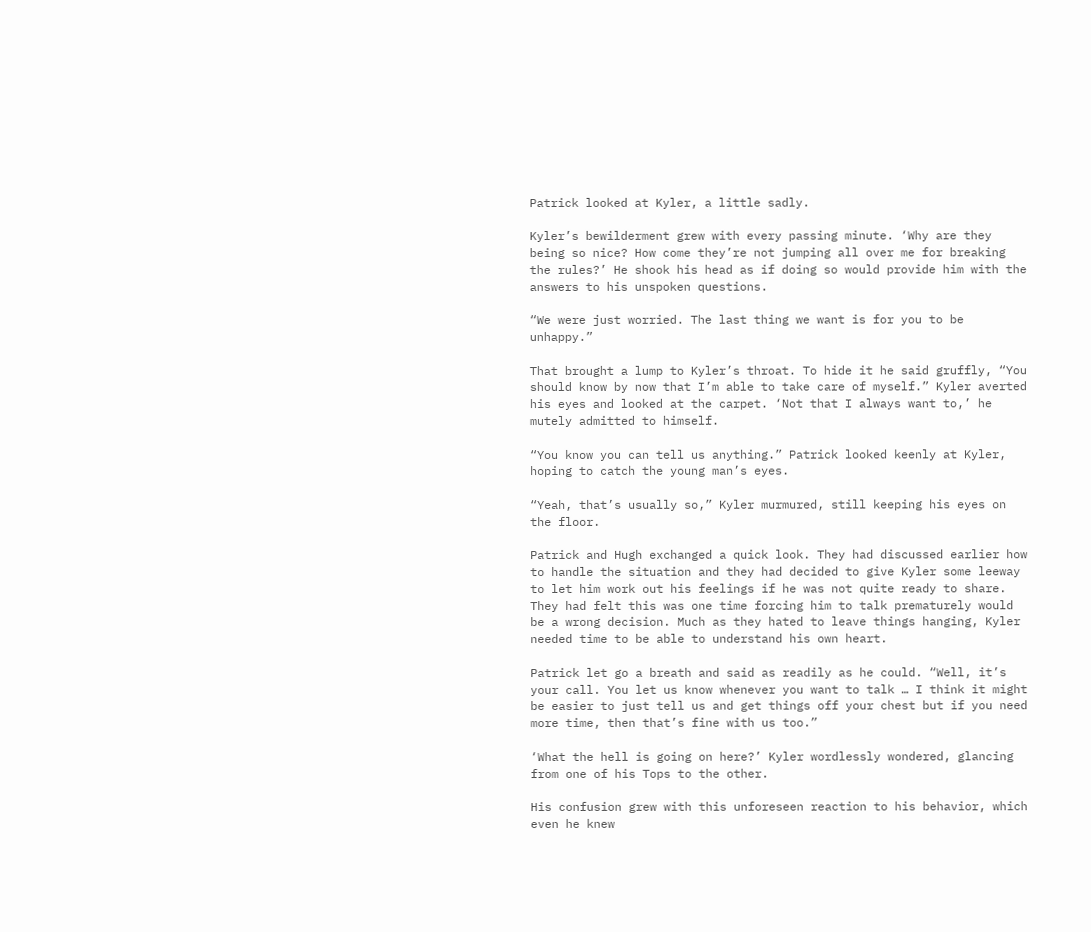Patrick looked at Kyler, a little sadly.

Kyler’s bewilderment grew with every passing minute. ‘Why are they being so nice? How come they’re not jumping all over me for breaking the rules?’ He shook his head as if doing so would provide him with the answers to his unspoken questions.

“We were just worried. The last thing we want is for you to be unhappy.”

That brought a lump to Kyler’s throat. To hide it he said gruffly, “You should know by now that I’m able to take care of myself.” Kyler averted his eyes and looked at the carpet. ‘Not that I always want to,’ he mutely admitted to himself.

“You know you can tell us anything.” Patrick looked keenly at Kyler, hoping to catch the young man’s eyes.

“Yeah, that’s usually so,” Kyler murmured, still keeping his eyes on the floor.

Patrick and Hugh exchanged a quick look. They had discussed earlier how to handle the situation and they had decided to give Kyler some leeway to let him work out his feelings if he was not quite ready to share. They had felt this was one time forcing him to talk prematurely would be a wrong decision. Much as they hated to leave things hanging, Kyler needed time to be able to understand his own heart.

Patrick let go a breath and said as readily as he could. “Well, it’s your call. You let us know whenever you want to talk … I think it might be easier to just tell us and get things off your chest but if you need more time, then that’s fine with us too.”

‘What the hell is going on here?’ Kyler wordlessly wondered, glancing from one of his Tops to the other.

His confusion grew with this unforeseen reaction to his behavior, which even he knew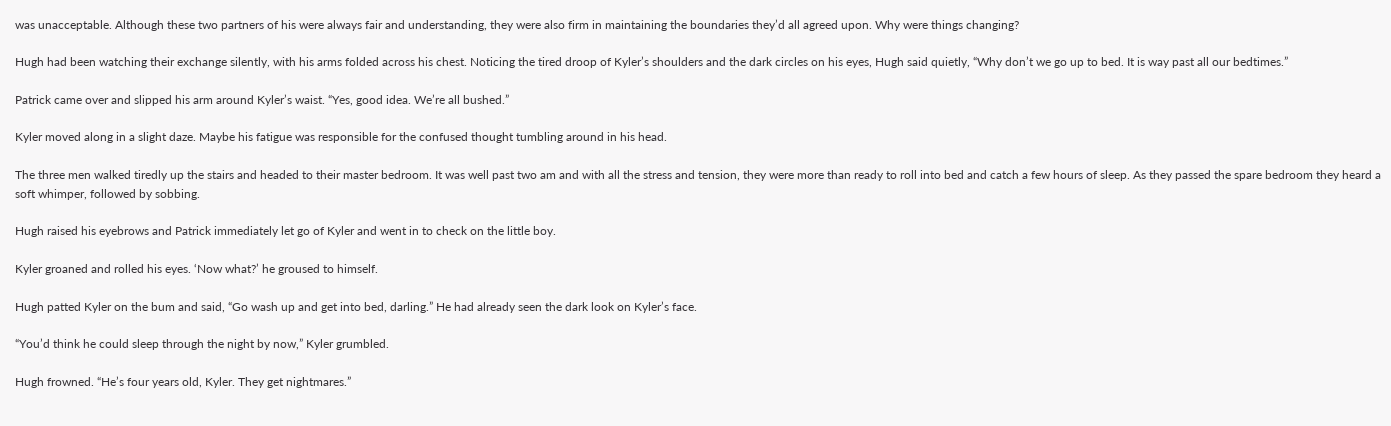was unacceptable. Although these two partners of his were always fair and understanding, they were also firm in maintaining the boundaries they’d all agreed upon. Why were things changing?

Hugh had been watching their exchange silently, with his arms folded across his chest. Noticing the tired droop of Kyler’s shoulders and the dark circles on his eyes, Hugh said quietly, “Why don’t we go up to bed. It is way past all our bedtimes.”

Patrick came over and slipped his arm around Kyler’s waist. “Yes, good idea. We’re all bushed.”

Kyler moved along in a slight daze. Maybe his fatigue was responsible for the confused thought tumbling around in his head.

The three men walked tiredly up the stairs and headed to their master bedroom. It was well past two am and with all the stress and tension, they were more than ready to roll into bed and catch a few hours of sleep. As they passed the spare bedroom they heard a soft whimper, followed by sobbing.

Hugh raised his eyebrows and Patrick immediately let go of Kyler and went in to check on the little boy.

Kyler groaned and rolled his eyes. ‘Now what?’ he groused to himself.

Hugh patted Kyler on the bum and said, “Go wash up and get into bed, darling.” He had already seen the dark look on Kyler’s face.

“You’d think he could sleep through the night by now,” Kyler grumbled.

Hugh frowned. “He’s four years old, Kyler. They get nightmares.”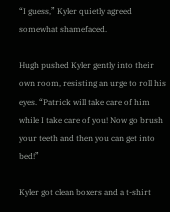“I guess,” Kyler quietly agreed somewhat shamefaced.

Hugh pushed Kyler gently into their own room, resisting an urge to roll his eyes. “Patrick will take care of him while I take care of you! Now go brush your teeth and then you can get into bed!”

Kyler got clean boxers and a t-shirt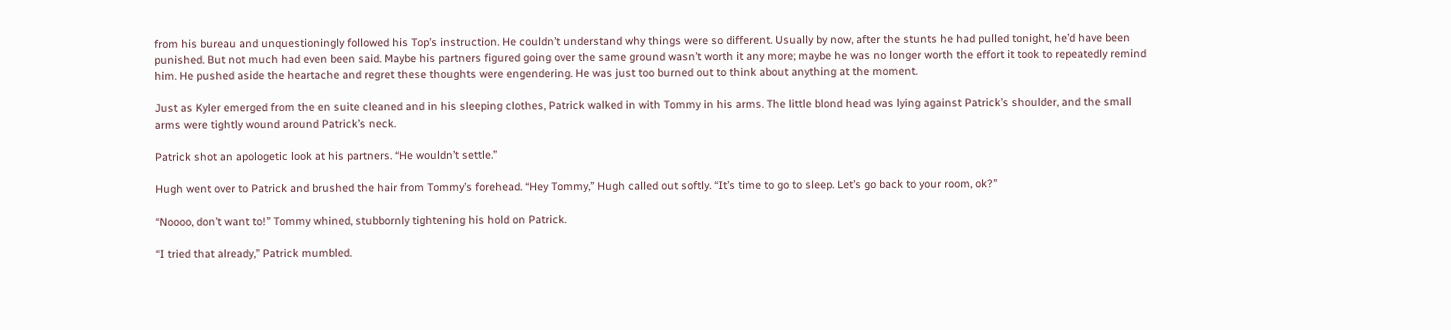from his bureau and unquestioningly followed his Top’s instruction. He couldn’t understand why things were so different. Usually by now, after the stunts he had pulled tonight, he’d have been punished. But not much had even been said. Maybe his partners figured going over the same ground wasn’t worth it any more; maybe he was no longer worth the effort it took to repeatedly remind him. He pushed aside the heartache and regret these thoughts were engendering. He was just too burned out to think about anything at the moment.

Just as Kyler emerged from the en suite cleaned and in his sleeping clothes, Patrick walked in with Tommy in his arms. The little blond head was lying against Patrick’s shoulder, and the small arms were tightly wound around Patrick’s neck.

Patrick shot an apologetic look at his partners. “He wouldn’t settle.”

Hugh went over to Patrick and brushed the hair from Tommy’s forehead. “Hey Tommy,” Hugh called out softly. “It’s time to go to sleep. Let’s go back to your room, ok?”

“Noooo, don’t want to!” Tommy whined, stubbornly tightening his hold on Patrick.

“I tried that already,” Patrick mumbled.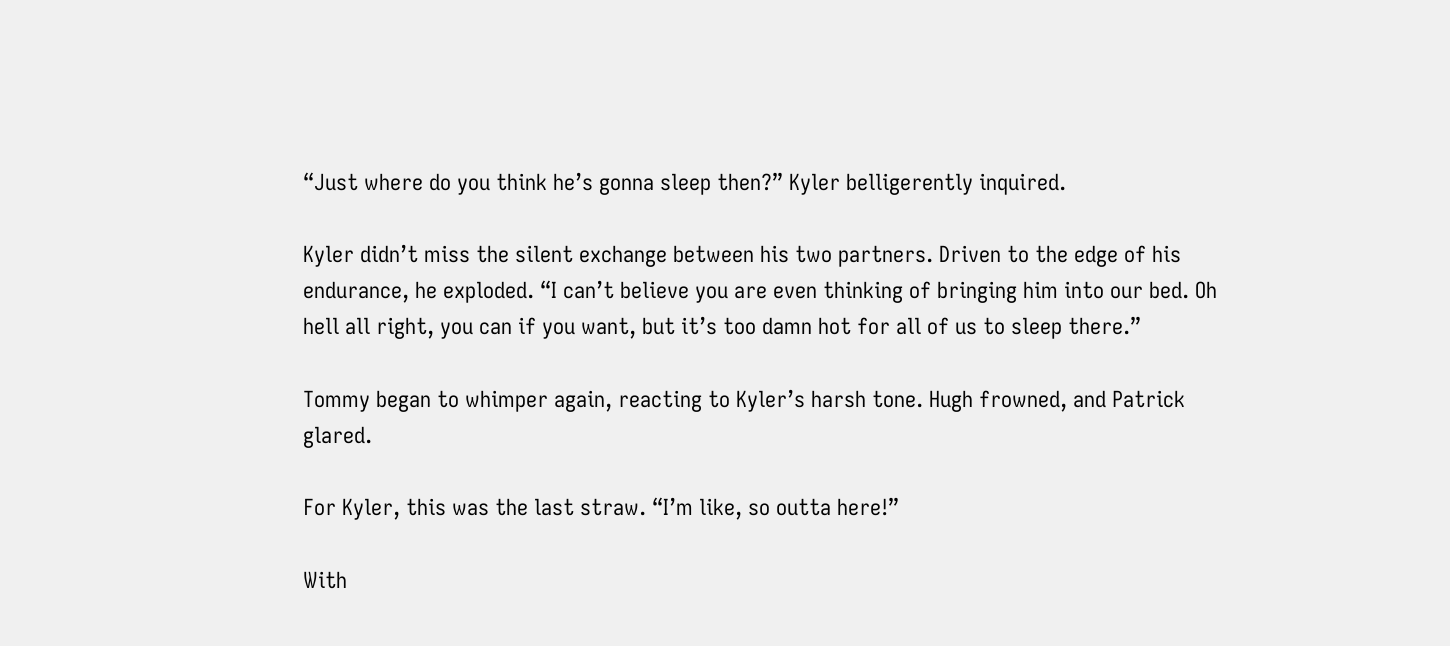“Just where do you think he’s gonna sleep then?” Kyler belligerently inquired.

Kyler didn’t miss the silent exchange between his two partners. Driven to the edge of his endurance, he exploded. “I can’t believe you are even thinking of bringing him into our bed. Oh hell all right, you can if you want, but it’s too damn hot for all of us to sleep there.”

Tommy began to whimper again, reacting to Kyler’s harsh tone. Hugh frowned, and Patrick glared.

For Kyler, this was the last straw. “I’m like, so outta here!”

With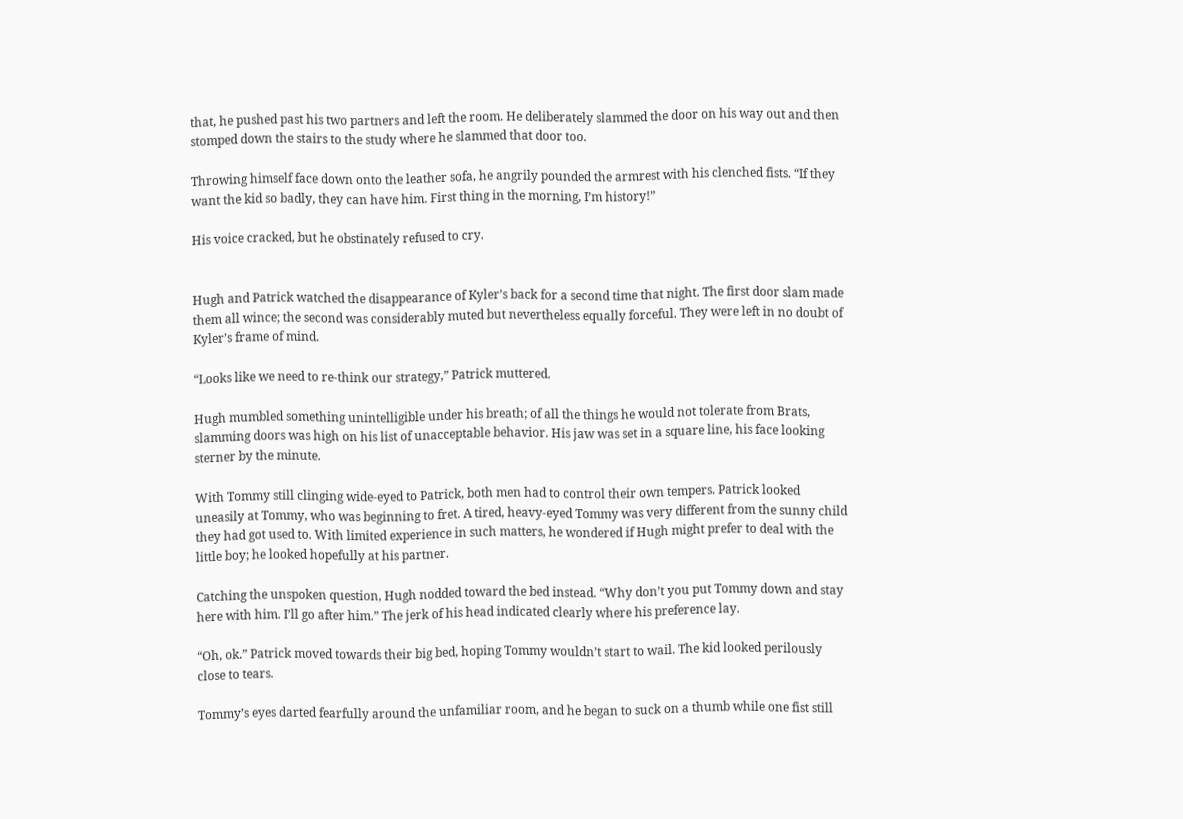that, he pushed past his two partners and left the room. He deliberately slammed the door on his way out and then stomped down the stairs to the study where he slammed that door too.

Throwing himself face down onto the leather sofa, he angrily pounded the armrest with his clenched fists. “If they want the kid so badly, they can have him. First thing in the morning, I’m history!”

His voice cracked, but he obstinately refused to cry.


Hugh and Patrick watched the disappearance of Kyler’s back for a second time that night. The first door slam made them all wince; the second was considerably muted but nevertheless equally forceful. They were left in no doubt of Kyler’s frame of mind.

“Looks like we need to re-think our strategy,” Patrick muttered.

Hugh mumbled something unintelligible under his breath; of all the things he would not tolerate from Brats, slamming doors was high on his list of unacceptable behavior. His jaw was set in a square line, his face looking sterner by the minute.

With Tommy still clinging wide-eyed to Patrick, both men had to control their own tempers. Patrick looked uneasily at Tommy, who was beginning to fret. A tired, heavy-eyed Tommy was very different from the sunny child they had got used to. With limited experience in such matters, he wondered if Hugh might prefer to deal with the little boy; he looked hopefully at his partner.

Catching the unspoken question, Hugh nodded toward the bed instead. “Why don’t you put Tommy down and stay here with him. I’ll go after him.” The jerk of his head indicated clearly where his preference lay.

“Oh, ok.” Patrick moved towards their big bed, hoping Tommy wouldn’t start to wail. The kid looked perilously close to tears.

Tommy’s eyes darted fearfully around the unfamiliar room, and he began to suck on a thumb while one fist still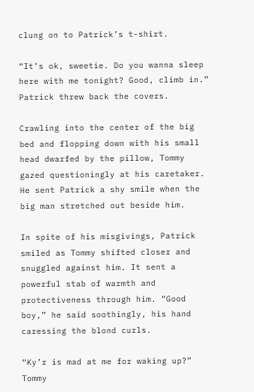clung on to Patrick’s t-shirt.

“It’s ok, sweetie. Do you wanna sleep here with me tonight? Good, climb in.” Patrick threw back the covers.

Crawling into the center of the big bed and flopping down with his small head dwarfed by the pillow, Tommy gazed questioningly at his caretaker. He sent Patrick a shy smile when the big man stretched out beside him.

In spite of his misgivings, Patrick smiled as Tommy shifted closer and snuggled against him. It sent a powerful stab of warmth and protectiveness through him. “Good boy,” he said soothingly, his hand caressing the blond curls.

“Ky’r is mad at me for waking up?” Tommy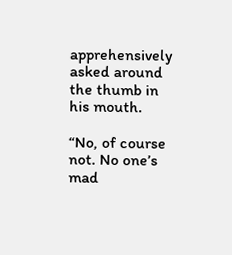apprehensively asked around the thumb in his mouth.

“No, of course not. No one’s mad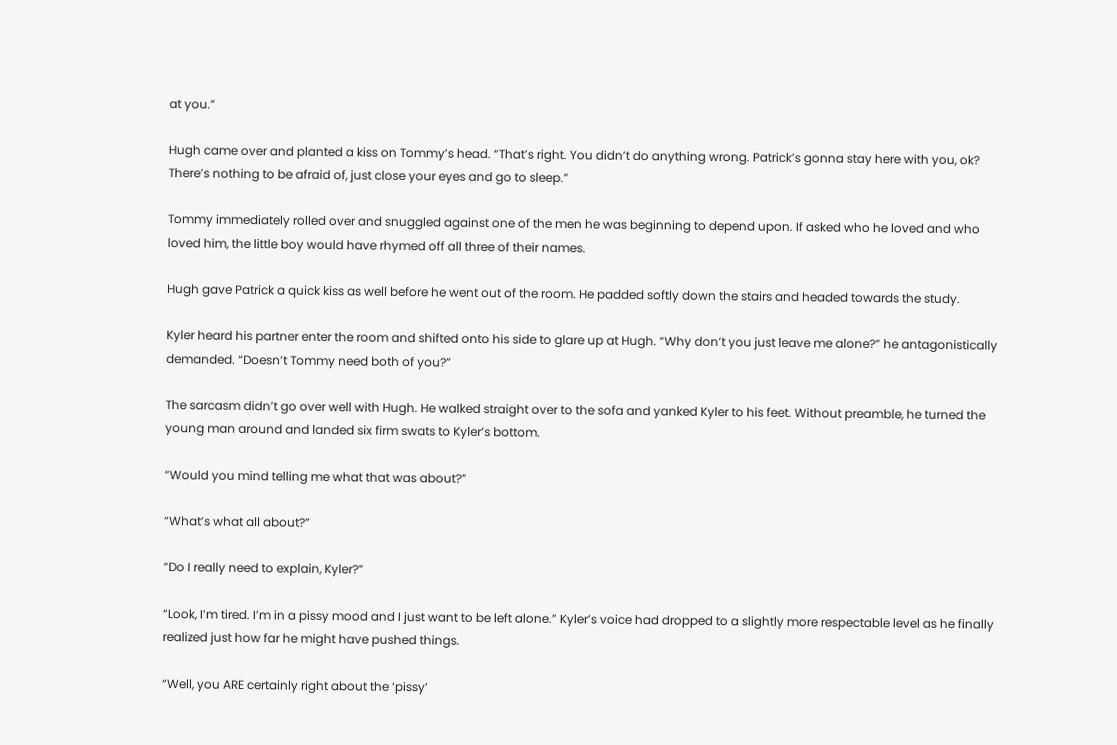at you.”

Hugh came over and planted a kiss on Tommy’s head. “That’s right. You didn’t do anything wrong. Patrick’s gonna stay here with you, ok? There’s nothing to be afraid of, just close your eyes and go to sleep.”

Tommy immediately rolled over and snuggled against one of the men he was beginning to depend upon. If asked who he loved and who loved him, the little boy would have rhymed off all three of their names.

Hugh gave Patrick a quick kiss as well before he went out of the room. He padded softly down the stairs and headed towards the study.

Kyler heard his partner enter the room and shifted onto his side to glare up at Hugh. “Why don’t you just leave me alone?” he antagonistically demanded. “Doesn’t Tommy need both of you?”

The sarcasm didn’t go over well with Hugh. He walked straight over to the sofa and yanked Kyler to his feet. Without preamble, he turned the young man around and landed six firm swats to Kyler’s bottom.

“Would you mind telling me what that was about?”

“What’s what all about?”

“Do I really need to explain, Kyler?”

“Look, I’m tired. I’m in a pissy mood and I just want to be left alone.” Kyler’s voice had dropped to a slightly more respectable level as he finally realized just how far he might have pushed things.

“Well, you ARE certainly right about the ‘pissy’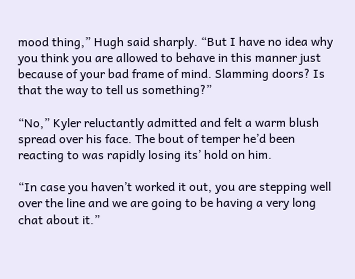mood thing,” Hugh said sharply. “But I have no idea why you think you are allowed to behave in this manner just because of your bad frame of mind. Slamming doors? Is that the way to tell us something?”

“No,” Kyler reluctantly admitted and felt a warm blush spread over his face. The bout of temper he’d been reacting to was rapidly losing its’ hold on him.

“In case you haven’t worked it out, you are stepping well over the line and we are going to be having a very long chat about it.”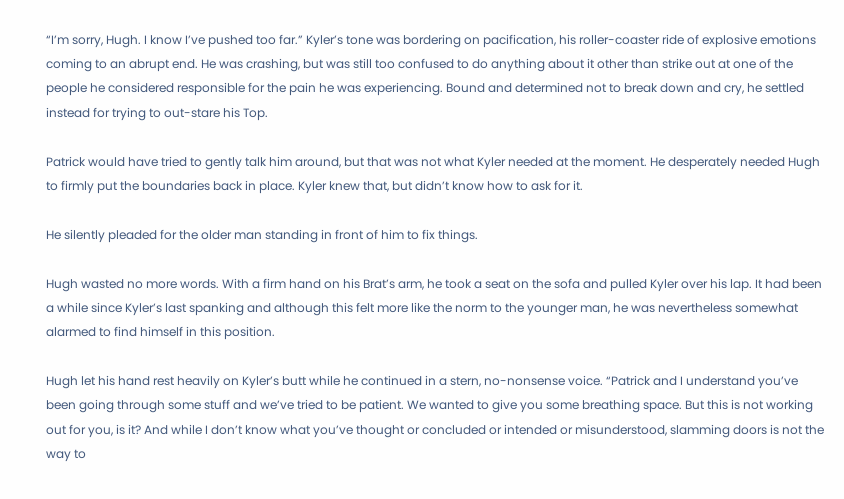“I’m sorry, Hugh. I know I’ve pushed too far.” Kyler’s tone was bordering on pacification, his roller-coaster ride of explosive emotions coming to an abrupt end. He was crashing, but was still too confused to do anything about it other than strike out at one of the people he considered responsible for the pain he was experiencing. Bound and determined not to break down and cry, he settled instead for trying to out-stare his Top.

Patrick would have tried to gently talk him around, but that was not what Kyler needed at the moment. He desperately needed Hugh to firmly put the boundaries back in place. Kyler knew that, but didn’t know how to ask for it.

He silently pleaded for the older man standing in front of him to fix things.

Hugh wasted no more words. With a firm hand on his Brat’s arm, he took a seat on the sofa and pulled Kyler over his lap. It had been a while since Kyler’s last spanking and although this felt more like the norm to the younger man, he was nevertheless somewhat alarmed to find himself in this position.

Hugh let his hand rest heavily on Kyler’s butt while he continued in a stern, no-nonsense voice. “Patrick and I understand you’ve been going through some stuff and we’ve tried to be patient. We wanted to give you some breathing space. But this is not working out for you, is it? And while I don’t know what you’ve thought or concluded or intended or misunderstood, slamming doors is not the way to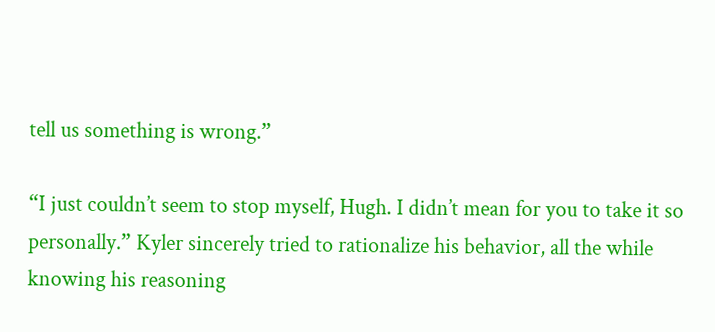tell us something is wrong.”

“I just couldn’t seem to stop myself, Hugh. I didn’t mean for you to take it so personally.” Kyler sincerely tried to rationalize his behavior, all the while knowing his reasoning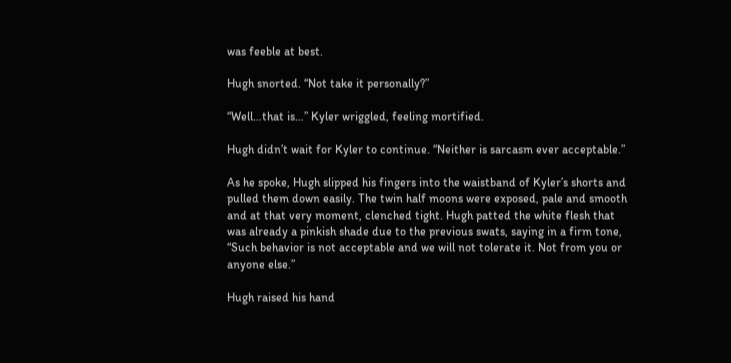was feeble at best.

Hugh snorted. “Not take it personally?”

“Well…that is…” Kyler wriggled, feeling mortified.

Hugh didn’t wait for Kyler to continue. “Neither is sarcasm ever acceptable.”

As he spoke, Hugh slipped his fingers into the waistband of Kyler’s shorts and pulled them down easily. The twin half moons were exposed, pale and smooth and at that very moment, clenched tight. Hugh patted the white flesh that was already a pinkish shade due to the previous swats, saying in a firm tone, “Such behavior is not acceptable and we will not tolerate it. Not from you or anyone else.”

Hugh raised his hand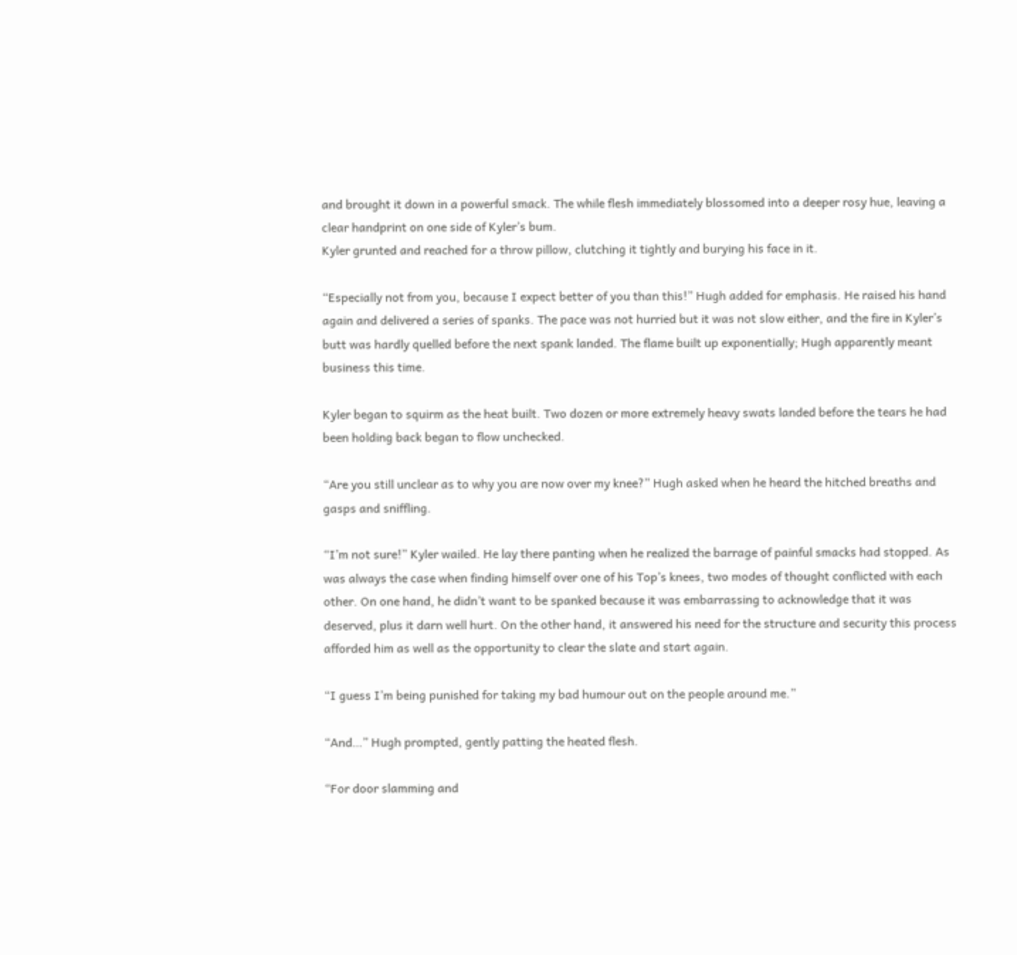and brought it down in a powerful smack. The while flesh immediately blossomed into a deeper rosy hue, leaving a clear handprint on one side of Kyler’s bum.
Kyler grunted and reached for a throw pillow, clutching it tightly and burying his face in it.

“Especially not from you, because I expect better of you than this!” Hugh added for emphasis. He raised his hand again and delivered a series of spanks. The pace was not hurried but it was not slow either, and the fire in Kyler’s butt was hardly quelled before the next spank landed. The flame built up exponentially; Hugh apparently meant business this time.

Kyler began to squirm as the heat built. Two dozen or more extremely heavy swats landed before the tears he had been holding back began to flow unchecked.

“Are you still unclear as to why you are now over my knee?” Hugh asked when he heard the hitched breaths and gasps and sniffling.

“I’m not sure!” Kyler wailed. He lay there panting when he realized the barrage of painful smacks had stopped. As was always the case when finding himself over one of his Top’s knees, two modes of thought conflicted with each other. On one hand, he didn’t want to be spanked because it was embarrassing to acknowledge that it was deserved, plus it darn well hurt. On the other hand, it answered his need for the structure and security this process afforded him as well as the opportunity to clear the slate and start again.

“I guess I’m being punished for taking my bad humour out on the people around me.”

“And…” Hugh prompted, gently patting the heated flesh.

“For door slamming and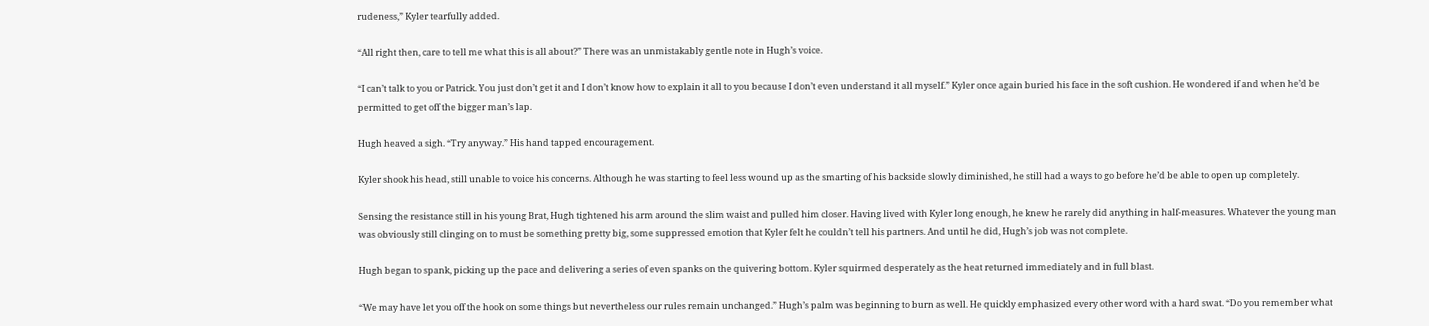rudeness,” Kyler tearfully added.

“All right then, care to tell me what this is all about?” There was an unmistakably gentle note in Hugh’s voice.

“I can’t talk to you or Patrick. You just don’t get it and I don’t know how to explain it all to you because I don’t even understand it all myself.” Kyler once again buried his face in the soft cushion. He wondered if and when he’d be permitted to get off the bigger man’s lap.

Hugh heaved a sigh. “Try anyway.” His hand tapped encouragement.

Kyler shook his head, still unable to voice his concerns. Although he was starting to feel less wound up as the smarting of his backside slowly diminished, he still had a ways to go before he’d be able to open up completely.

Sensing the resistance still in his young Brat, Hugh tightened his arm around the slim waist and pulled him closer. Having lived with Kyler long enough, he knew he rarely did anything in half-measures. Whatever the young man was obviously still clinging on to must be something pretty big, some suppressed emotion that Kyler felt he couldn’t tell his partners. And until he did, Hugh’s job was not complete.

Hugh began to spank, picking up the pace and delivering a series of even spanks on the quivering bottom. Kyler squirmed desperately as the heat returned immediately and in full blast.

“We may have let you off the hook on some things but nevertheless our rules remain unchanged.” Hugh’s palm was beginning to burn as well. He quickly emphasized every other word with a hard swat. “Do you remember what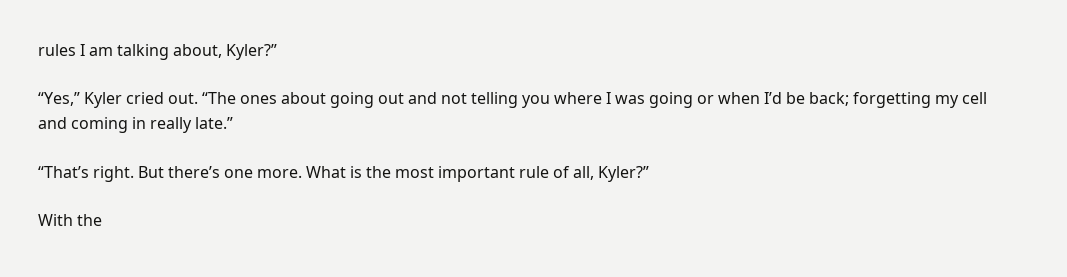rules I am talking about, Kyler?”

“Yes,” Kyler cried out. “The ones about going out and not telling you where I was going or when I’d be back; forgetting my cell and coming in really late.”

“That’s right. But there’s one more. What is the most important rule of all, Kyler?”

With the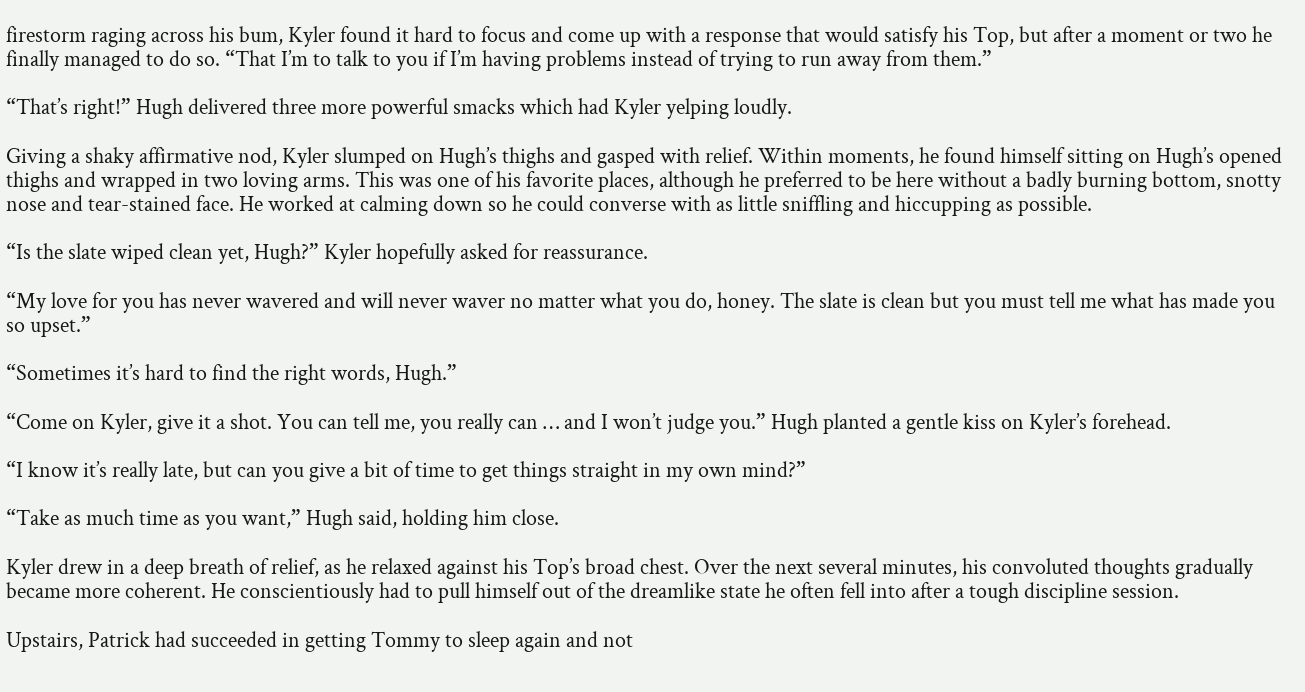firestorm raging across his bum, Kyler found it hard to focus and come up with a response that would satisfy his Top, but after a moment or two he finally managed to do so. “That I’m to talk to you if I’m having problems instead of trying to run away from them.”

“That’s right!” Hugh delivered three more powerful smacks which had Kyler yelping loudly.

Giving a shaky affirmative nod, Kyler slumped on Hugh’s thighs and gasped with relief. Within moments, he found himself sitting on Hugh’s opened thighs and wrapped in two loving arms. This was one of his favorite places, although he preferred to be here without a badly burning bottom, snotty nose and tear-stained face. He worked at calming down so he could converse with as little sniffling and hiccupping as possible.

“Is the slate wiped clean yet, Hugh?” Kyler hopefully asked for reassurance.

“My love for you has never wavered and will never waver no matter what you do, honey. The slate is clean but you must tell me what has made you so upset.”

“Sometimes it’s hard to find the right words, Hugh.”

“Come on Kyler, give it a shot. You can tell me, you really can … and I won’t judge you.” Hugh planted a gentle kiss on Kyler’s forehead.

“I know it’s really late, but can you give a bit of time to get things straight in my own mind?”

“Take as much time as you want,” Hugh said, holding him close.

Kyler drew in a deep breath of relief, as he relaxed against his Top’s broad chest. Over the next several minutes, his convoluted thoughts gradually became more coherent. He conscientiously had to pull himself out of the dreamlike state he often fell into after a tough discipline session.

Upstairs, Patrick had succeeded in getting Tommy to sleep again and not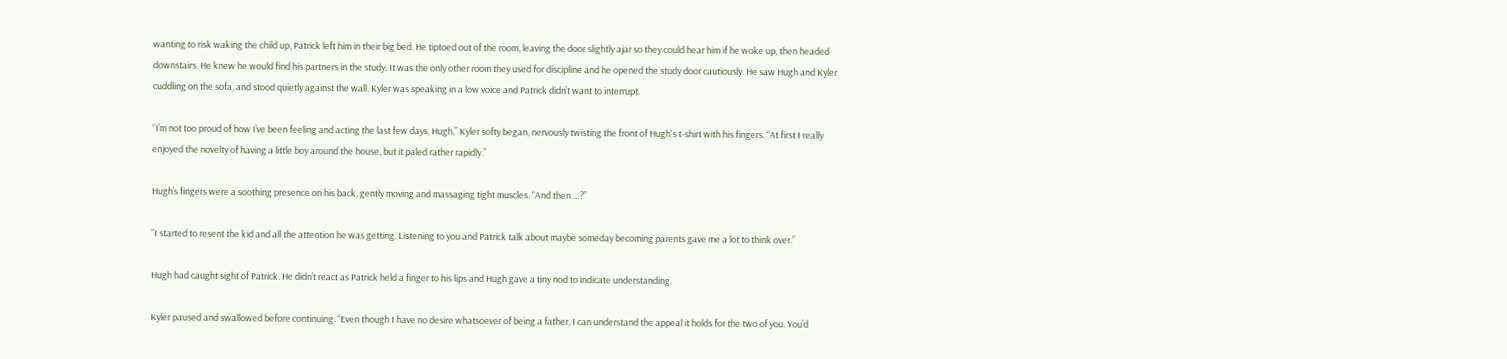wanting to risk waking the child up, Patrick left him in their big bed. He tiptoed out of the room, leaving the door slightly ajar so they could hear him if he woke up, then headed downstairs. He knew he would find his partners in the study. It was the only other room they used for discipline and he opened the study door cautiously. He saw Hugh and Kyler cuddling on the sofa, and stood quietly against the wall. Kyler was speaking in a low voice and Patrick didn’t want to interrupt.

“I’m not too proud of how I’ve been feeling and acting the last few days, Hugh,” Kyler softy began, nervously twisting the front of Hugh's t-shirt with his fingers. “At first I really enjoyed the novelty of having a little boy around the house, but it paled rather rapidly.”

Hugh’s fingers were a soothing presence on his back, gently moving and massaging tight muscles. “And then …?”

“I started to resent the kid and all the attention he was getting. Listening to you and Patrick talk about maybe someday becoming parents gave me a lot to think over.”

Hugh had caught sight of Patrick. He didn’t react as Patrick held a finger to his lips and Hugh gave a tiny nod to indicate understanding.

Kyler paused and swallowed before continuing. “Even though I have no desire whatsoever of being a father, I can understand the appeal it holds for the two of you. You’d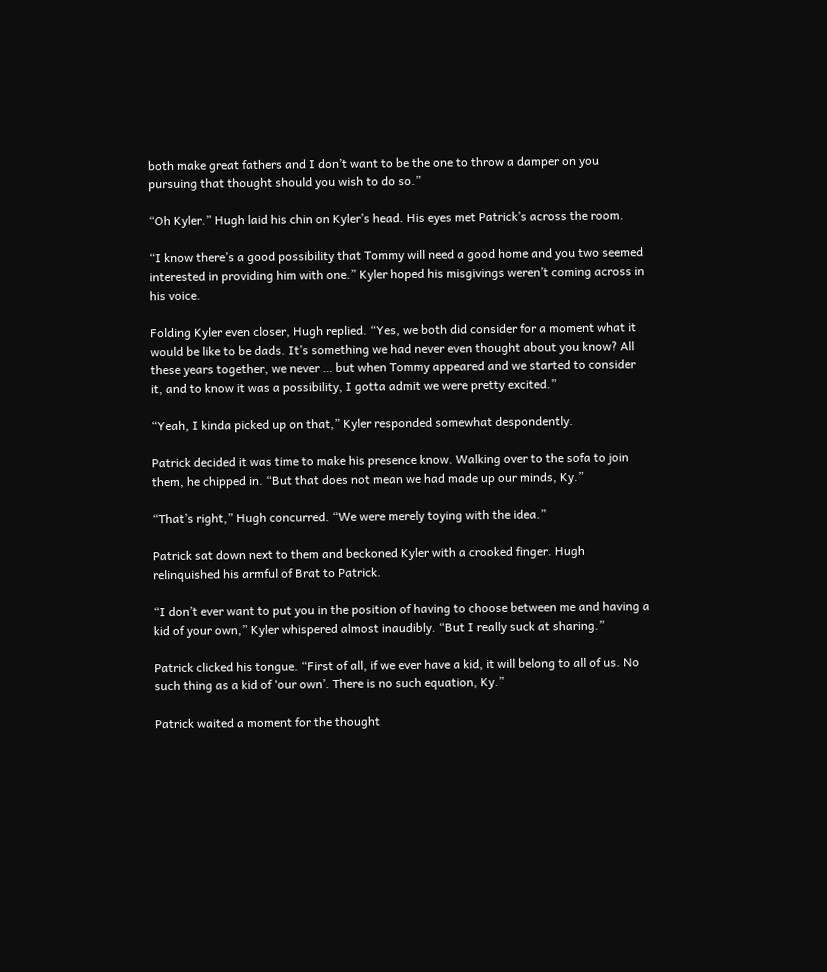both make great fathers and I don’t want to be the one to throw a damper on you pursuing that thought should you wish to do so.”

“Oh Kyler.” Hugh laid his chin on Kyler’s head. His eyes met Patrick’s across the room.

“I know there’s a good possibility that Tommy will need a good home and you two seemed interested in providing him with one.” Kyler hoped his misgivings weren’t coming across in his voice.

Folding Kyler even closer, Hugh replied. “Yes, we both did consider for a moment what it would be like to be dads. It’s something we had never even thought about you know? All these years together, we never … but when Tommy appeared and we started to consider it, and to know it was a possibility, I gotta admit we were pretty excited.”

“Yeah, I kinda picked up on that,” Kyler responded somewhat despondently.

Patrick decided it was time to make his presence know. Walking over to the sofa to join them, he chipped in. “But that does not mean we had made up our minds, Ky.”

“That’s right,” Hugh concurred. “We were merely toying with the idea.”

Patrick sat down next to them and beckoned Kyler with a crooked finger. Hugh relinquished his armful of Brat to Patrick.

“I don’t ever want to put you in the position of having to choose between me and having a kid of your own,” Kyler whispered almost inaudibly. “But I really suck at sharing.”

Patrick clicked his tongue. “First of all, if we ever have a kid, it will belong to all of us. No such thing as a kid of ‘our own’. There is no such equation, Ky.”

Patrick waited a moment for the thought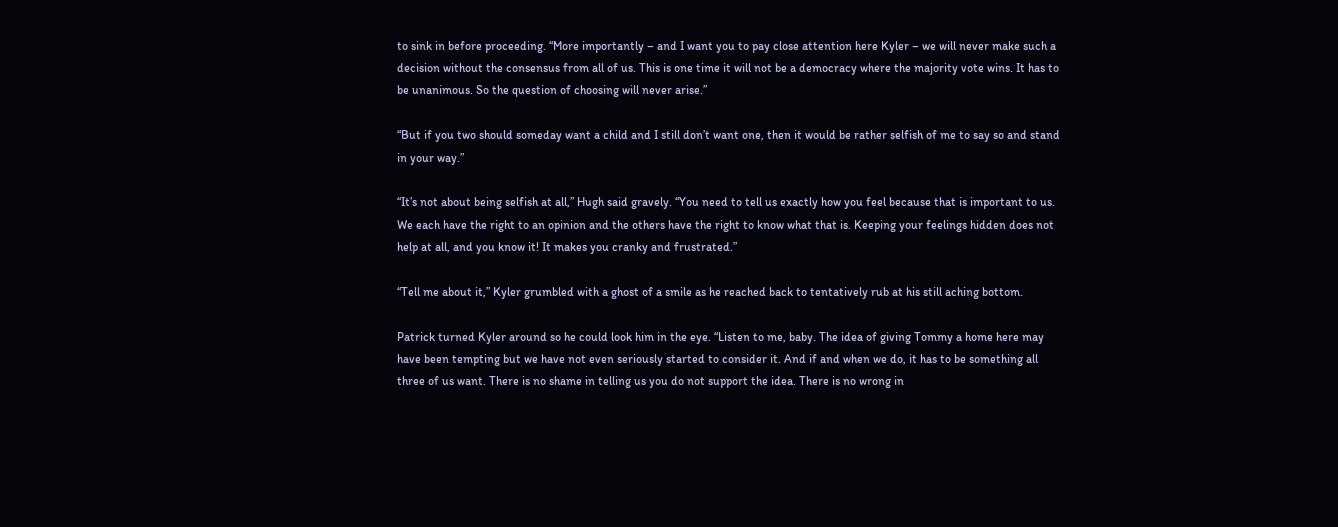to sink in before proceeding. “More importantly – and I want you to pay close attention here Kyler – we will never make such a decision without the consensus from all of us. This is one time it will not be a democracy where the majority vote wins. It has to be unanimous. So the question of choosing will never arise.”

“But if you two should someday want a child and I still don’t want one, then it would be rather selfish of me to say so and stand in your way.”

“It’s not about being selfish at all,” Hugh said gravely. “You need to tell us exactly how you feel because that is important to us. We each have the right to an opinion and the others have the right to know what that is. Keeping your feelings hidden does not help at all, and you know it! It makes you cranky and frustrated.”

“Tell me about it,” Kyler grumbled with a ghost of a smile as he reached back to tentatively rub at his still aching bottom.

Patrick turned Kyler around so he could look him in the eye. “Listen to me, baby. The idea of giving Tommy a home here may have been tempting but we have not even seriously started to consider it. And if and when we do, it has to be something all three of us want. There is no shame in telling us you do not support the idea. There is no wrong in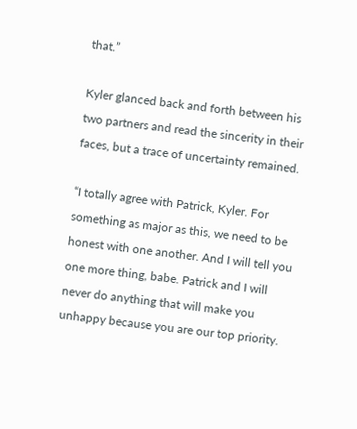that.”

Kyler glanced back and forth between his two partners and read the sincerity in their faces, but a trace of uncertainty remained.

“I totally agree with Patrick, Kyler. For something as major as this, we need to be honest with one another. And I will tell you one more thing, babe. Patrick and I will never do anything that will make you unhappy because you are our top priority.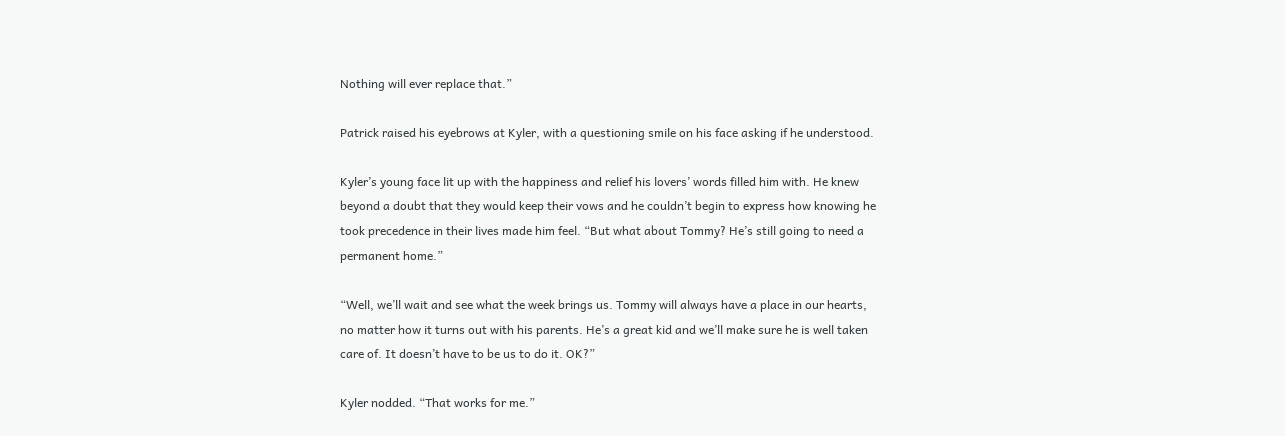Nothing will ever replace that.”

Patrick raised his eyebrows at Kyler, with a questioning smile on his face asking if he understood.

Kyler’s young face lit up with the happiness and relief his lovers’ words filled him with. He knew beyond a doubt that they would keep their vows and he couldn’t begin to express how knowing he took precedence in their lives made him feel. “But what about Tommy? He’s still going to need a permanent home.”

“Well, we’ll wait and see what the week brings us. Tommy will always have a place in our hearts, no matter how it turns out with his parents. He’s a great kid and we’ll make sure he is well taken care of. It doesn’t have to be us to do it. OK?”

Kyler nodded. “That works for me.”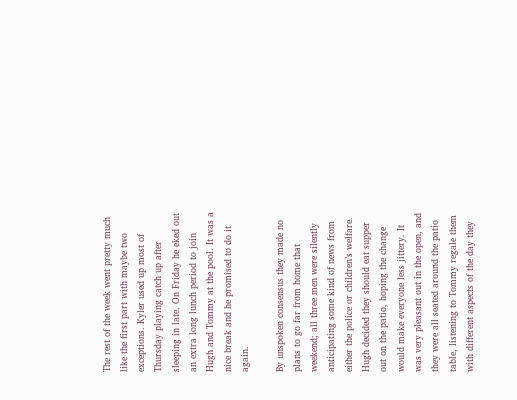The rest of the week went pretty much like the first part with maybe two exceptions. Kyler used up most of Thursday playing catch up after sleeping in late. On Friday he eked out an extra long lunch period to join Hugh and Tommy at the pool. It was a nice break and he promised to do it again.

By unspoken consensus they made no plans to go far from home that weekend; all three men were silently anticipating some kind of news from either the police or children’s welfare. Hugh decided they should eat supper out on the patio, hoping the change would make everyone less jittery. It was very pleasant out in the open, and they were all seated around the patio table, listening to Tommy regale them with different aspects of the day they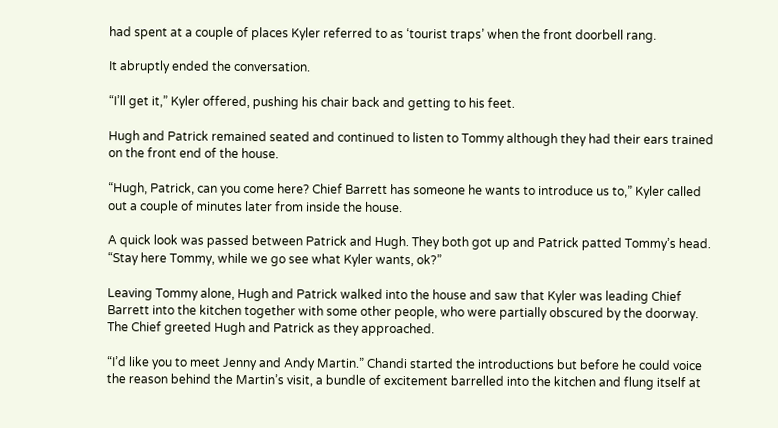had spent at a couple of places Kyler referred to as ‘tourist traps’ when the front doorbell rang.

It abruptly ended the conversation.

“I’ll get it,” Kyler offered, pushing his chair back and getting to his feet.

Hugh and Patrick remained seated and continued to listen to Tommy although they had their ears trained on the front end of the house.

“Hugh, Patrick, can you come here? Chief Barrett has someone he wants to introduce us to,” Kyler called out a couple of minutes later from inside the house.

A quick look was passed between Patrick and Hugh. They both got up and Patrick patted Tommy’s head. “Stay here Tommy, while we go see what Kyler wants, ok?”

Leaving Tommy alone, Hugh and Patrick walked into the house and saw that Kyler was leading Chief Barrett into the kitchen together with some other people, who were partially obscured by the doorway. The Chief greeted Hugh and Patrick as they approached.

“I’d like you to meet Jenny and Andy Martin.” Chandi started the introductions but before he could voice the reason behind the Martin’s visit, a bundle of excitement barrelled into the kitchen and flung itself at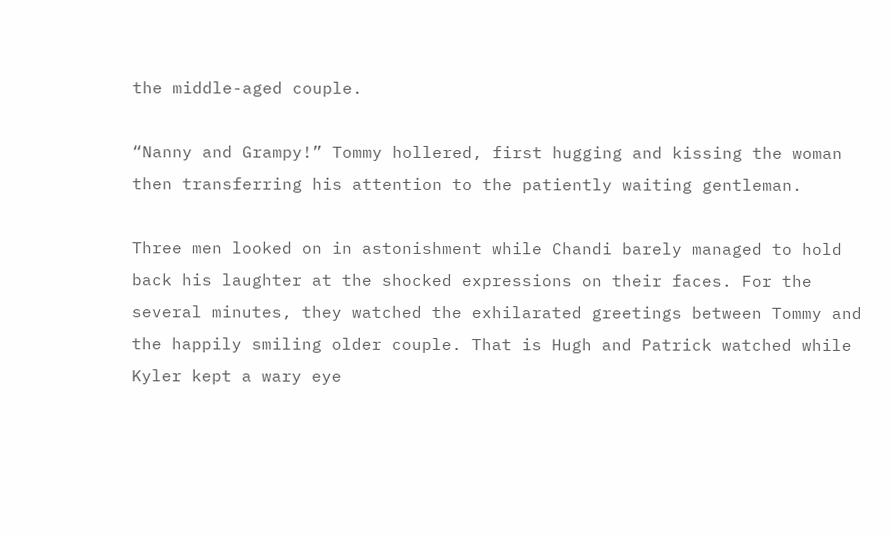the middle-aged couple.

“Nanny and Grampy!” Tommy hollered, first hugging and kissing the woman then transferring his attention to the patiently waiting gentleman.

Three men looked on in astonishment while Chandi barely managed to hold back his laughter at the shocked expressions on their faces. For the several minutes, they watched the exhilarated greetings between Tommy and the happily smiling older couple. That is Hugh and Patrick watched while Kyler kept a wary eye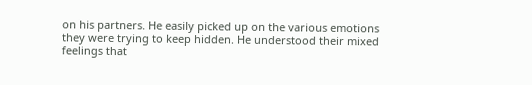on his partners. He easily picked up on the various emotions they were trying to keep hidden. He understood their mixed feelings that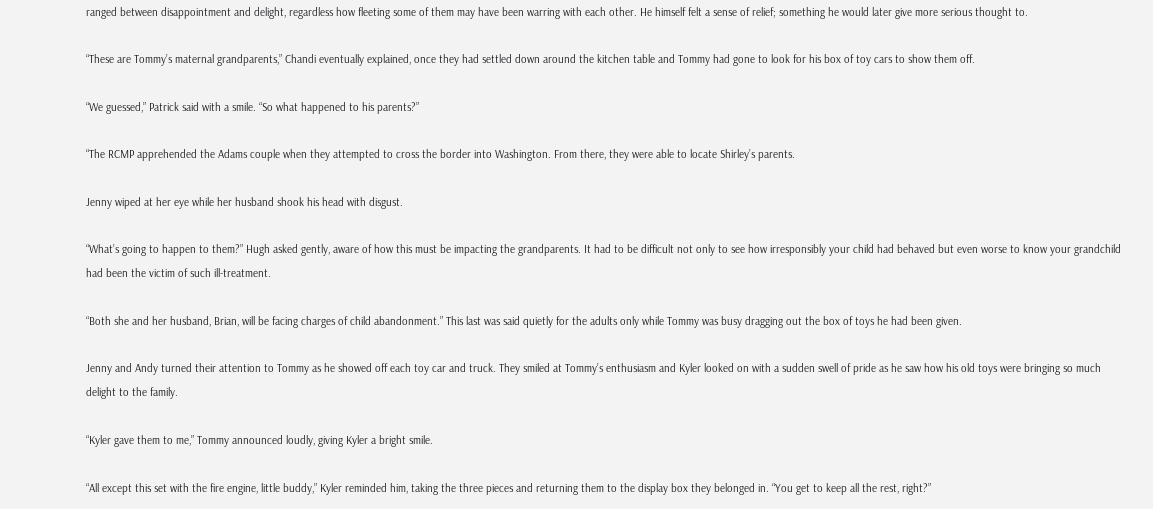ranged between disappointment and delight, regardless how fleeting some of them may have been warring with each other. He himself felt a sense of relief; something he would later give more serious thought to.

“These are Tommy’s maternal grandparents,” Chandi eventually explained, once they had settled down around the kitchen table and Tommy had gone to look for his box of toy cars to show them off.

“We guessed,” Patrick said with a smile. “So what happened to his parents?”

“The RCMP apprehended the Adams couple when they attempted to cross the border into Washington. From there, they were able to locate Shirley’s parents.

Jenny wiped at her eye while her husband shook his head with disgust.

“What’s going to happen to them?” Hugh asked gently, aware of how this must be impacting the grandparents. It had to be difficult not only to see how irresponsibly your child had behaved but even worse to know your grandchild had been the victim of such ill-treatment.

“Both she and her husband, Brian, will be facing charges of child abandonment.” This last was said quietly for the adults only while Tommy was busy dragging out the box of toys he had been given.

Jenny and Andy turned their attention to Tommy as he showed off each toy car and truck. They smiled at Tommy’s enthusiasm and Kyler looked on with a sudden swell of pride as he saw how his old toys were bringing so much delight to the family.

“Kyler gave them to me,” Tommy announced loudly, giving Kyler a bright smile.

“All except this set with the fire engine, little buddy,” Kyler reminded him, taking the three pieces and returning them to the display box they belonged in. “You get to keep all the rest, right?”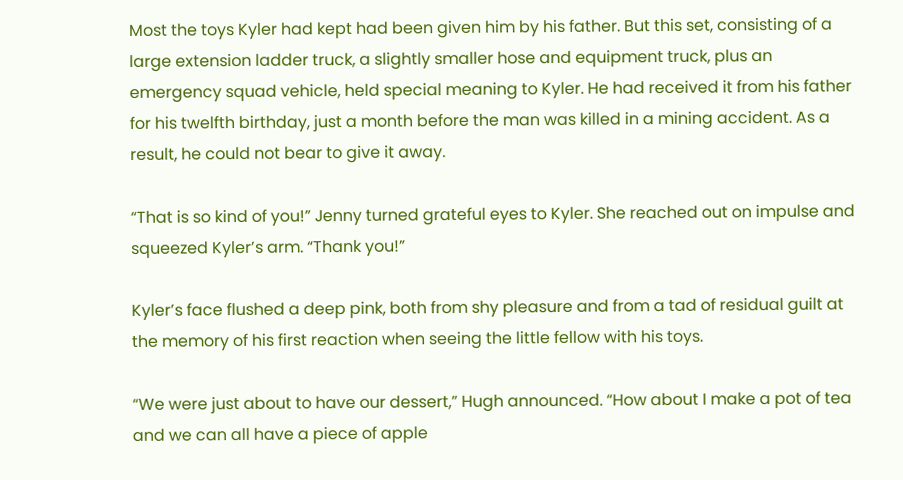Most the toys Kyler had kept had been given him by his father. But this set, consisting of a large extension ladder truck, a slightly smaller hose and equipment truck, plus an emergency squad vehicle, held special meaning to Kyler. He had received it from his father for his twelfth birthday, just a month before the man was killed in a mining accident. As a result, he could not bear to give it away.

“That is so kind of you!” Jenny turned grateful eyes to Kyler. She reached out on impulse and squeezed Kyler’s arm. “Thank you!”

Kyler’s face flushed a deep pink, both from shy pleasure and from a tad of residual guilt at the memory of his first reaction when seeing the little fellow with his toys.

“We were just about to have our dessert,” Hugh announced. “How about I make a pot of tea and we can all have a piece of apple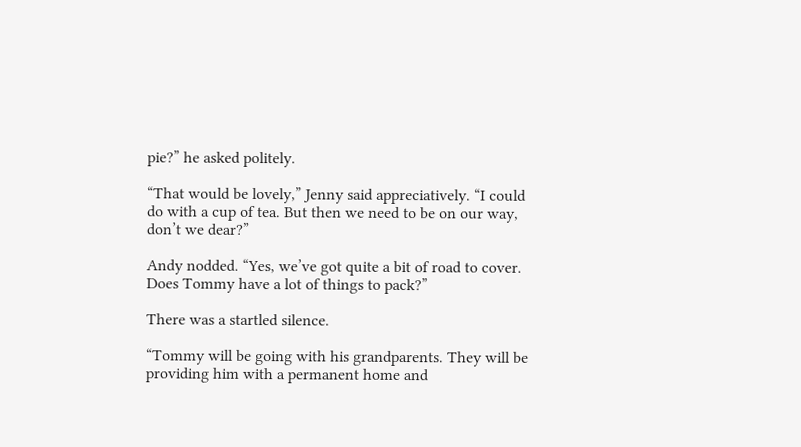pie?” he asked politely.

“That would be lovely,” Jenny said appreciatively. “I could do with a cup of tea. But then we need to be on our way, don’t we dear?”

Andy nodded. “Yes, we’ve got quite a bit of road to cover. Does Tommy have a lot of things to pack?”

There was a startled silence.

“Tommy will be going with his grandparents. They will be providing him with a permanent home and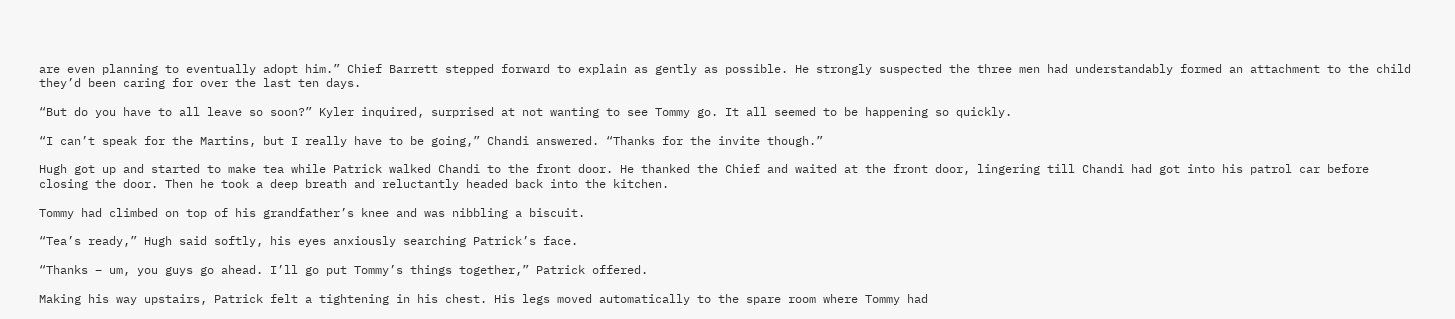are even planning to eventually adopt him.” Chief Barrett stepped forward to explain as gently as possible. He strongly suspected the three men had understandably formed an attachment to the child they’d been caring for over the last ten days.

“But do you have to all leave so soon?” Kyler inquired, surprised at not wanting to see Tommy go. It all seemed to be happening so quickly.

“I can’t speak for the Martins, but I really have to be going,” Chandi answered. “Thanks for the invite though.”

Hugh got up and started to make tea while Patrick walked Chandi to the front door. He thanked the Chief and waited at the front door, lingering till Chandi had got into his patrol car before closing the door. Then he took a deep breath and reluctantly headed back into the kitchen.

Tommy had climbed on top of his grandfather’s knee and was nibbling a biscuit.

“Tea’s ready,” Hugh said softly, his eyes anxiously searching Patrick’s face.

“Thanks – um, you guys go ahead. I’ll go put Tommy’s things together,” Patrick offered.

Making his way upstairs, Patrick felt a tightening in his chest. His legs moved automatically to the spare room where Tommy had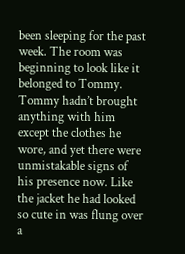been sleeping for the past week. The room was beginning to look like it belonged to Tommy. Tommy hadn’t brought anything with him except the clothes he wore, and yet there were unmistakable signs of his presence now. Like the jacket he had looked so cute in was flung over a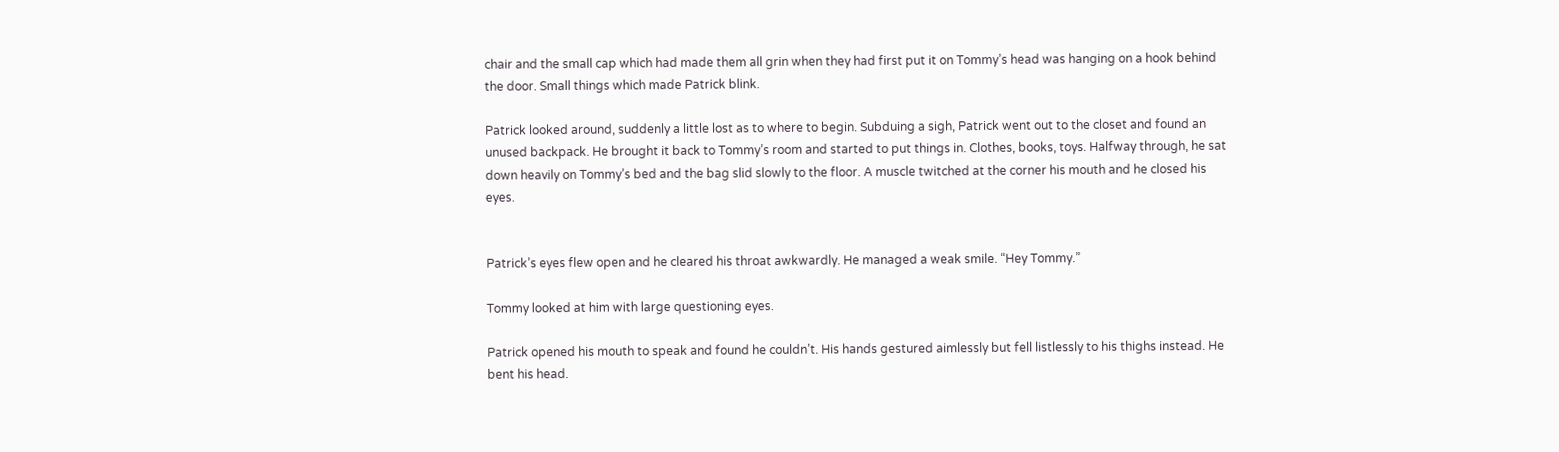chair and the small cap which had made them all grin when they had first put it on Tommy’s head was hanging on a hook behind the door. Small things which made Patrick blink.

Patrick looked around, suddenly a little lost as to where to begin. Subduing a sigh, Patrick went out to the closet and found an unused backpack. He brought it back to Tommy’s room and started to put things in. Clothes, books, toys. Halfway through, he sat down heavily on Tommy’s bed and the bag slid slowly to the floor. A muscle twitched at the corner his mouth and he closed his eyes.


Patrick’s eyes flew open and he cleared his throat awkwardly. He managed a weak smile. “Hey Tommy.”

Tommy looked at him with large questioning eyes.

Patrick opened his mouth to speak and found he couldn’t. His hands gestured aimlessly but fell listlessly to his thighs instead. He bent his head.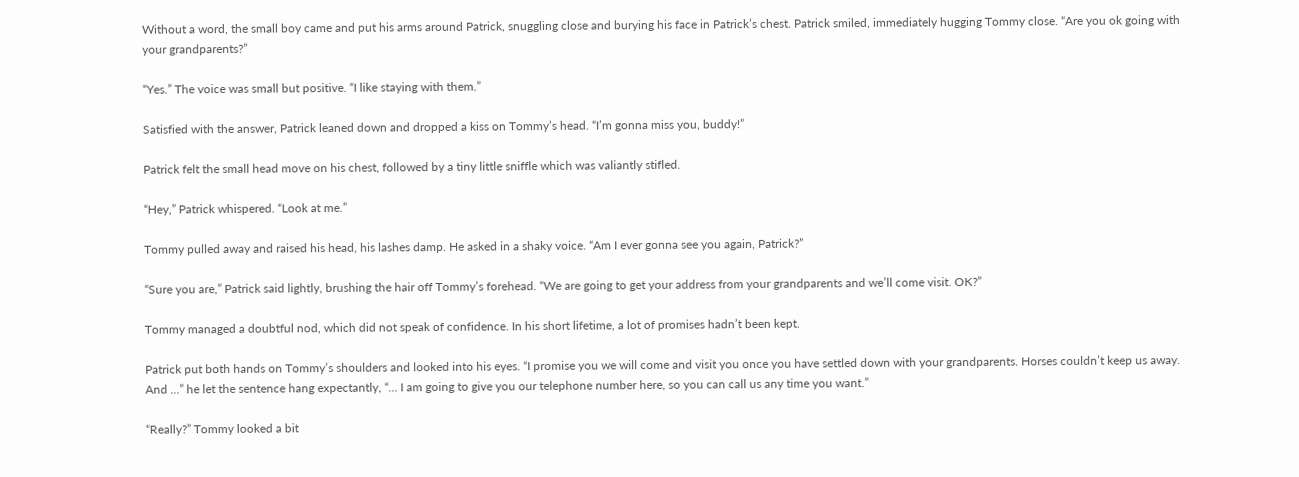Without a word, the small boy came and put his arms around Patrick, snuggling close and burying his face in Patrick’s chest. Patrick smiled, immediately hugging Tommy close. “Are you ok going with your grandparents?”

“Yes.” The voice was small but positive. “I like staying with them.”

Satisfied with the answer, Patrick leaned down and dropped a kiss on Tommy’s head. “I’m gonna miss you, buddy!”

Patrick felt the small head move on his chest, followed by a tiny little sniffle which was valiantly stifled.

“Hey,” Patrick whispered. “Look at me.”

Tommy pulled away and raised his head, his lashes damp. He asked in a shaky voice. “Am I ever gonna see you again, Patrick?”

“Sure you are,” Patrick said lightly, brushing the hair off Tommy’s forehead. “We are going to get your address from your grandparents and we’ll come visit. OK?”

Tommy managed a doubtful nod, which did not speak of confidence. In his short lifetime, a lot of promises hadn’t been kept.

Patrick put both hands on Tommy’s shoulders and looked into his eyes. “I promise you we will come and visit you once you have settled down with your grandparents. Horses couldn’t keep us away. And ...” he let the sentence hang expectantly, “... I am going to give you our telephone number here, so you can call us any time you want.”

“Really?” Tommy looked a bit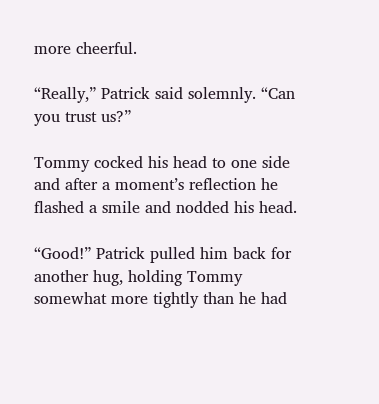more cheerful.

“Really,” Patrick said solemnly. “Can you trust us?”

Tommy cocked his head to one side and after a moment’s reflection he flashed a smile and nodded his head.

“Good!” Patrick pulled him back for another hug, holding Tommy somewhat more tightly than he had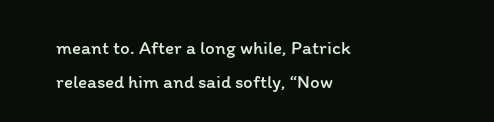meant to. After a long while, Patrick released him and said softly, “Now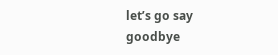let’s go say goodbye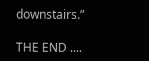downstairs.”

THE END ....